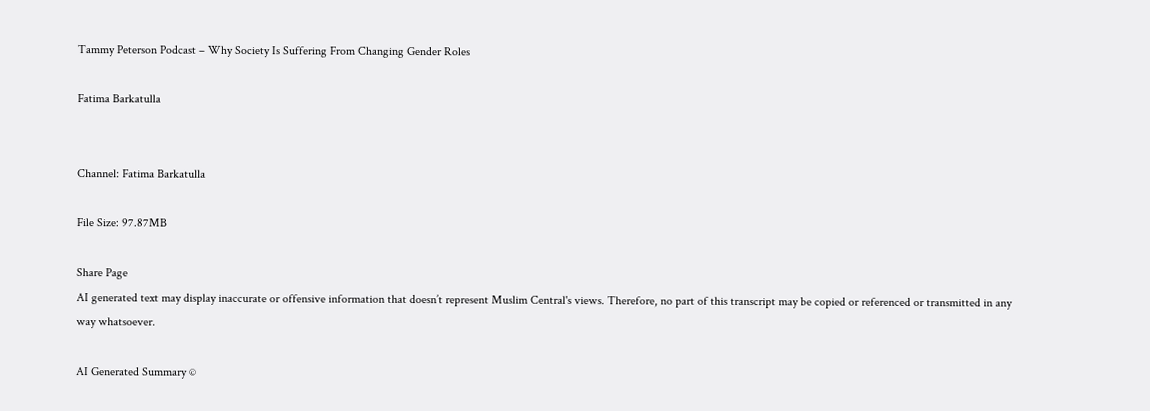Tammy Peterson Podcast – Why Society Is Suffering From Changing Gender Roles

Fatima Barkatulla


Channel: Fatima Barkatulla

File Size: 97.87MB

Share Page
AI generated text may display inaccurate or offensive information that doesn’t represent Muslim Central's views. Therefore, no part of this transcript may be copied or referenced or transmitted in any way whatsoever.

AI Generated Summary ©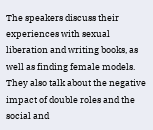The speakers discuss their experiences with sexual liberation and writing books, as well as finding female models. They also talk about the negative impact of double roles and the social and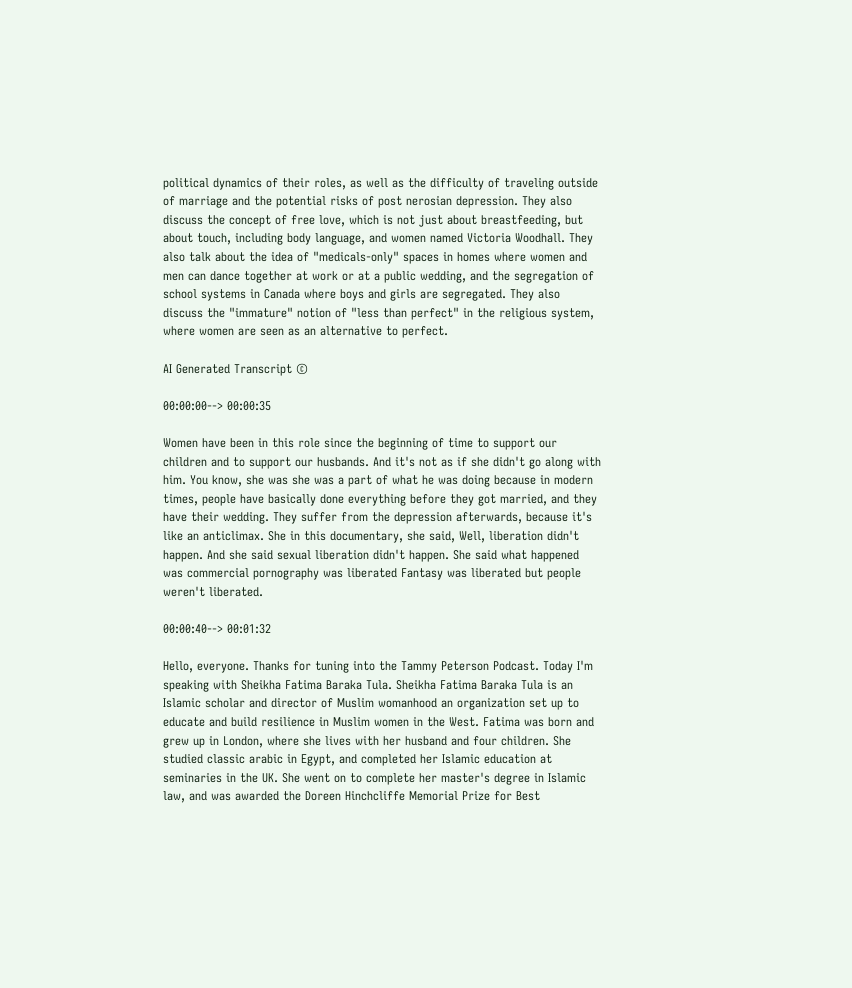political dynamics of their roles, as well as the difficulty of traveling outside of marriage and the potential risks of post nerosian depression. They also discuss the concept of free love, which is not just about breastfeeding, but about touch, including body language, and women named Victoria Woodhall. They also talk about the idea of "medicals-only" spaces in homes where women and men can dance together at work or at a public wedding, and the segregation of school systems in Canada where boys and girls are segregated. They also discuss the "immature" notion of "less than perfect" in the religious system, where women are seen as an alternative to perfect.

AI Generated Transcript ©

00:00:00--> 00:00:35

Women have been in this role since the beginning of time to support our children and to support our husbands. And it's not as if she didn't go along with him. You know, she was she was a part of what he was doing because in modern times, people have basically done everything before they got married, and they have their wedding. They suffer from the depression afterwards, because it's like an anticlimax. She in this documentary, she said, Well, liberation didn't happen. And she said sexual liberation didn't happen. She said what happened was commercial pornography was liberated Fantasy was liberated but people weren't liberated.

00:00:40--> 00:01:32

Hello, everyone. Thanks for tuning into the Tammy Peterson Podcast. Today I'm speaking with Sheikha Fatima Baraka Tula. Sheikha Fatima Baraka Tula is an Islamic scholar and director of Muslim womanhood an organization set up to educate and build resilience in Muslim women in the West. Fatima was born and grew up in London, where she lives with her husband and four children. She studied classic arabic in Egypt, and completed her Islamic education at seminaries in the UK. She went on to complete her master's degree in Islamic law, and was awarded the Doreen Hinchcliffe Memorial Prize for Best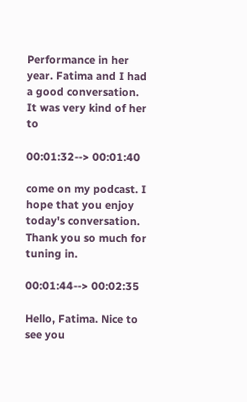Performance in her year. Fatima and I had a good conversation. It was very kind of her to

00:01:32--> 00:01:40

come on my podcast. I hope that you enjoy today's conversation. Thank you so much for tuning in.

00:01:44--> 00:02:35

Hello, Fatima. Nice to see you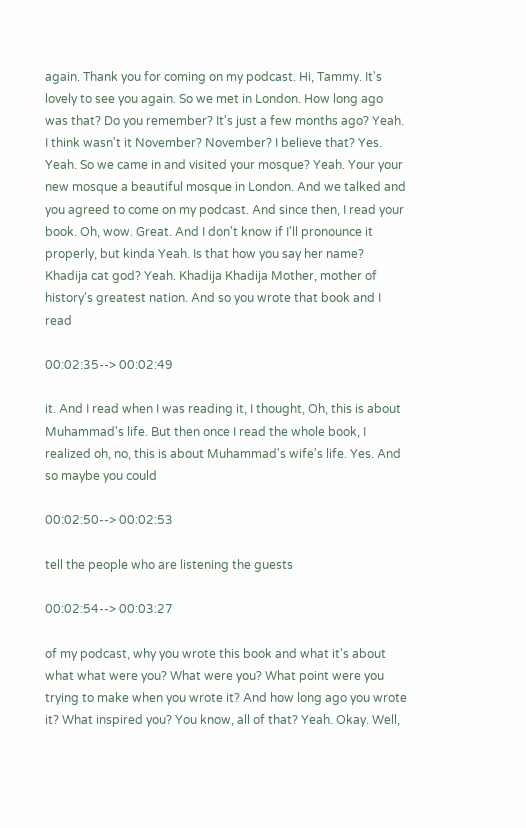again. Thank you for coming on my podcast. Hi, Tammy. It's lovely to see you again. So we met in London. How long ago was that? Do you remember? It's just a few months ago? Yeah. I think wasn't it November? November? I believe that? Yes. Yeah. So we came in and visited your mosque? Yeah. Your your new mosque a beautiful mosque in London. And we talked and you agreed to come on my podcast. And since then, I read your book. Oh, wow. Great. And I don't know if I'll pronounce it properly, but kinda Yeah. Is that how you say her name? Khadija cat god? Yeah. Khadija Khadija Mother, mother of history's greatest nation. And so you wrote that book and I read

00:02:35--> 00:02:49

it. And I read when I was reading it, I thought, Oh, this is about Muhammad's life. But then once I read the whole book, I realized oh, no, this is about Muhammad's wife's life. Yes. And so maybe you could

00:02:50--> 00:02:53

tell the people who are listening the guests

00:02:54--> 00:03:27

of my podcast, why you wrote this book and what it's about what what were you? What were you? What point were you trying to make when you wrote it? And how long ago you wrote it? What inspired you? You know, all of that? Yeah. Okay. Well,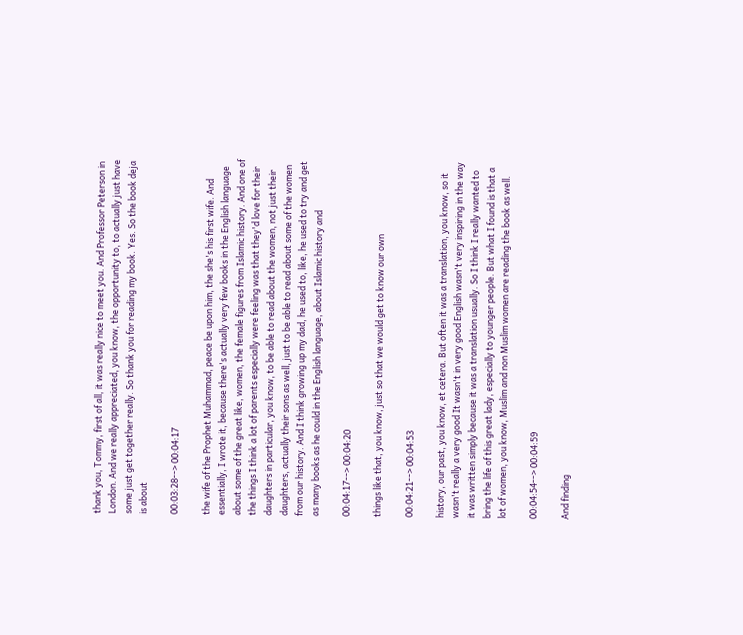thank you, Tommy, first of all, it was really nice to meet you. And Professor Peterson in London. And we really appreciated, you know, the opportunity to, to actually just have some just get together really. So thank you for reading my book. Yes. So the book deja is about

00:03:28--> 00:04:17

the wife of the Prophet Muhammad, peace be upon him, the she's his first wife. And essentially, I wrote it, because there's actually very few books in the English language about some of the great like, women, the female figures from Islamic history. And one of the things I think a lot of parents especially were feeling was that they'd love for their daughters in particular, you know, to be able to read about the women, not just their daughters, actually their sons as well, just to be able to read about some of the women from our history. And I think growing up my dad, he used to, like, he used to try and get as many books as he could in the English language, about Islamic history and

00:04:17--> 00:04:20

things like that, you know, just so that we would get to know our own

00:04:21--> 00:04:53

history, our past, you know, et cetera. But often it was a translation, you know, so it wasn't really a very good It wasn't in very good English wasn't very inspiring in the way it was written simply because it was a translation usually. So I think I really wanted to bring the life of this great lady, especially to younger people. But what I found is that a lot of women, you know, Muslim and non Muslim women are reading the book as well.

00:04:54--> 00:04:59

And finding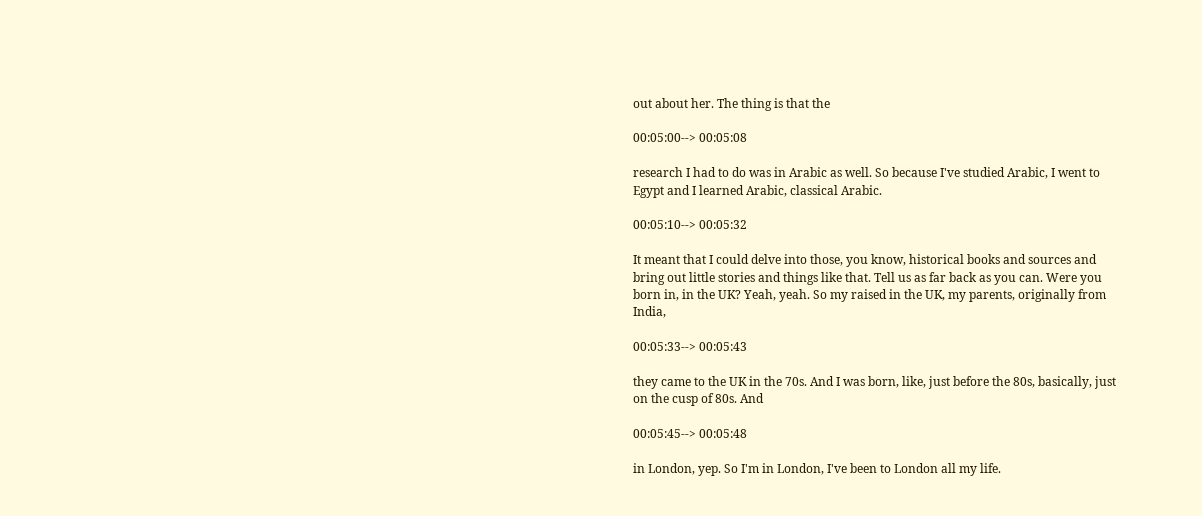out about her. The thing is that the

00:05:00--> 00:05:08

research I had to do was in Arabic as well. So because I've studied Arabic, I went to Egypt and I learned Arabic, classical Arabic.

00:05:10--> 00:05:32

It meant that I could delve into those, you know, historical books and sources and bring out little stories and things like that. Tell us as far back as you can. Were you born in, in the UK? Yeah, yeah. So my raised in the UK, my parents, originally from India,

00:05:33--> 00:05:43

they came to the UK in the 70s. And I was born, like, just before the 80s, basically, just on the cusp of 80s. And

00:05:45--> 00:05:48

in London, yep. So I'm in London, I've been to London all my life.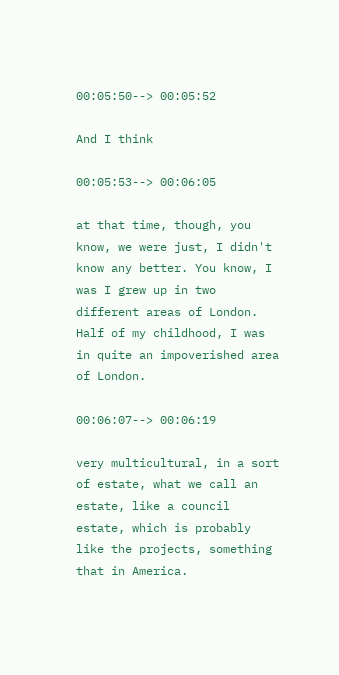00:05:50--> 00:05:52

And I think

00:05:53--> 00:06:05

at that time, though, you know, we were just, I didn't know any better. You know, I was I grew up in two different areas of London. Half of my childhood, I was in quite an impoverished area of London.

00:06:07--> 00:06:19

very multicultural, in a sort of estate, what we call an estate, like a council estate, which is probably like the projects, something that in America.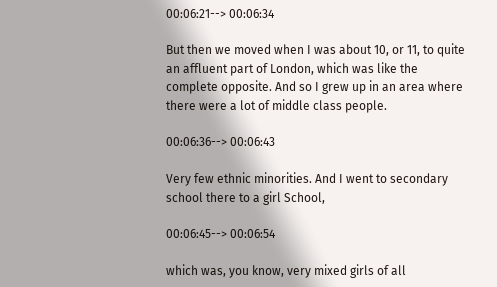00:06:21--> 00:06:34

But then we moved when I was about 10, or 11, to quite an affluent part of London, which was like the complete opposite. And so I grew up in an area where there were a lot of middle class people.

00:06:36--> 00:06:43

Very few ethnic minorities. And I went to secondary school there to a girl School,

00:06:45--> 00:06:54

which was, you know, very mixed girls of all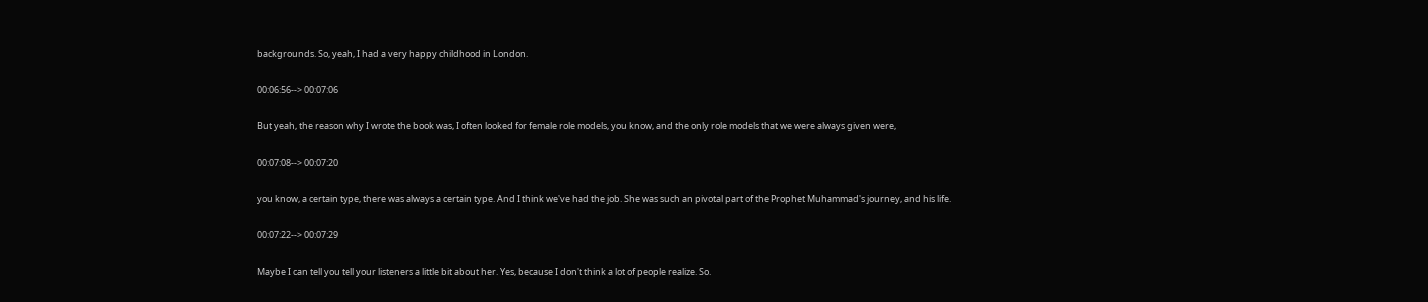backgrounds. So, yeah, I had a very happy childhood in London.

00:06:56--> 00:07:06

But yeah, the reason why I wrote the book was, I often looked for female role models, you know, and the only role models that we were always given were,

00:07:08--> 00:07:20

you know, a certain type, there was always a certain type. And I think we've had the job. She was such an pivotal part of the Prophet Muhammad's journey, and his life.

00:07:22--> 00:07:29

Maybe I can tell you tell your listeners a little bit about her. Yes, because I don't think a lot of people realize. So.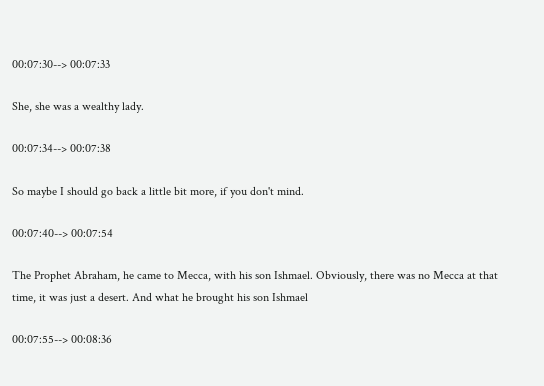00:07:30--> 00:07:33

She, she was a wealthy lady.

00:07:34--> 00:07:38

So maybe I should go back a little bit more, if you don't mind.

00:07:40--> 00:07:54

The Prophet Abraham, he came to Mecca, with his son Ishmael. Obviously, there was no Mecca at that time, it was just a desert. And what he brought his son Ishmael

00:07:55--> 00:08:36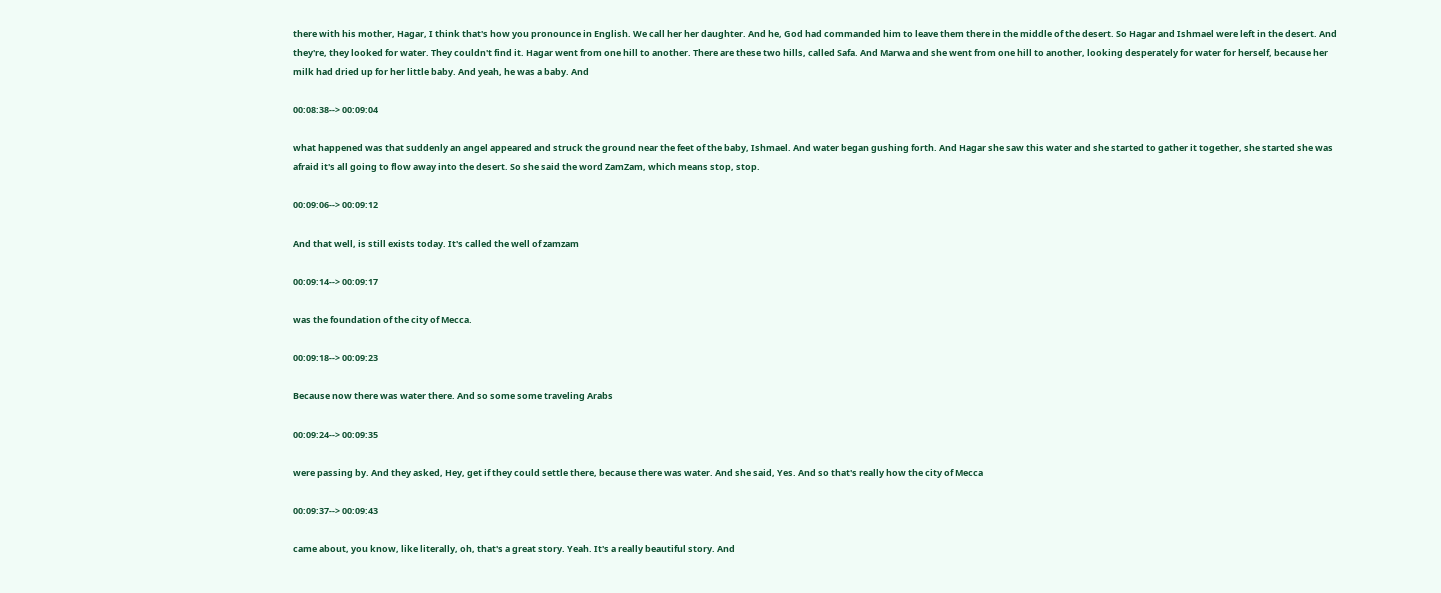there with his mother, Hagar, I think that's how you pronounce in English. We call her her daughter. And he, God had commanded him to leave them there in the middle of the desert. So Hagar and Ishmael were left in the desert. And they're, they looked for water. They couldn't find it. Hagar went from one hill to another. There are these two hills, called Safa. And Marwa and she went from one hill to another, looking desperately for water for herself, because her milk had dried up for her little baby. And yeah, he was a baby. And

00:08:38--> 00:09:04

what happened was that suddenly an angel appeared and struck the ground near the feet of the baby, Ishmael. And water began gushing forth. And Hagar she saw this water and she started to gather it together, she started she was afraid it's all going to flow away into the desert. So she said the word ZamZam, which means stop, stop.

00:09:06--> 00:09:12

And that well, is still exists today. It's called the well of zamzam

00:09:14--> 00:09:17

was the foundation of the city of Mecca.

00:09:18--> 00:09:23

Because now there was water there. And so some some traveling Arabs

00:09:24--> 00:09:35

were passing by. And they asked, Hey, get if they could settle there, because there was water. And she said, Yes. And so that's really how the city of Mecca

00:09:37--> 00:09:43

came about, you know, like literally, oh, that's a great story. Yeah. It's a really beautiful story. And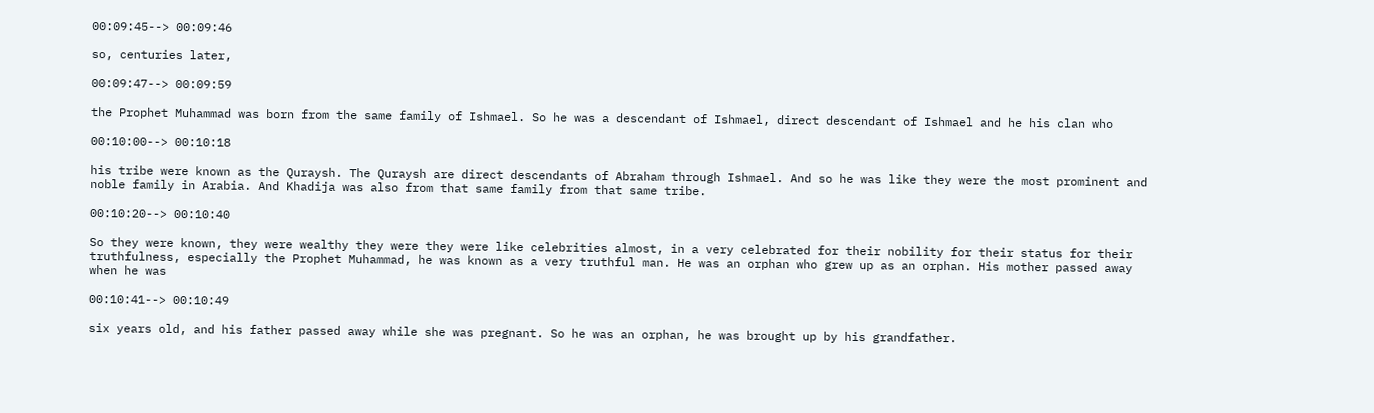00:09:45--> 00:09:46

so, centuries later,

00:09:47--> 00:09:59

the Prophet Muhammad was born from the same family of Ishmael. So he was a descendant of Ishmael, direct descendant of Ishmael and he his clan who

00:10:00--> 00:10:18

his tribe were known as the Quraysh. The Quraysh are direct descendants of Abraham through Ishmael. And so he was like they were the most prominent and noble family in Arabia. And Khadija was also from that same family from that same tribe.

00:10:20--> 00:10:40

So they were known, they were wealthy they were they were like celebrities almost, in a very celebrated for their nobility for their status for their truthfulness, especially the Prophet Muhammad, he was known as a very truthful man. He was an orphan who grew up as an orphan. His mother passed away when he was

00:10:41--> 00:10:49

six years old, and his father passed away while she was pregnant. So he was an orphan, he was brought up by his grandfather.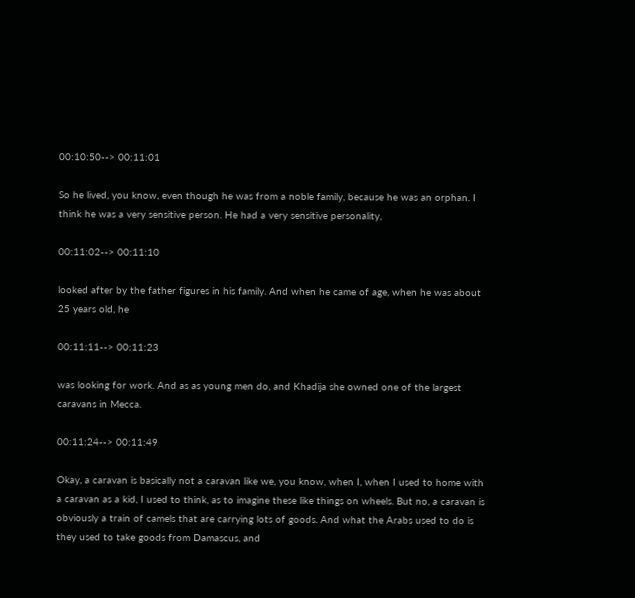00:10:50--> 00:11:01

So he lived, you know, even though he was from a noble family, because he was an orphan. I think he was a very sensitive person. He had a very sensitive personality,

00:11:02--> 00:11:10

looked after by the father figures in his family. And when he came of age, when he was about 25 years old, he

00:11:11--> 00:11:23

was looking for work. And as as young men do, and Khadija she owned one of the largest caravans in Mecca.

00:11:24--> 00:11:49

Okay, a caravan is basically not a caravan like we, you know, when I, when I used to home with a caravan as a kid, I used to think, as to imagine these like things on wheels. But no, a caravan is obviously a train of camels that are carrying lots of goods. And what the Arabs used to do is they used to take goods from Damascus, and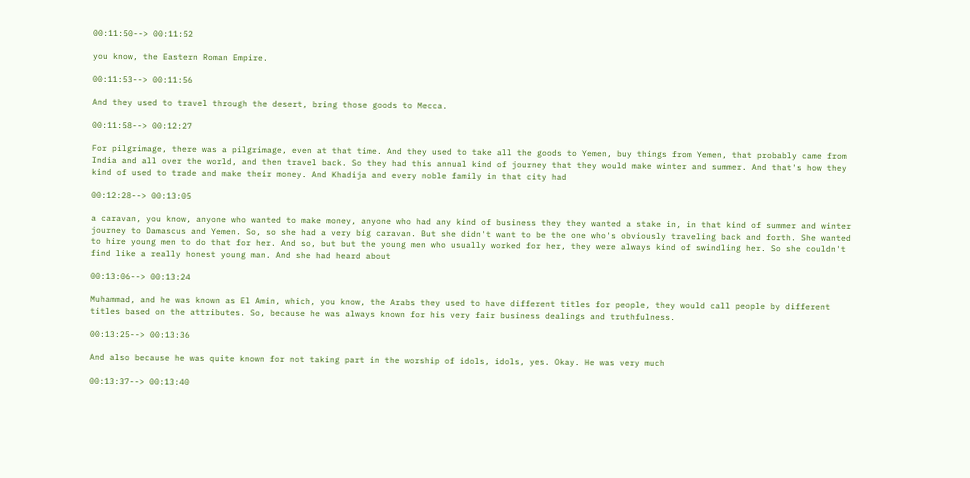00:11:50--> 00:11:52

you know, the Eastern Roman Empire.

00:11:53--> 00:11:56

And they used to travel through the desert, bring those goods to Mecca.

00:11:58--> 00:12:27

For pilgrimage, there was a pilgrimage, even at that time. And they used to take all the goods to Yemen, buy things from Yemen, that probably came from India and all over the world, and then travel back. So they had this annual kind of journey that they would make winter and summer. And that's how they kind of used to trade and make their money. And Khadija and every noble family in that city had

00:12:28--> 00:13:05

a caravan, you know, anyone who wanted to make money, anyone who had any kind of business they they wanted a stake in, in that kind of summer and winter journey to Damascus and Yemen. So, so she had a very big caravan. But she didn't want to be the one who's obviously traveling back and forth. She wanted to hire young men to do that for her. And so, but but the young men who usually worked for her, they were always kind of swindling her. So she couldn't find like a really honest young man. And she had heard about

00:13:06--> 00:13:24

Muhammad, and he was known as El Amin, which, you know, the Arabs they used to have different titles for people, they would call people by different titles based on the attributes. So, because he was always known for his very fair business dealings and truthfulness.

00:13:25--> 00:13:36

And also because he was quite known for not taking part in the worship of idols, idols, yes. Okay. He was very much

00:13:37--> 00:13:40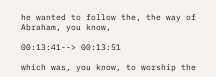he wanted to follow the, the way of Abraham, you know,

00:13:41--> 00:13:51

which was, you know, to worship the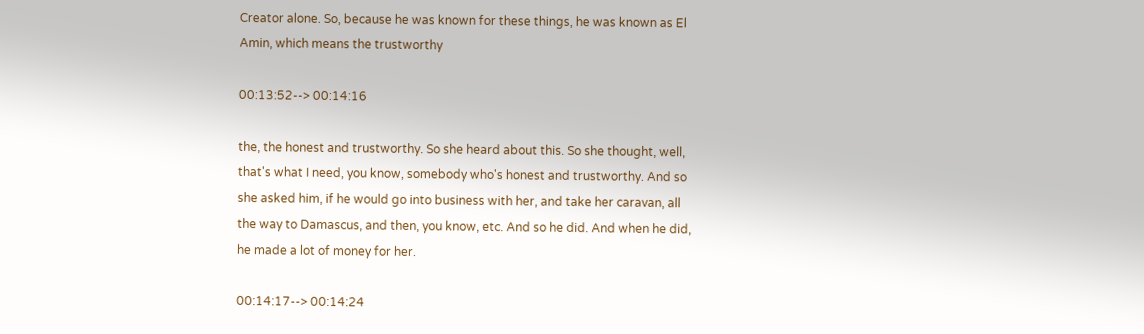Creator alone. So, because he was known for these things, he was known as El Amin, which means the trustworthy

00:13:52--> 00:14:16

the, the honest and trustworthy. So she heard about this. So she thought, well, that's what I need, you know, somebody who's honest and trustworthy. And so she asked him, if he would go into business with her, and take her caravan, all the way to Damascus, and then, you know, etc. And so he did. And when he did, he made a lot of money for her.

00:14:17--> 00:14:24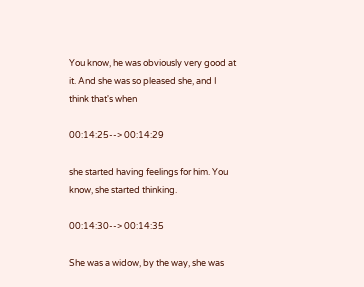You know, he was obviously very good at it. And she was so pleased she, and I think that's when

00:14:25--> 00:14:29

she started having feelings for him. You know, she started thinking.

00:14:30--> 00:14:35

She was a widow, by the way, she was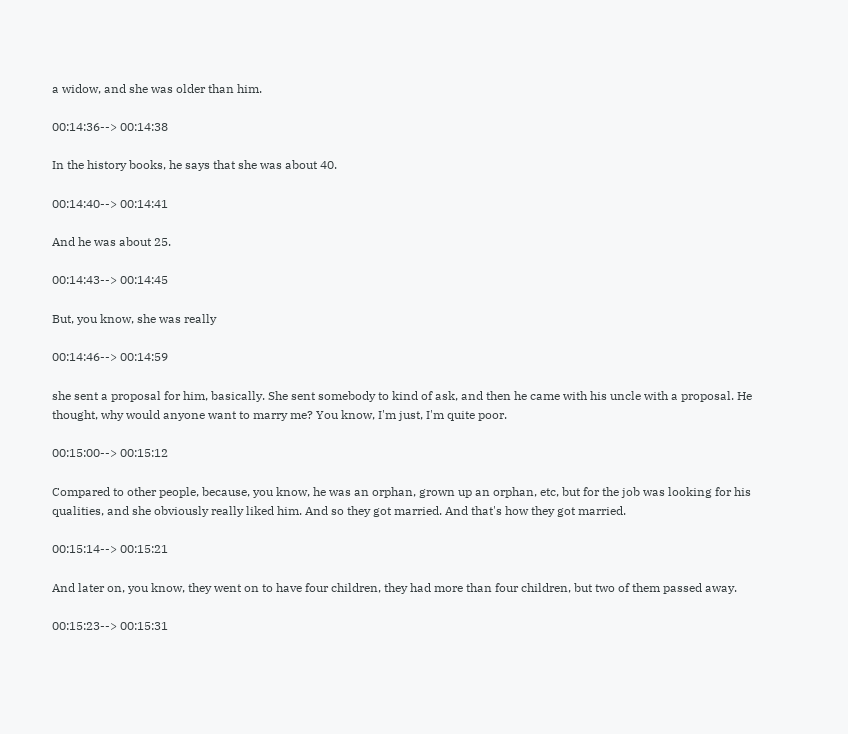a widow, and she was older than him.

00:14:36--> 00:14:38

In the history books, he says that she was about 40.

00:14:40--> 00:14:41

And he was about 25.

00:14:43--> 00:14:45

But, you know, she was really

00:14:46--> 00:14:59

she sent a proposal for him, basically. She sent somebody to kind of ask, and then he came with his uncle with a proposal. He thought, why would anyone want to marry me? You know, I'm just, I'm quite poor.

00:15:00--> 00:15:12

Compared to other people, because, you know, he was an orphan, grown up an orphan, etc, but for the job was looking for his qualities, and she obviously really liked him. And so they got married. And that's how they got married.

00:15:14--> 00:15:21

And later on, you know, they went on to have four children, they had more than four children, but two of them passed away.

00:15:23--> 00:15:31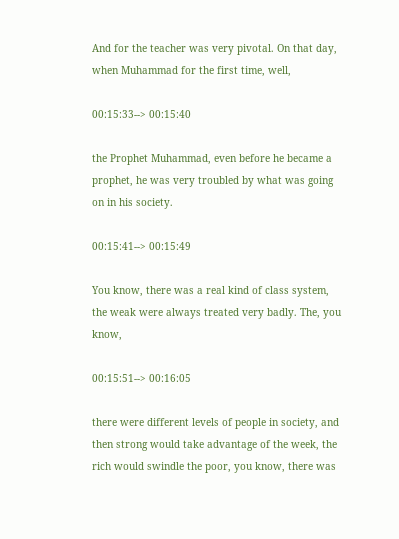And for the teacher was very pivotal. On that day, when Muhammad for the first time, well,

00:15:33--> 00:15:40

the Prophet Muhammad, even before he became a prophet, he was very troubled by what was going on in his society.

00:15:41--> 00:15:49

You know, there was a real kind of class system, the weak were always treated very badly. The, you know,

00:15:51--> 00:16:05

there were different levels of people in society, and then strong would take advantage of the week, the rich would swindle the poor, you know, there was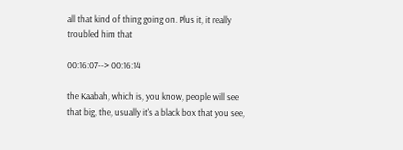all that kind of thing going on. Plus it, it really troubled him that

00:16:07--> 00:16:14

the Kaabah, which is, you know, people will see that big, the, usually it's a black box that you see,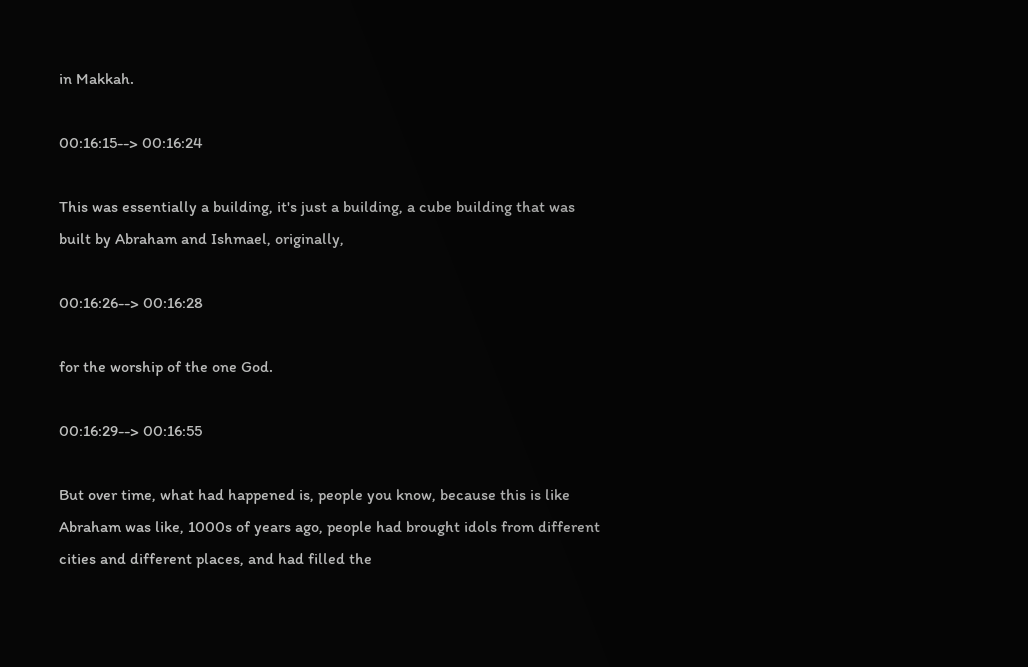in Makkah.

00:16:15--> 00:16:24

This was essentially a building, it's just a building, a cube building that was built by Abraham and Ishmael, originally,

00:16:26--> 00:16:28

for the worship of the one God.

00:16:29--> 00:16:55

But over time, what had happened is, people you know, because this is like Abraham was like, 1000s of years ago, people had brought idols from different cities and different places, and had filled the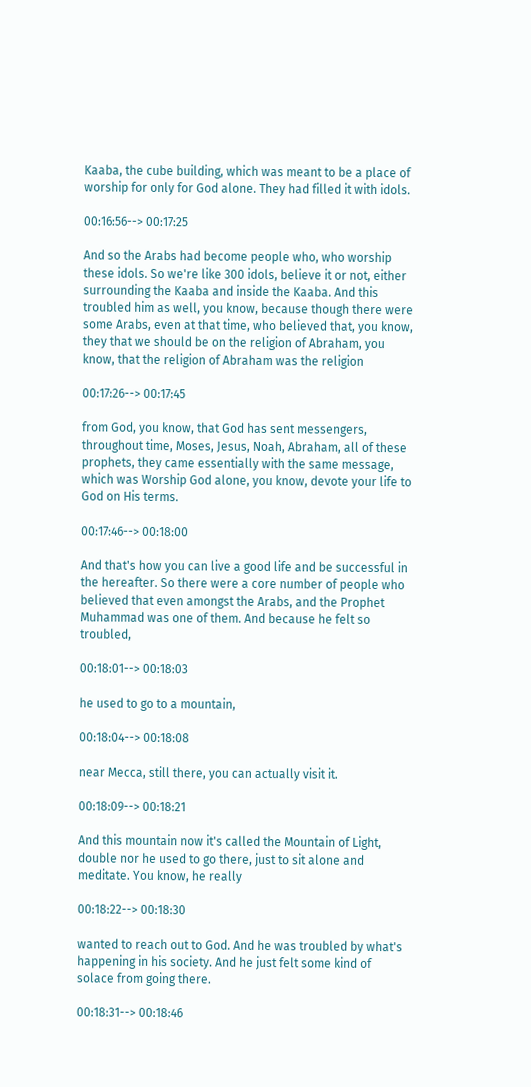Kaaba, the cube building, which was meant to be a place of worship for only for God alone. They had filled it with idols.

00:16:56--> 00:17:25

And so the Arabs had become people who, who worship these idols. So we're like 300 idols, believe it or not, either surrounding the Kaaba and inside the Kaaba. And this troubled him as well, you know, because though there were some Arabs, even at that time, who believed that, you know, they that we should be on the religion of Abraham, you know, that the religion of Abraham was the religion

00:17:26--> 00:17:45

from God, you know, that God has sent messengers, throughout time, Moses, Jesus, Noah, Abraham, all of these prophets, they came essentially with the same message, which was Worship God alone, you know, devote your life to God on His terms.

00:17:46--> 00:18:00

And that's how you can live a good life and be successful in the hereafter. So there were a core number of people who believed that even amongst the Arabs, and the Prophet Muhammad was one of them. And because he felt so troubled,

00:18:01--> 00:18:03

he used to go to a mountain,

00:18:04--> 00:18:08

near Mecca, still there, you can actually visit it.

00:18:09--> 00:18:21

And this mountain now it's called the Mountain of Light, double nor he used to go there, just to sit alone and meditate. You know, he really

00:18:22--> 00:18:30

wanted to reach out to God. And he was troubled by what's happening in his society. And he just felt some kind of solace from going there.

00:18:31--> 00:18:46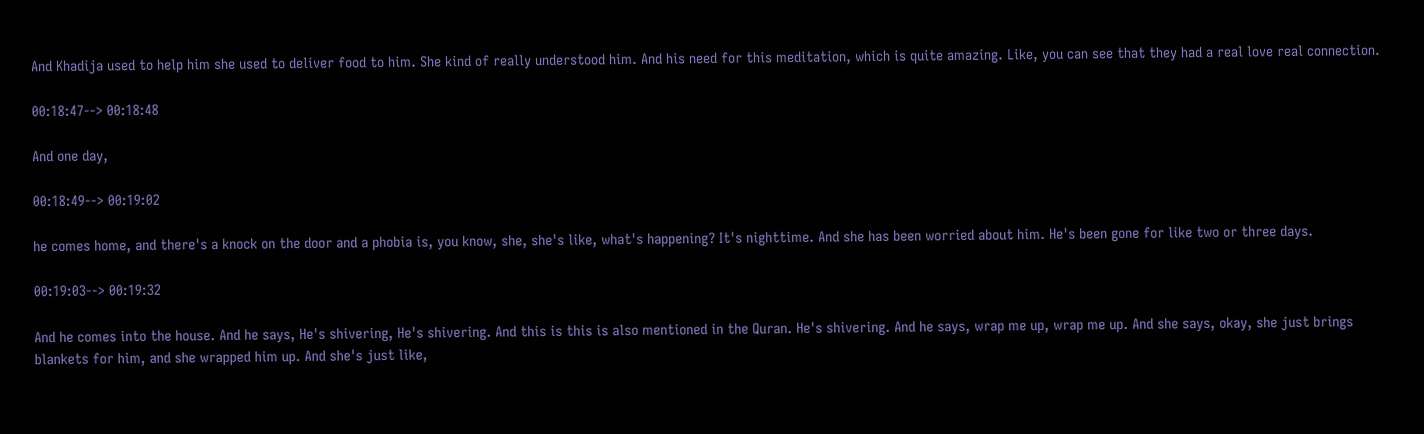And Khadija used to help him she used to deliver food to him. She kind of really understood him. And his need for this meditation, which is quite amazing. Like, you can see that they had a real love real connection.

00:18:47--> 00:18:48

And one day,

00:18:49--> 00:19:02

he comes home, and there's a knock on the door and a phobia is, you know, she, she's like, what's happening? It's nighttime. And she has been worried about him. He's been gone for like two or three days.

00:19:03--> 00:19:32

And he comes into the house. And he says, He's shivering, He's shivering. And this is this is also mentioned in the Quran. He's shivering. And he says, wrap me up, wrap me up. And she says, okay, she just brings blankets for him, and she wrapped him up. And she's just like,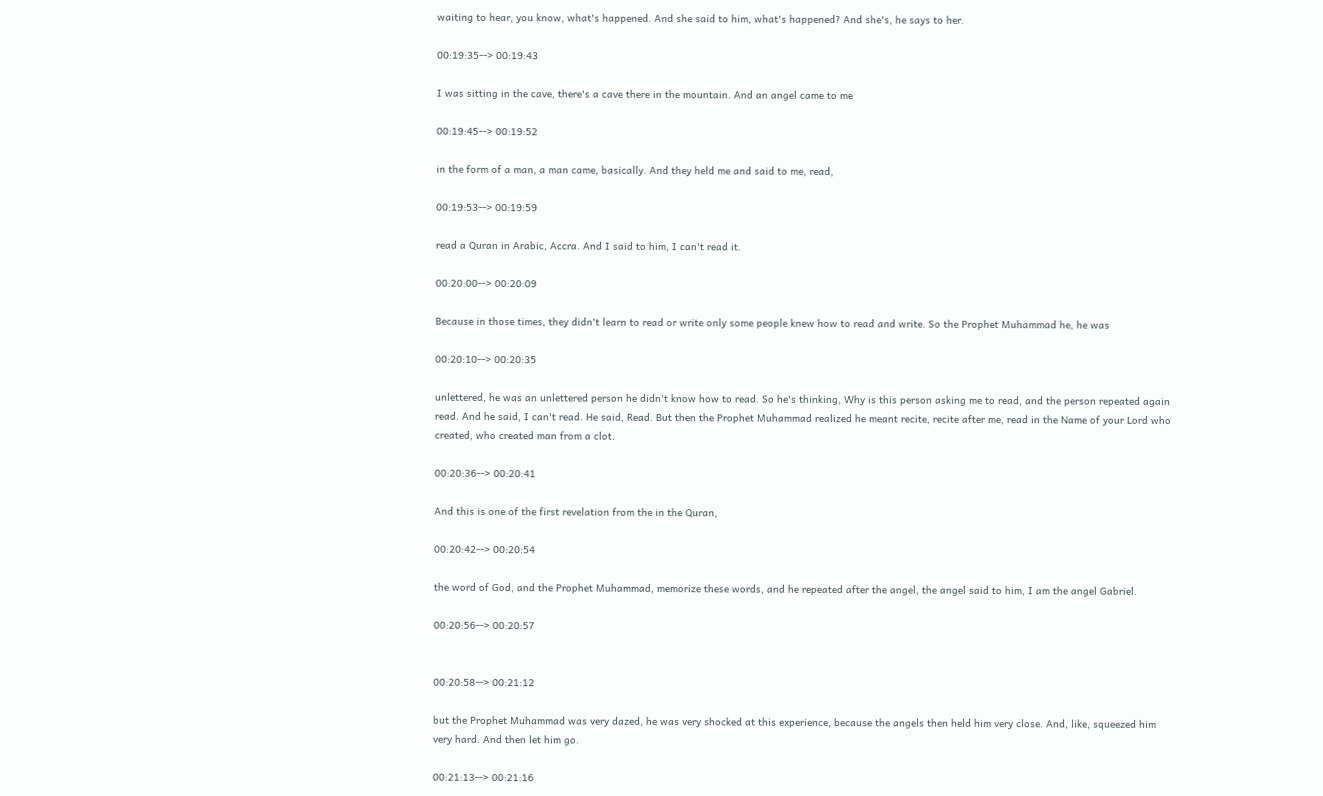waiting to hear, you know, what's happened. And she said to him, what's happened? And she's, he says to her.

00:19:35--> 00:19:43

I was sitting in the cave, there's a cave there in the mountain. And an angel came to me

00:19:45--> 00:19:52

in the form of a man, a man came, basically. And they held me and said to me, read,

00:19:53--> 00:19:59

read a Quran in Arabic, Accra. And I said to him, I can't read it.

00:20:00--> 00:20:09

Because in those times, they didn't learn to read or write only some people knew how to read and write. So the Prophet Muhammad he, he was

00:20:10--> 00:20:35

unlettered, he was an unlettered person he didn't know how to read. So he's thinking, Why is this person asking me to read, and the person repeated again read. And he said, I can't read. He said, Read. But then the Prophet Muhammad realized he meant recite, recite after me, read in the Name of your Lord who created, who created man from a clot.

00:20:36--> 00:20:41

And this is one of the first revelation from the in the Quran,

00:20:42--> 00:20:54

the word of God, and the Prophet Muhammad, memorize these words, and he repeated after the angel, the angel said to him, I am the angel Gabriel.

00:20:56--> 00:20:57


00:20:58--> 00:21:12

but the Prophet Muhammad was very dazed, he was very shocked at this experience, because the angels then held him very close. And, like, squeezed him very hard. And then let him go.

00:21:13--> 00:21:16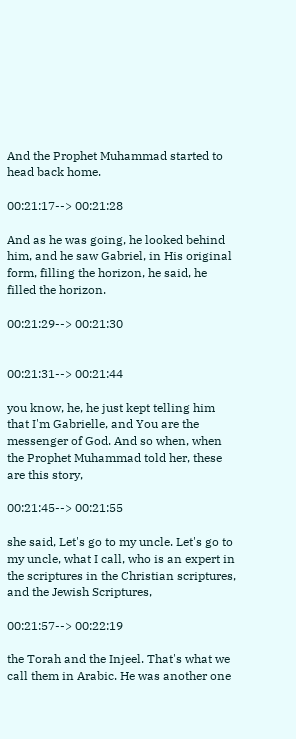And the Prophet Muhammad started to head back home.

00:21:17--> 00:21:28

And as he was going, he looked behind him, and he saw Gabriel, in His original form, filling the horizon, he said, he filled the horizon.

00:21:29--> 00:21:30


00:21:31--> 00:21:44

you know, he, he just kept telling him that I'm Gabrielle, and You are the messenger of God. And so when, when the Prophet Muhammad told her, these are this story,

00:21:45--> 00:21:55

she said, Let's go to my uncle. Let's go to my uncle, what I call, who is an expert in the scriptures in the Christian scriptures, and the Jewish Scriptures,

00:21:57--> 00:22:19

the Torah and the Injeel. That's what we call them in Arabic. He was another one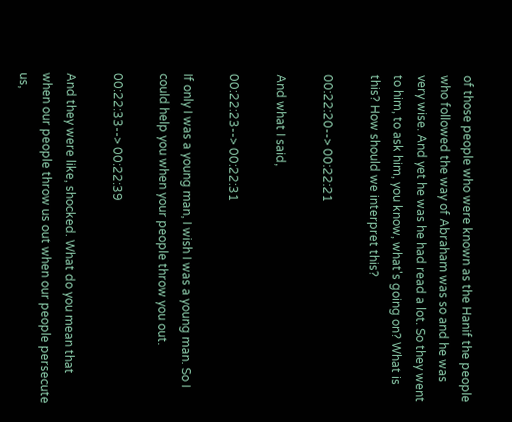of those people who were known as the Hanif the people who followed the way of Abraham was so and he was very wise. And yet he was he had read a lot. So they went to him, to ask him, you know, what's going on? What is this? How should we interpret this?

00:22:20--> 00:22:21

And what I said,

00:22:23--> 00:22:31

If only I was a young man, I wish I was a young man. So I could help you when your people throw you out.

00:22:33--> 00:22:39

And they were like, shocked. What do you mean that when our people throw us out when our people persecute us,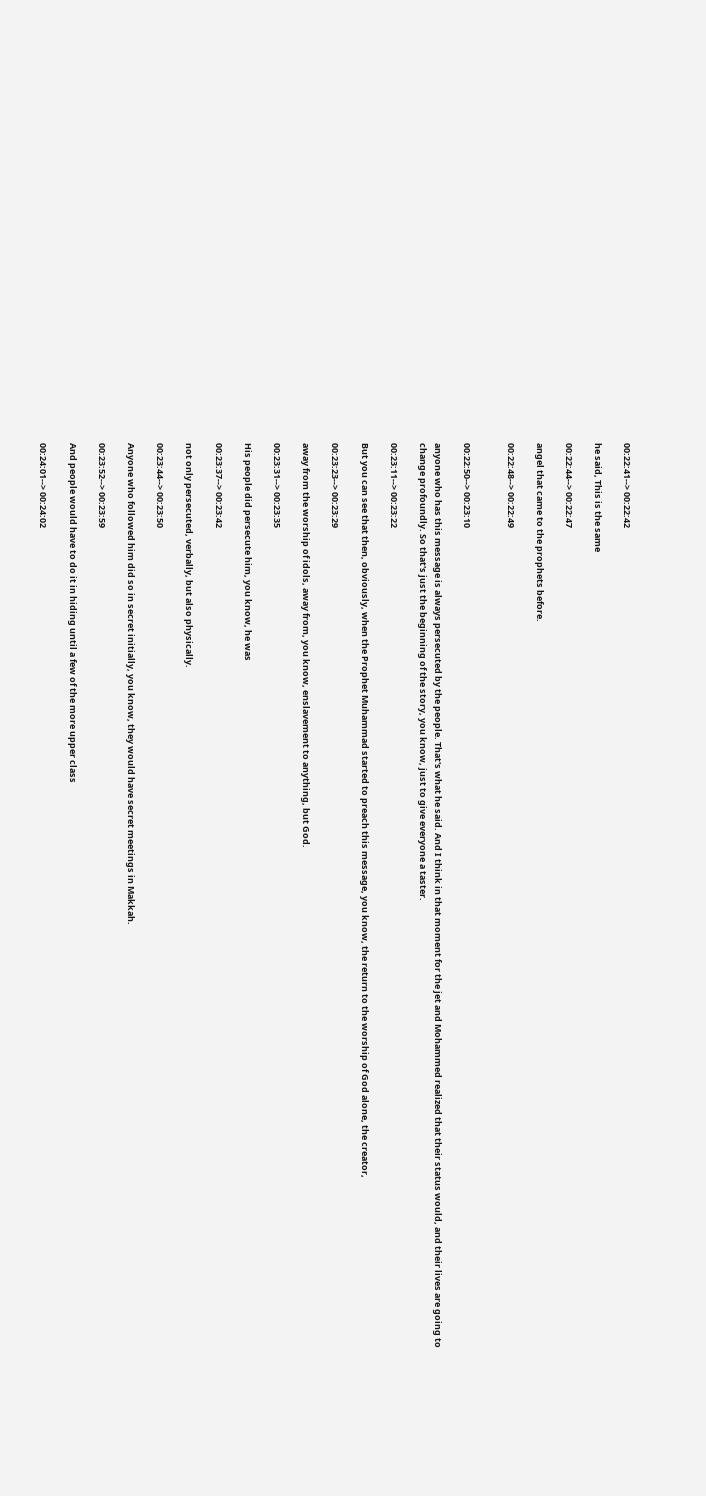00:22:41--> 00:22:42

he said, This is the same

00:22:44--> 00:22:47

angel that came to the prophets before.

00:22:48--> 00:22:49


00:22:50--> 00:23:10

anyone who has this message is always persecuted by the people. That's what he said. And I think in that moment for the jet and Mohammed realized that their status would, and their lives are going to change profoundly. So that's just the beginning of the story, you know, just to give everyone a taster.

00:23:11--> 00:23:22

But you can see that then, obviously, when the Prophet Muhammad started to preach this message, you know, the return to the worship of God alone, the creator,

00:23:23--> 00:23:29

away from the worship of idols, away from, you know, enslavement to anything, but God.

00:23:31--> 00:23:35

His people did persecute him, you know, he was

00:23:37--> 00:23:42

not only persecuted, verbally, but also physically.

00:23:44--> 00:23:50

Anyone who followed him did so in secret initially, you know, they would have secret meetings in Makkah.

00:23:52--> 00:23:59

And people would have to do it in hiding until a few of the more upper class

00:24:01--> 00:24:02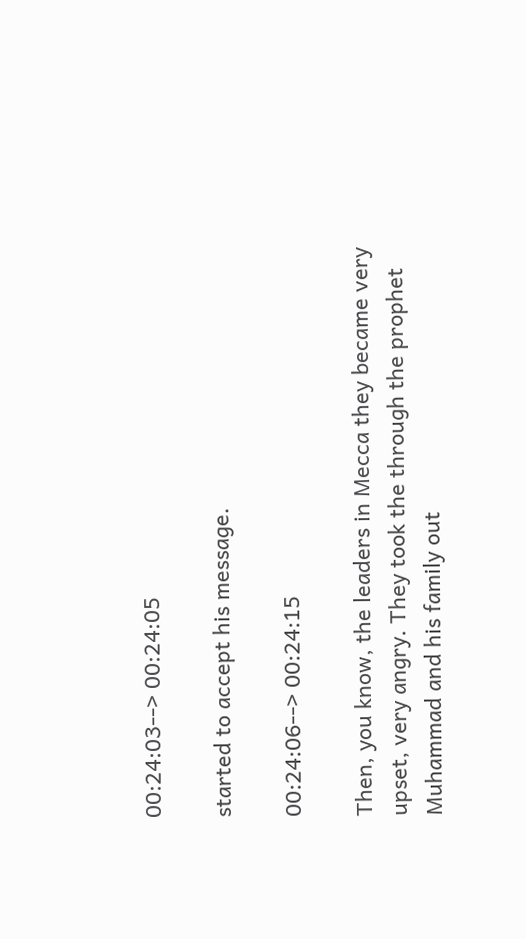00:24:03--> 00:24:05

started to accept his message.

00:24:06--> 00:24:15

Then, you know, the leaders in Mecca they became very upset, very angry. They took the through the prophet Muhammad and his family out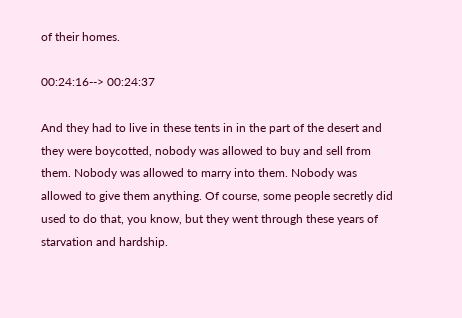of their homes.

00:24:16--> 00:24:37

And they had to live in these tents in in the part of the desert and they were boycotted, nobody was allowed to buy and sell from them. Nobody was allowed to marry into them. Nobody was allowed to give them anything. Of course, some people secretly did used to do that, you know, but they went through these years of starvation and hardship.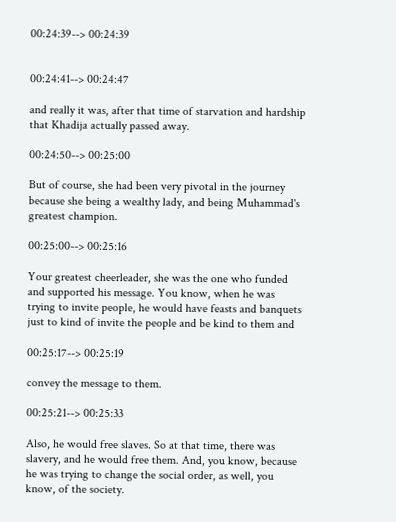00:24:39--> 00:24:39


00:24:41--> 00:24:47

and really it was, after that time of starvation and hardship that Khadija actually passed away.

00:24:50--> 00:25:00

But of course, she had been very pivotal in the journey because she being a wealthy lady, and being Muhammad's greatest champion.

00:25:00--> 00:25:16

Your greatest cheerleader, she was the one who funded and supported his message. You know, when he was trying to invite people, he would have feasts and banquets just to kind of invite the people and be kind to them and

00:25:17--> 00:25:19

convey the message to them.

00:25:21--> 00:25:33

Also, he would free slaves. So at that time, there was slavery, and he would free them. And, you know, because he was trying to change the social order, as well, you know, of the society.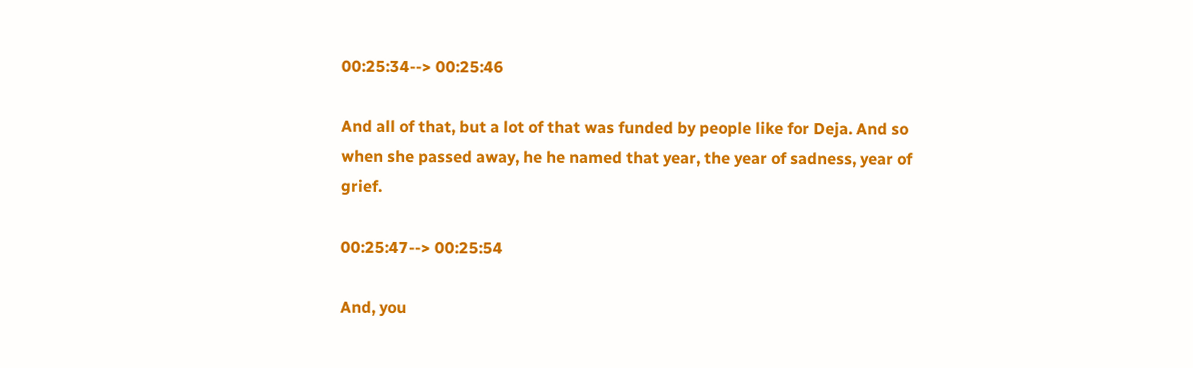00:25:34--> 00:25:46

And all of that, but a lot of that was funded by people like for Deja. And so when she passed away, he he named that year, the year of sadness, year of grief.

00:25:47--> 00:25:54

And, you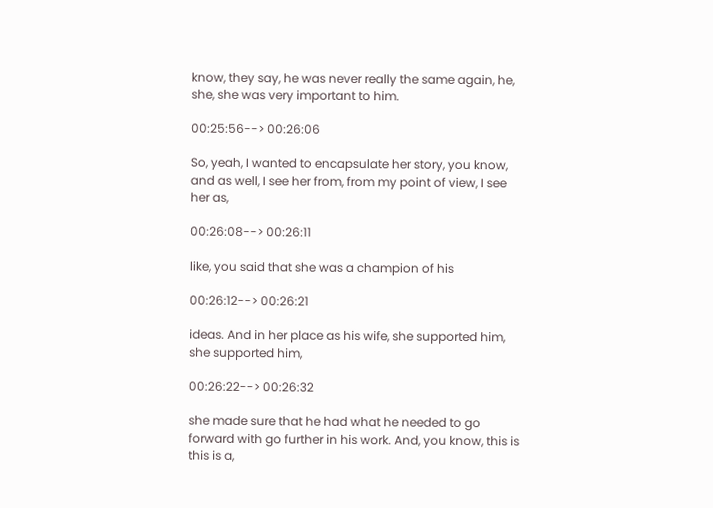know, they say, he was never really the same again, he, she, she was very important to him.

00:25:56--> 00:26:06

So, yeah, I wanted to encapsulate her story, you know, and as well, I see her from, from my point of view, I see her as,

00:26:08--> 00:26:11

like, you said that she was a champion of his

00:26:12--> 00:26:21

ideas. And in her place as his wife, she supported him, she supported him,

00:26:22--> 00:26:32

she made sure that he had what he needed to go forward with go further in his work. And, you know, this is this is a,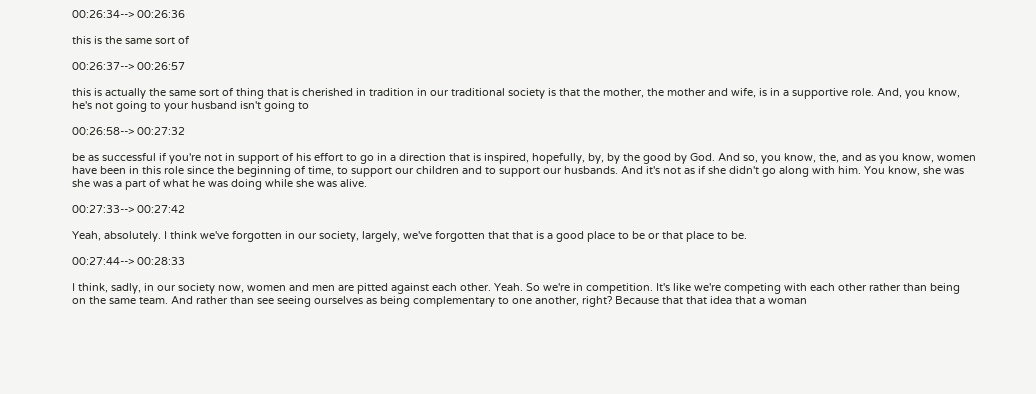00:26:34--> 00:26:36

this is the same sort of

00:26:37--> 00:26:57

this is actually the same sort of thing that is cherished in tradition in our traditional society is that the mother, the mother and wife, is in a supportive role. And, you know, he's not going to your husband isn't going to

00:26:58--> 00:27:32

be as successful if you're not in support of his effort to go in a direction that is inspired, hopefully, by, by the good by God. And so, you know, the, and as you know, women have been in this role since the beginning of time, to support our children and to support our husbands. And it's not as if she didn't go along with him. You know, she was she was a part of what he was doing while she was alive.

00:27:33--> 00:27:42

Yeah, absolutely. I think we've forgotten in our society, largely, we've forgotten that that is a good place to be or that place to be.

00:27:44--> 00:28:33

I think, sadly, in our society now, women and men are pitted against each other. Yeah. So we're in competition. It's like we're competing with each other rather than being on the same team. And rather than see seeing ourselves as being complementary to one another, right? Because that that idea that a woman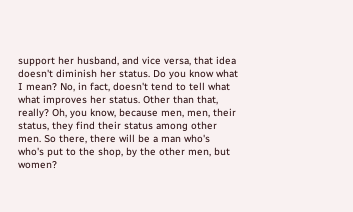support her husband, and vice versa, that idea doesn't diminish her status. Do you know what I mean? No, in fact, doesn't tend to tell what what improves her status. Other than that, really? Oh, you know, because men, men, their status, they find their status among other men. So there, there will be a man who's who's put to the shop, by the other men, but women?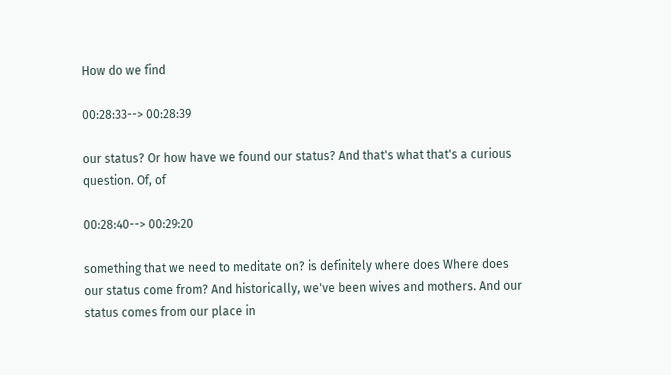How do we find

00:28:33--> 00:28:39

our status? Or how have we found our status? And that's what that's a curious question. Of, of

00:28:40--> 00:29:20

something that we need to meditate on? is definitely where does Where does our status come from? And historically, we've been wives and mothers. And our status comes from our place in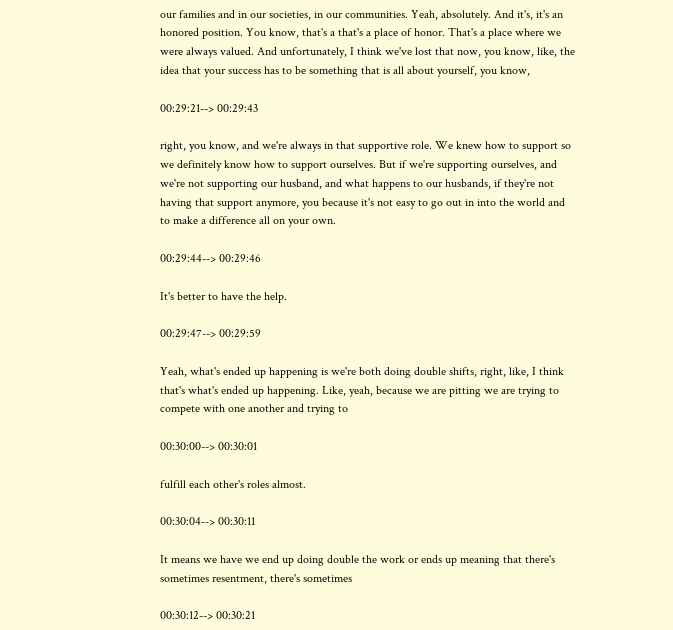our families and in our societies, in our communities. Yeah, absolutely. And it's, it's an honored position. You know, that's a that's a place of honor. That's a place where we were always valued. And unfortunately, I think we've lost that now, you know, like, the idea that your success has to be something that is all about yourself, you know,

00:29:21--> 00:29:43

right, you know, and we're always in that supportive role. We knew how to support so we definitely know how to support ourselves. But if we're supporting ourselves, and we're not supporting our husband, and what happens to our husbands, if they're not having that support anymore, you because it's not easy to go out in into the world and to make a difference all on your own.

00:29:44--> 00:29:46

It's better to have the help.

00:29:47--> 00:29:59

Yeah, what's ended up happening is we're both doing double shifts, right, like, I think that's what's ended up happening. Like, yeah, because we are pitting we are trying to compete with one another and trying to

00:30:00--> 00:30:01

fulfill each other's roles almost.

00:30:04--> 00:30:11

It means we have we end up doing double the work or ends up meaning that there's sometimes resentment, there's sometimes

00:30:12--> 00:30:21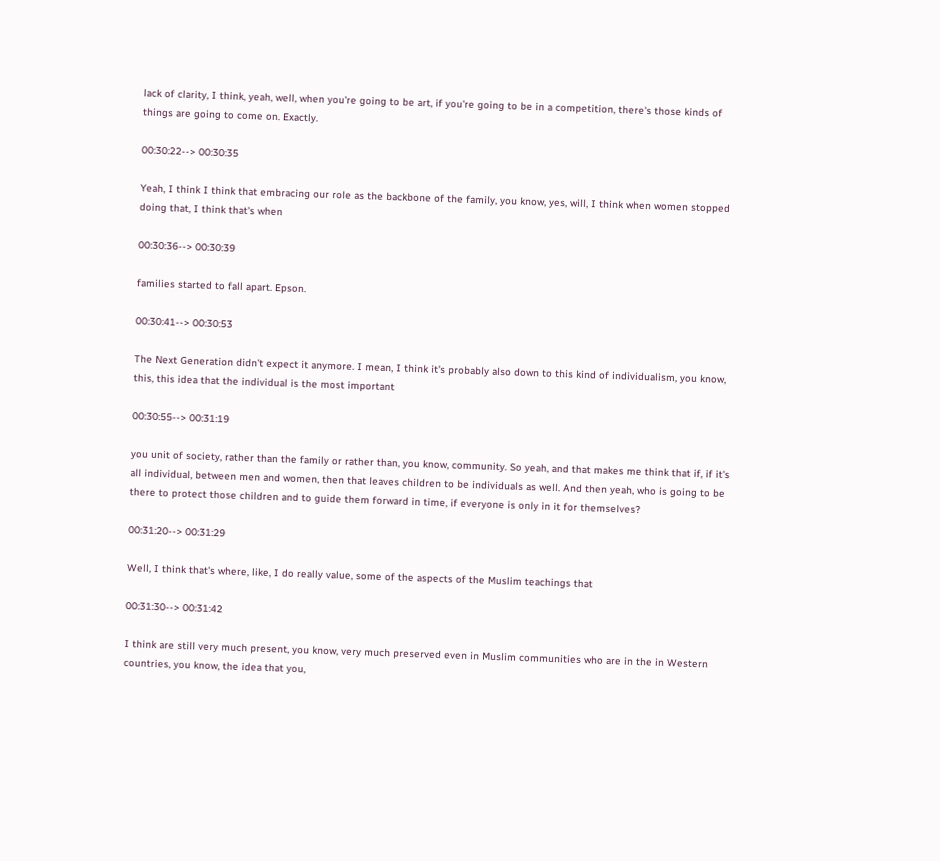lack of clarity, I think, yeah, well, when you're going to be art, if you're going to be in a competition, there's those kinds of things are going to come on. Exactly.

00:30:22--> 00:30:35

Yeah, I think I think that embracing our role as the backbone of the family, you know, yes, will, I think when women stopped doing that, I think that's when

00:30:36--> 00:30:39

families started to fall apart. Epson.

00:30:41--> 00:30:53

The Next Generation didn't expect it anymore. I mean, I think it's probably also down to this kind of individualism, you know, this, this idea that the individual is the most important

00:30:55--> 00:31:19

you unit of society, rather than the family or rather than, you know, community. So yeah, and that makes me think that if, if it's all individual, between men and women, then that leaves children to be individuals as well. And then yeah, who is going to be there to protect those children and to guide them forward in time, if everyone is only in it for themselves?

00:31:20--> 00:31:29

Well, I think that's where, like, I do really value, some of the aspects of the Muslim teachings that

00:31:30--> 00:31:42

I think are still very much present, you know, very much preserved even in Muslim communities who are in the in Western countries, you know, the idea that you,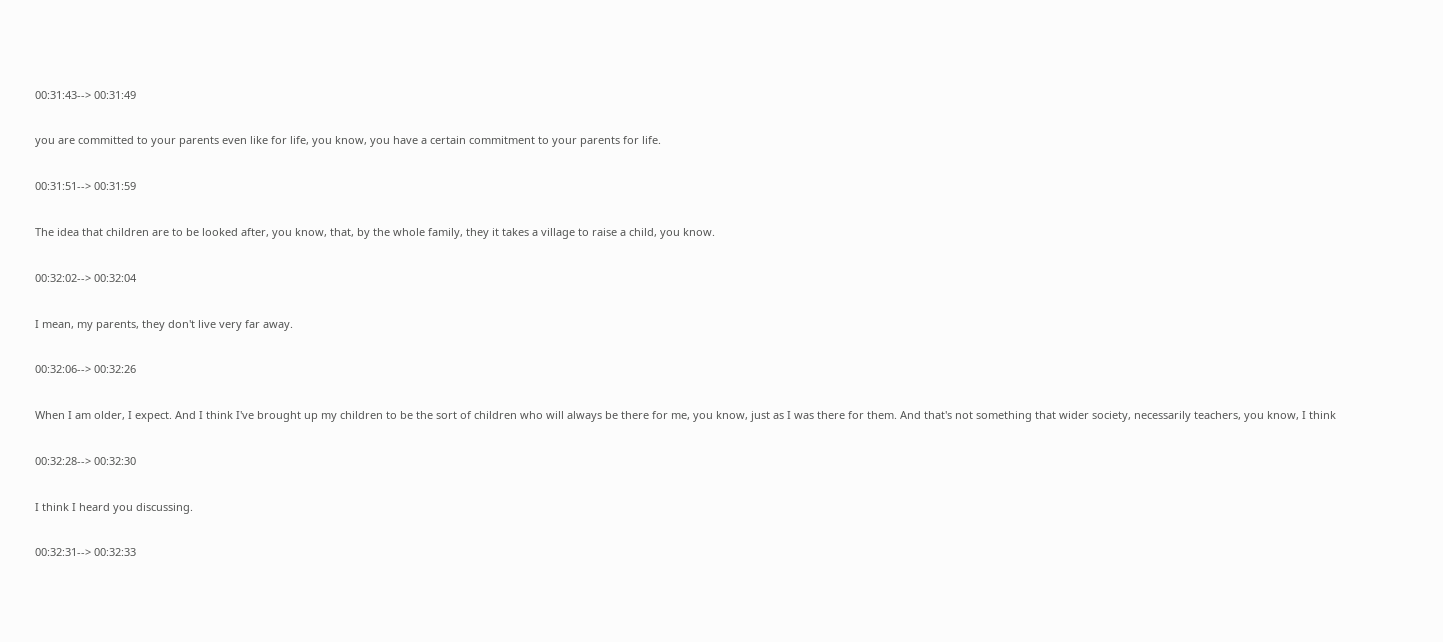00:31:43--> 00:31:49

you are committed to your parents even like for life, you know, you have a certain commitment to your parents for life.

00:31:51--> 00:31:59

The idea that children are to be looked after, you know, that, by the whole family, they it takes a village to raise a child, you know.

00:32:02--> 00:32:04

I mean, my parents, they don't live very far away.

00:32:06--> 00:32:26

When I am older, I expect. And I think I've brought up my children to be the sort of children who will always be there for me, you know, just as I was there for them. And that's not something that wider society, necessarily teachers, you know, I think

00:32:28--> 00:32:30

I think I heard you discussing.

00:32:31--> 00:32:33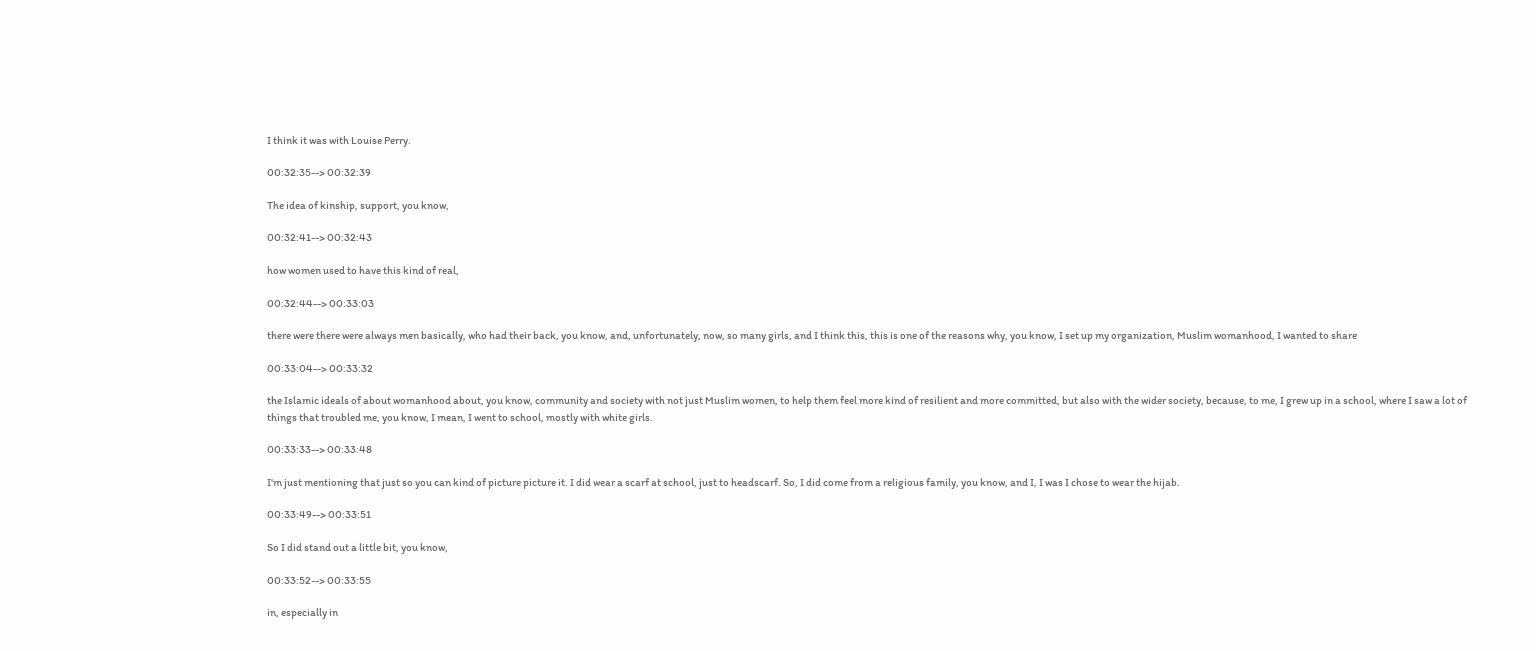I think it was with Louise Perry.

00:32:35--> 00:32:39

The idea of kinship, support, you know,

00:32:41--> 00:32:43

how women used to have this kind of real,

00:32:44--> 00:33:03

there were there were always men basically, who had their back, you know, and, unfortunately, now, so many girls, and I think this, this is one of the reasons why, you know, I set up my organization, Muslim womanhood, I wanted to share

00:33:04--> 00:33:32

the Islamic ideals of about womanhood about, you know, community and society with not just Muslim women, to help them feel more kind of resilient and more committed, but also with the wider society, because, to me, I grew up in a school, where I saw a lot of things that troubled me, you know, I mean, I went to school, mostly with white girls.

00:33:33--> 00:33:48

I'm just mentioning that just so you can kind of picture picture it. I did wear a scarf at school, just to headscarf. So, I did come from a religious family, you know, and I, I was I chose to wear the hijab.

00:33:49--> 00:33:51

So I did stand out a little bit, you know,

00:33:52--> 00:33:55

in, especially in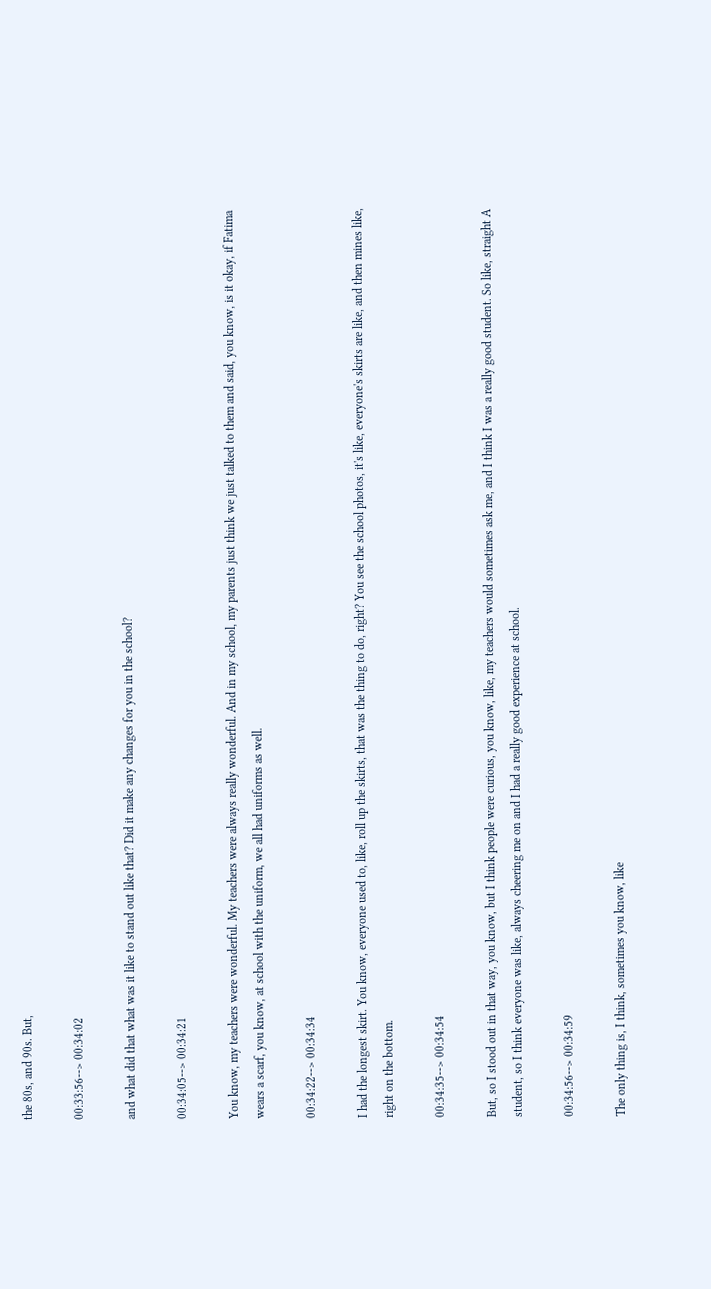the 80s, and 90s. But,

00:33:56--> 00:34:02

and what did that what was it like to stand out like that? Did it make any changes for you in the school?

00:34:05--> 00:34:21

You know, my teachers were wonderful. My teachers were always really wonderful. And in my school, my parents just think we just talked to them and said, you know, is it okay, if Fatima wears a scarf, you know, at school with the uniform, we all had uniforms as well.

00:34:22--> 00:34:34

I had the longest skirt. You know, everyone used to, like, roll up the skirts, that was the thing to do, right? You see the school photos, it's like, everyone's skirts are like, and then mines like, right on the bottom.

00:34:35--> 00:34:54

But, so I stood out in that way, you know, but I think people were curious, you know, like, my teachers would sometimes ask me, and I think I was a really good student. So like, straight A student, so I think everyone was like, always cheering me on and I had a really good experience at school.

00:34:56--> 00:34:59

The only thing is, I think, sometimes you know, like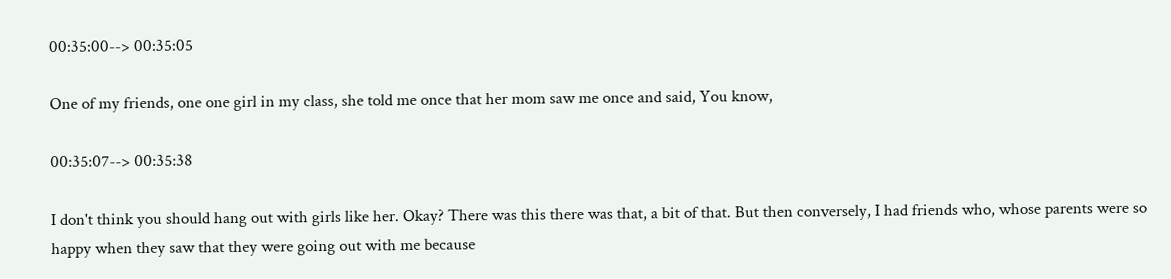00:35:00--> 00:35:05

One of my friends, one one girl in my class, she told me once that her mom saw me once and said, You know,

00:35:07--> 00:35:38

I don't think you should hang out with girls like her. Okay? There was this there was that, a bit of that. But then conversely, I had friends who, whose parents were so happy when they saw that they were going out with me because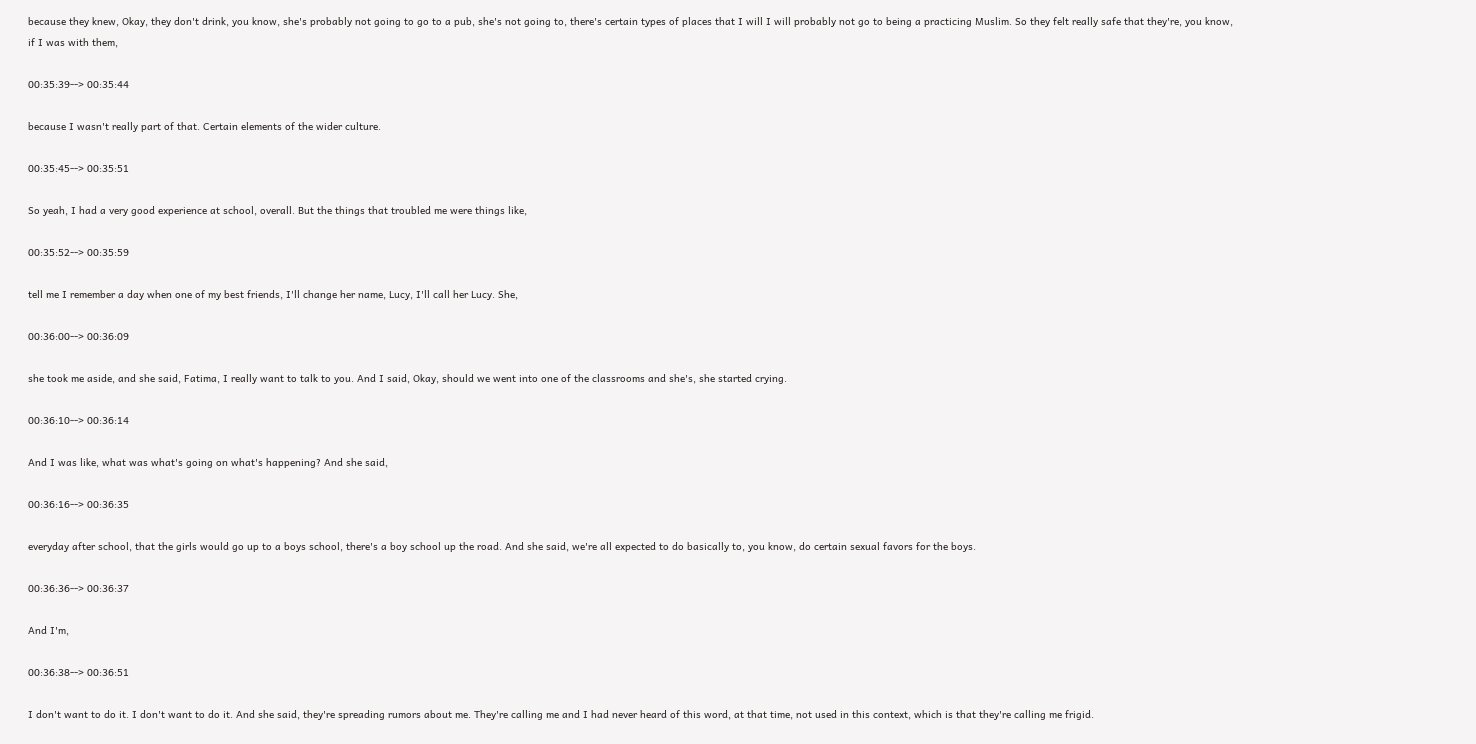because they knew, Okay, they don't drink, you know, she's probably not going to go to a pub, she's not going to, there's certain types of places that I will I will probably not go to being a practicing Muslim. So they felt really safe that they're, you know, if I was with them,

00:35:39--> 00:35:44

because I wasn't really part of that. Certain elements of the wider culture.

00:35:45--> 00:35:51

So yeah, I had a very good experience at school, overall. But the things that troubled me were things like,

00:35:52--> 00:35:59

tell me I remember a day when one of my best friends, I'll change her name, Lucy, I'll call her Lucy. She,

00:36:00--> 00:36:09

she took me aside, and she said, Fatima, I really want to talk to you. And I said, Okay, should we went into one of the classrooms and she's, she started crying.

00:36:10--> 00:36:14

And I was like, what was what's going on what's happening? And she said,

00:36:16--> 00:36:35

everyday after school, that the girls would go up to a boys school, there's a boy school up the road. And she said, we're all expected to do basically to, you know, do certain sexual favors for the boys.

00:36:36--> 00:36:37

And I'm,

00:36:38--> 00:36:51

I don't want to do it. I don't want to do it. And she said, they're spreading rumors about me. They're calling me and I had never heard of this word, at that time, not used in this context, which is that they're calling me frigid.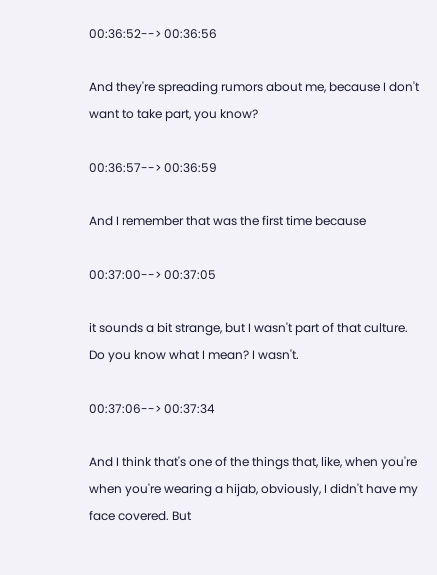00:36:52--> 00:36:56

And they're spreading rumors about me, because I don't want to take part, you know?

00:36:57--> 00:36:59

And I remember that was the first time because

00:37:00--> 00:37:05

it sounds a bit strange, but I wasn't part of that culture. Do you know what I mean? I wasn't.

00:37:06--> 00:37:34

And I think that's one of the things that, like, when you're when you're wearing a hijab, obviously, I didn't have my face covered. But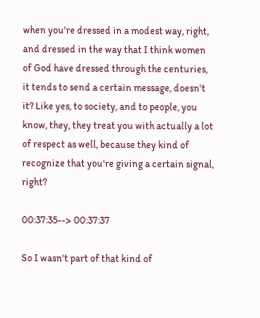when you're dressed in a modest way, right, and dressed in the way that I think women of God have dressed through the centuries, it tends to send a certain message, doesn't it? Like yes, to society, and to people, you know, they, they treat you with actually a lot of respect as well, because they kind of recognize that you're giving a certain signal, right?

00:37:35--> 00:37:37

So I wasn't part of that kind of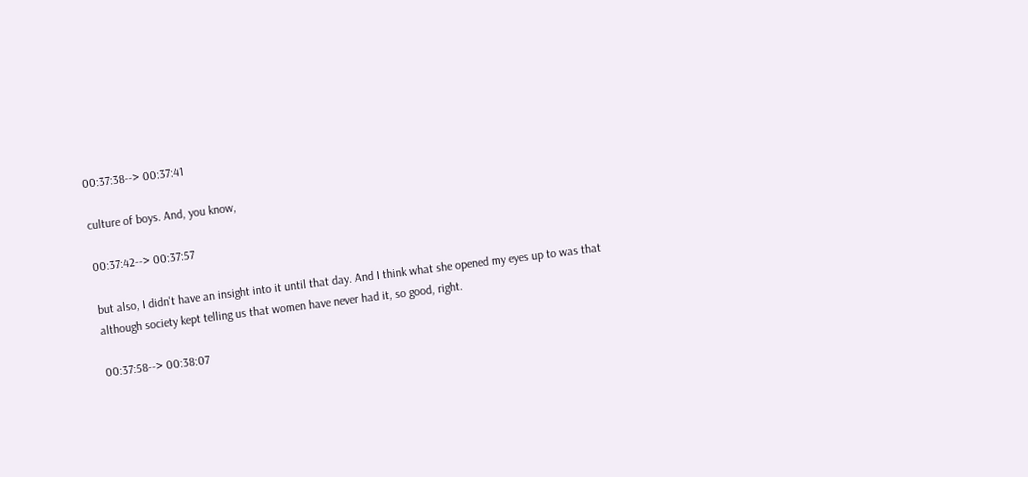00:37:38--> 00:37:41

culture of boys. And, you know,

00:37:42--> 00:37:57

but also, I didn't have an insight into it until that day. And I think what she opened my eyes up to was that although society kept telling us that women have never had it, so good, right.

00:37:58--> 00:38:07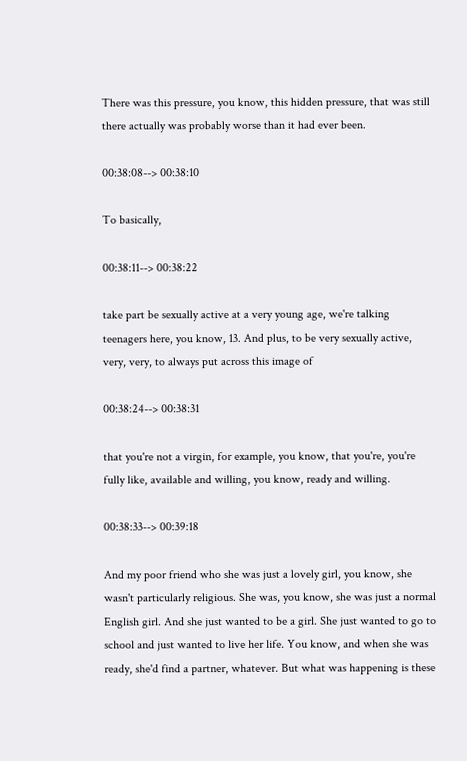There was this pressure, you know, this hidden pressure, that was still there actually was probably worse than it had ever been.

00:38:08--> 00:38:10

To basically,

00:38:11--> 00:38:22

take part be sexually active at a very young age, we're talking teenagers here, you know, 13. And plus, to be very sexually active, very, very, to always put across this image of

00:38:24--> 00:38:31

that you're not a virgin, for example, you know, that you're, you're fully like, available and willing, you know, ready and willing.

00:38:33--> 00:39:18

And my poor friend who she was just a lovely girl, you know, she wasn't particularly religious. She was, you know, she was just a normal English girl. And she just wanted to be a girl. She just wanted to go to school and just wanted to live her life. You know, and when she was ready, she'd find a partner, whatever. But what was happening is these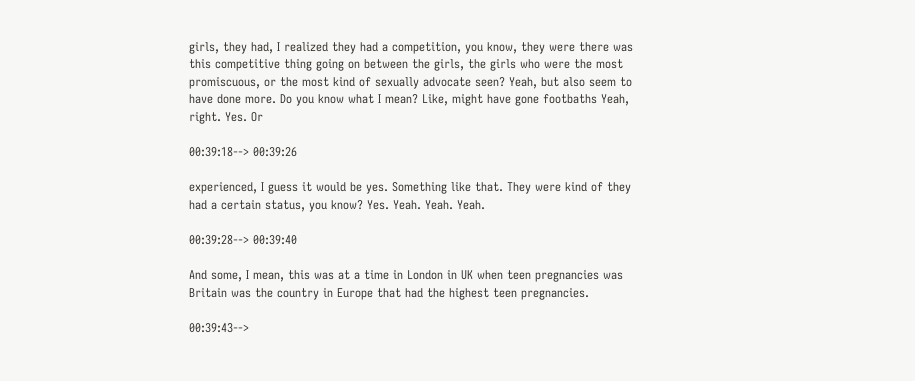girls, they had, I realized they had a competition, you know, they were there was this competitive thing going on between the girls, the girls who were the most promiscuous, or the most kind of sexually advocate seen? Yeah, but also seem to have done more. Do you know what I mean? Like, might have gone footbaths Yeah, right. Yes. Or

00:39:18--> 00:39:26

experienced, I guess it would be yes. Something like that. They were kind of they had a certain status, you know? Yes. Yeah. Yeah. Yeah.

00:39:28--> 00:39:40

And some, I mean, this was at a time in London in UK when teen pregnancies was Britain was the country in Europe that had the highest teen pregnancies.

00:39:43-->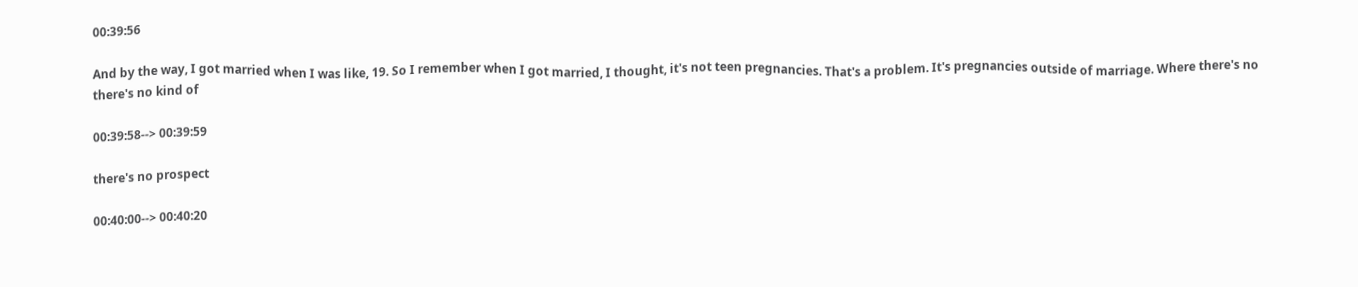00:39:56

And by the way, I got married when I was like, 19. So I remember when I got married, I thought, it's not teen pregnancies. That's a problem. It's pregnancies outside of marriage. Where there's no there's no kind of

00:39:58--> 00:39:59

there's no prospect

00:40:00--> 00:40:20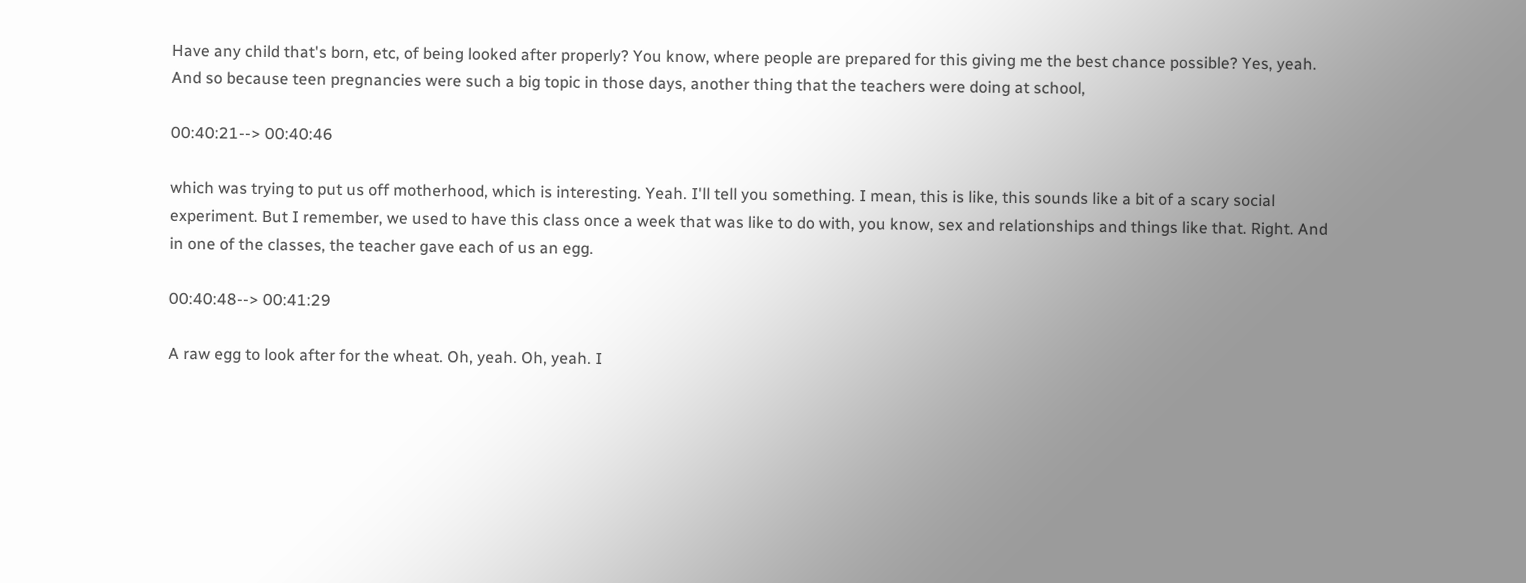Have any child that's born, etc, of being looked after properly? You know, where people are prepared for this giving me the best chance possible? Yes, yeah. And so because teen pregnancies were such a big topic in those days, another thing that the teachers were doing at school,

00:40:21--> 00:40:46

which was trying to put us off motherhood, which is interesting. Yeah. I'll tell you something. I mean, this is like, this sounds like a bit of a scary social experiment. But I remember, we used to have this class once a week that was like to do with, you know, sex and relationships and things like that. Right. And in one of the classes, the teacher gave each of us an egg.

00:40:48--> 00:41:29

A raw egg to look after for the wheat. Oh, yeah. Oh, yeah. I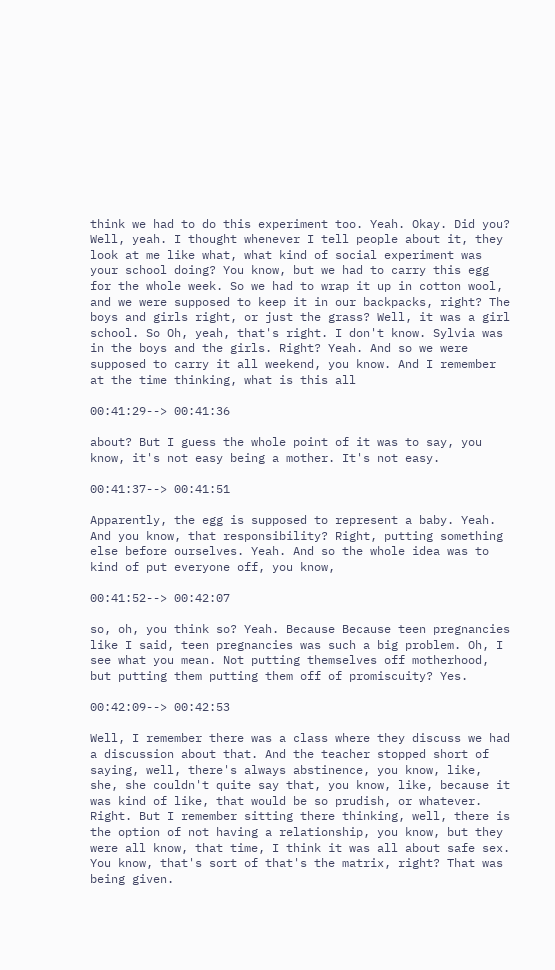think we had to do this experiment too. Yeah. Okay. Did you? Well, yeah. I thought whenever I tell people about it, they look at me like what, what kind of social experiment was your school doing? You know, but we had to carry this egg for the whole week. So we had to wrap it up in cotton wool, and we were supposed to keep it in our backpacks, right? The boys and girls right, or just the grass? Well, it was a girl school. So Oh, yeah, that's right. I don't know. Sylvia was in the boys and the girls. Right? Yeah. And so we were supposed to carry it all weekend, you know. And I remember at the time thinking, what is this all

00:41:29--> 00:41:36

about? But I guess the whole point of it was to say, you know, it's not easy being a mother. It's not easy.

00:41:37--> 00:41:51

Apparently, the egg is supposed to represent a baby. Yeah. And you know, that responsibility? Right, putting something else before ourselves. Yeah. And so the whole idea was to kind of put everyone off, you know,

00:41:52--> 00:42:07

so, oh, you think so? Yeah. Because Because teen pregnancies like I said, teen pregnancies was such a big problem. Oh, I see what you mean. Not putting themselves off motherhood, but putting them putting them off of promiscuity? Yes.

00:42:09--> 00:42:53

Well, I remember there was a class where they discuss we had a discussion about that. And the teacher stopped short of saying, well, there's always abstinence, you know, like, she, she couldn't quite say that, you know, like, because it was kind of like, that would be so prudish, or whatever. Right. But I remember sitting there thinking, well, there is the option of not having a relationship, you know, but they were all know, that time, I think it was all about safe sex. You know, that's sort of that's the matrix, right? That was being given.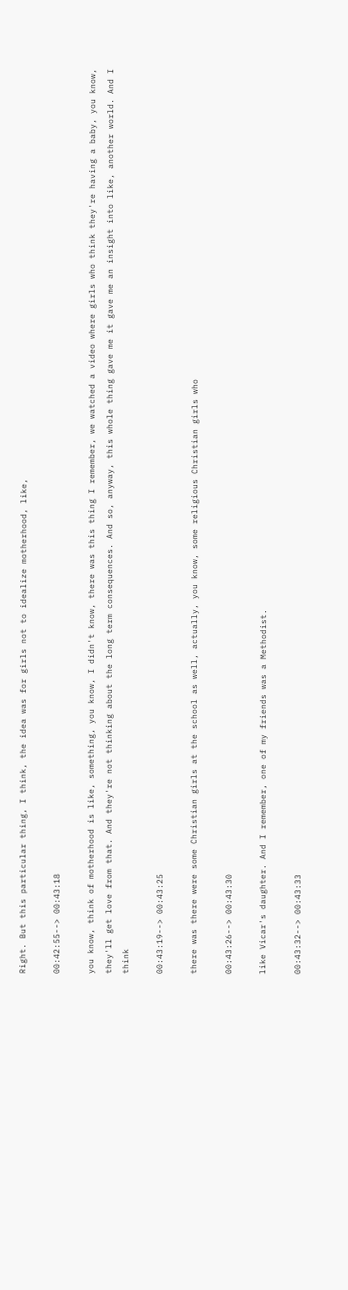Right. But this particular thing, I think, the idea was for girls not to idealize motherhood, like,

00:42:55--> 00:43:18

you know, think of motherhood is like, something, you know, I didn't know, there was this thing I remember, we watched a video where girls who think they're having a baby, you know, they'll get love from that. And they're not thinking about the long term consequences. And so, anyway, this whole thing gave me it gave me an insight into like, another world. And I think

00:43:19--> 00:43:25

there was there were some Christian girls at the school as well, actually, you know, some religious Christian girls who

00:43:26--> 00:43:30

like Vicar's daughter. And I remember, one of my friends was a Methodist.

00:43:32--> 00:43:33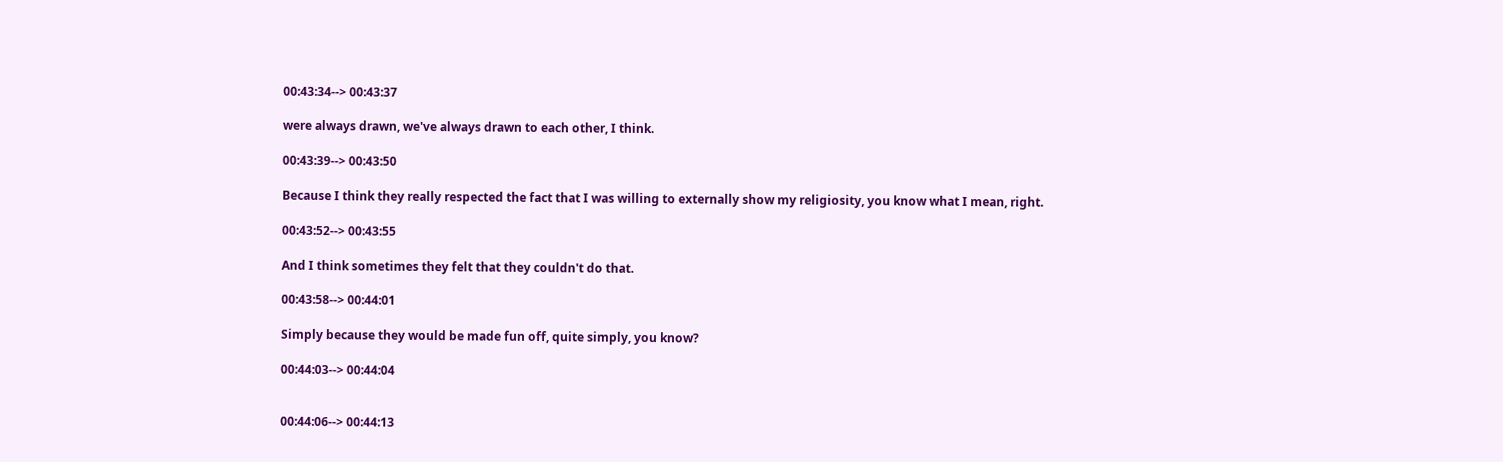00:43:34--> 00:43:37

were always drawn, we've always drawn to each other, I think.

00:43:39--> 00:43:50

Because I think they really respected the fact that I was willing to externally show my religiosity, you know what I mean, right.

00:43:52--> 00:43:55

And I think sometimes they felt that they couldn't do that.

00:43:58--> 00:44:01

Simply because they would be made fun off, quite simply, you know?

00:44:03--> 00:44:04


00:44:06--> 00:44:13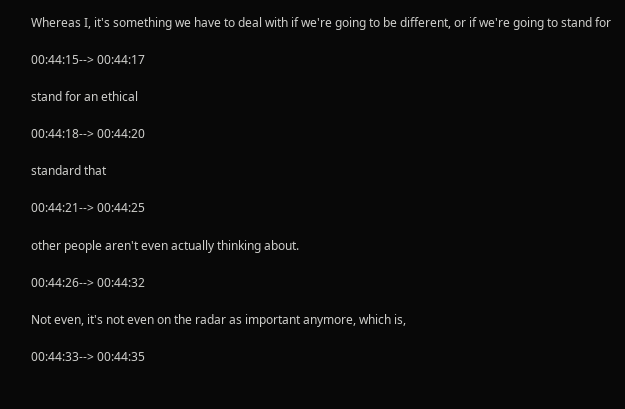Whereas I, it's something we have to deal with if we're going to be different, or if we're going to stand for

00:44:15--> 00:44:17

stand for an ethical

00:44:18--> 00:44:20

standard that

00:44:21--> 00:44:25

other people aren't even actually thinking about.

00:44:26--> 00:44:32

Not even, it's not even on the radar as important anymore, which is,

00:44:33--> 00:44:35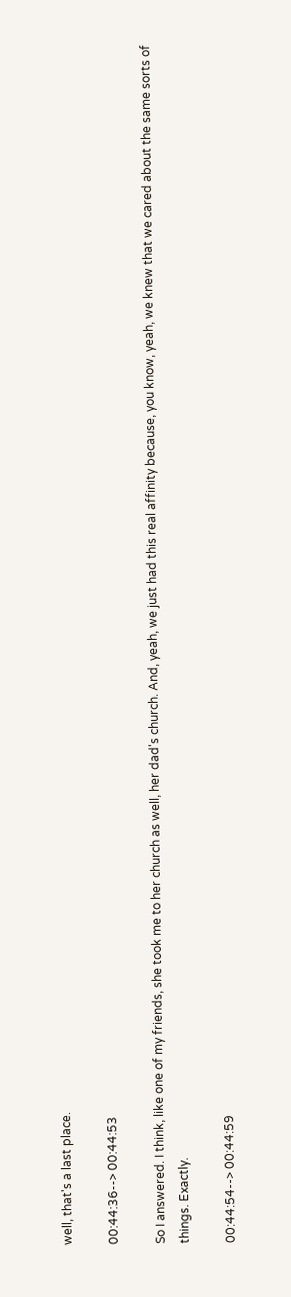well, that's a last place.

00:44:36--> 00:44:53

So I answered. I think, like one of my friends, she took me to her church as well, her dad's church. And, yeah, we just had this real affinity because, you know, yeah, we knew that we cared about the same sorts of things. Exactly.

00:44:54--> 00:44:59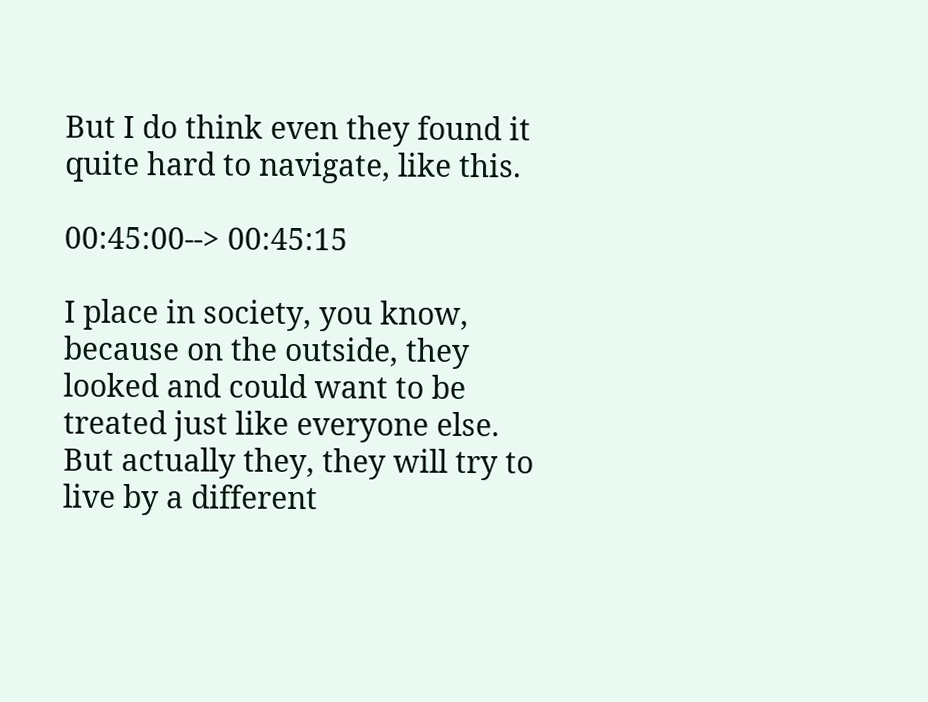But I do think even they found it quite hard to navigate, like this.

00:45:00--> 00:45:15

I place in society, you know, because on the outside, they looked and could want to be treated just like everyone else. But actually they, they will try to live by a different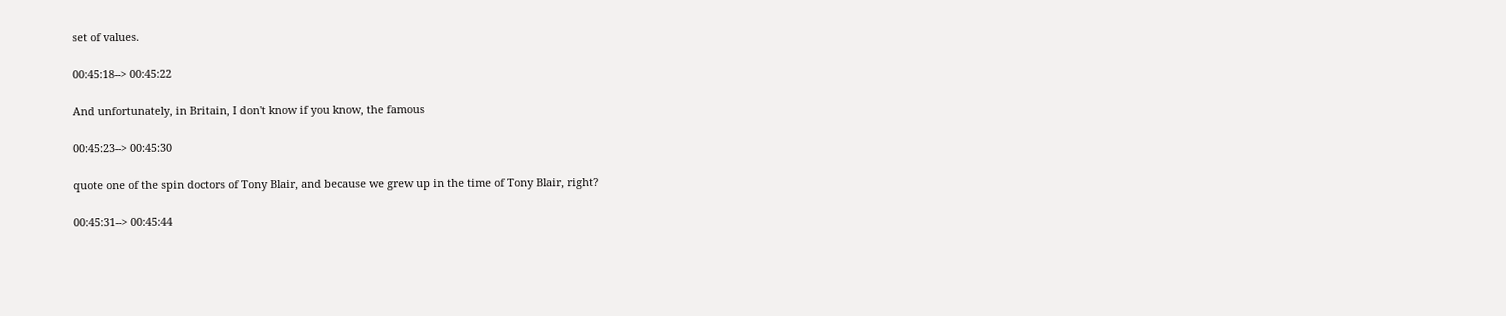set of values.

00:45:18--> 00:45:22

And unfortunately, in Britain, I don't know if you know, the famous

00:45:23--> 00:45:30

quote one of the spin doctors of Tony Blair, and because we grew up in the time of Tony Blair, right?

00:45:31--> 00:45:44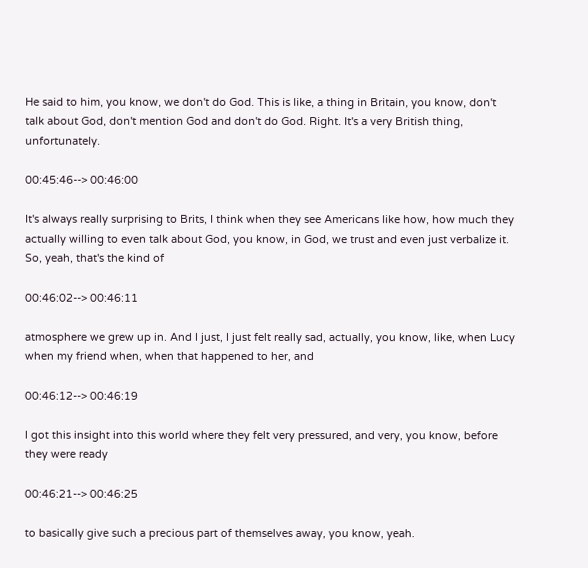He said to him, you know, we don't do God. This is like, a thing in Britain, you know, don't talk about God, don't mention God and don't do God. Right. It's a very British thing, unfortunately.

00:45:46--> 00:46:00

It's always really surprising to Brits, I think when they see Americans like how, how much they actually willing to even talk about God, you know, in God, we trust and even just verbalize it. So, yeah, that's the kind of

00:46:02--> 00:46:11

atmosphere we grew up in. And I just, I just felt really sad, actually, you know, like, when Lucy when my friend when, when that happened to her, and

00:46:12--> 00:46:19

I got this insight into this world where they felt very pressured, and very, you know, before they were ready

00:46:21--> 00:46:25

to basically give such a precious part of themselves away, you know, yeah.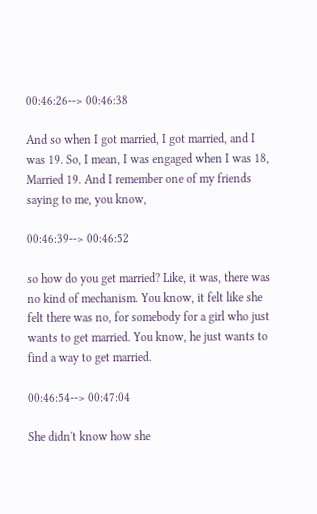00:46:26--> 00:46:38

And so when I got married, I got married, and I was 19. So, I mean, I was engaged when I was 18, Married 19. And I remember one of my friends saying to me, you know,

00:46:39--> 00:46:52

so how do you get married? Like, it was, there was no kind of mechanism. You know, it felt like she felt there was no, for somebody for a girl who just wants to get married. You know, he just wants to find a way to get married.

00:46:54--> 00:47:04

She didn't know how she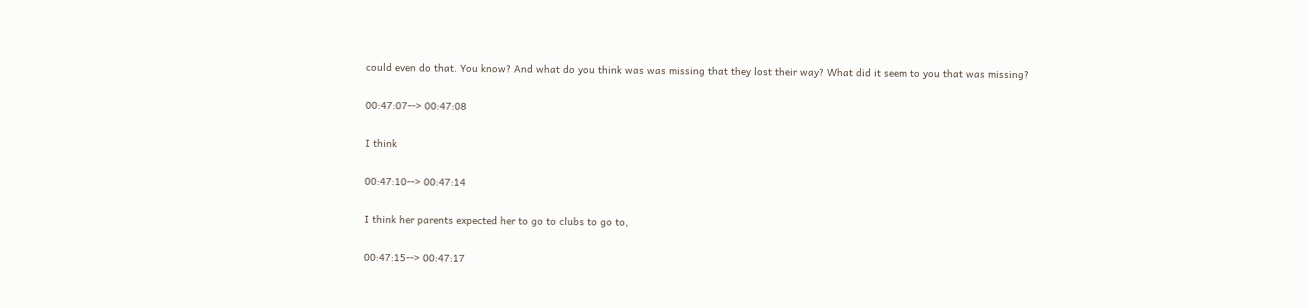could even do that. You know? And what do you think was was missing that they lost their way? What did it seem to you that was missing?

00:47:07--> 00:47:08

I think

00:47:10--> 00:47:14

I think her parents expected her to go to clubs to go to,

00:47:15--> 00:47:17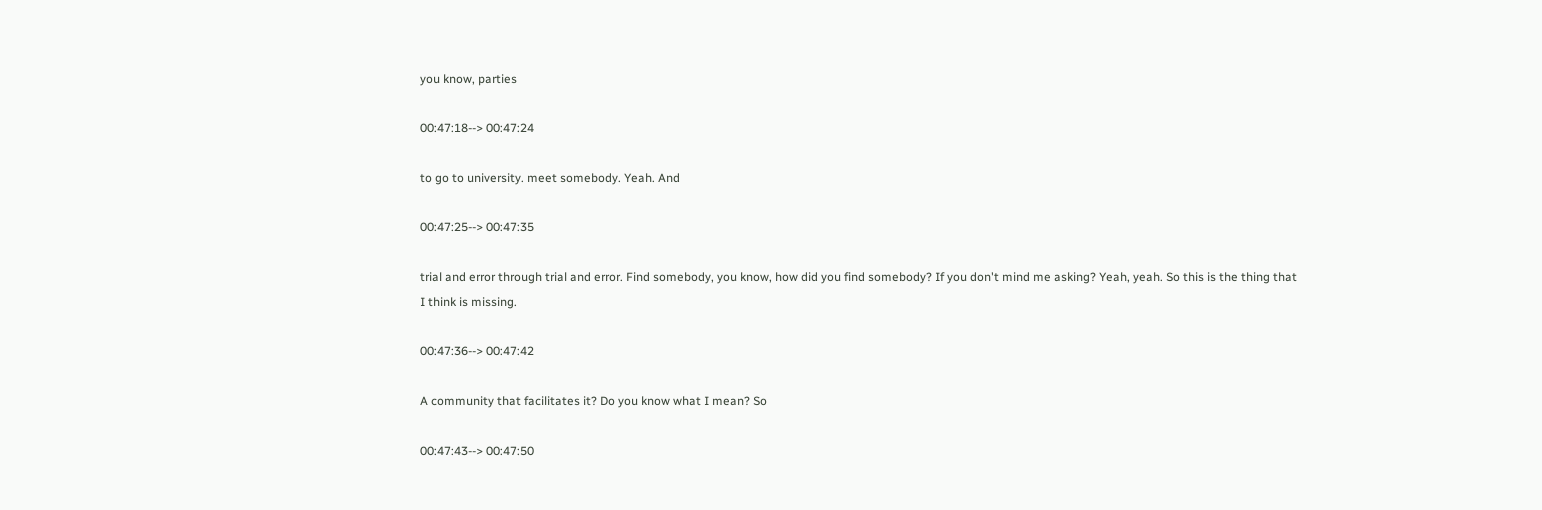you know, parties

00:47:18--> 00:47:24

to go to university. meet somebody. Yeah. And

00:47:25--> 00:47:35

trial and error through trial and error. Find somebody, you know, how did you find somebody? If you don't mind me asking? Yeah, yeah. So this is the thing that I think is missing.

00:47:36--> 00:47:42

A community that facilitates it? Do you know what I mean? So

00:47:43--> 00:47:50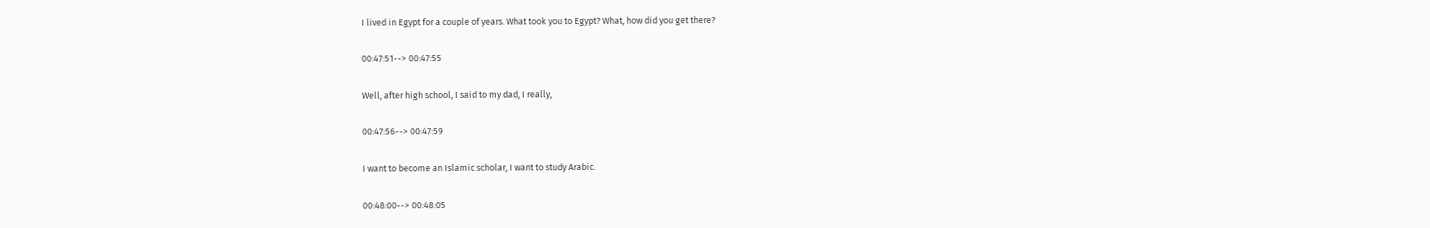I lived in Egypt for a couple of years. What took you to Egypt? What, how did you get there?

00:47:51--> 00:47:55

Well, after high school, I said to my dad, I really,

00:47:56--> 00:47:59

I want to become an Islamic scholar, I want to study Arabic.

00:48:00--> 00:48:05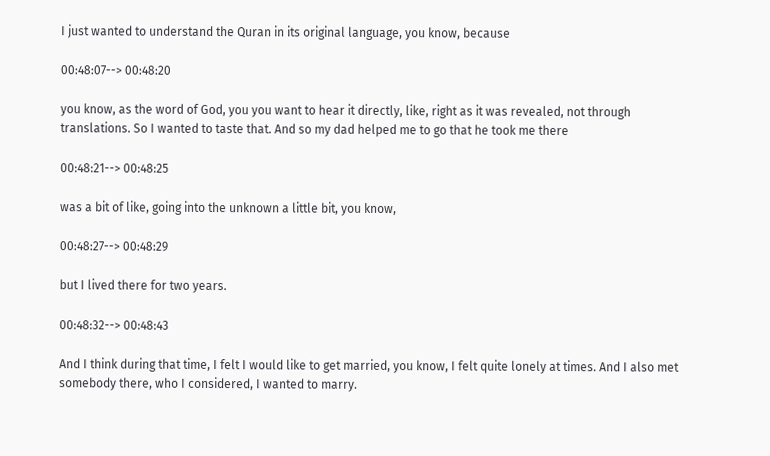I just wanted to understand the Quran in its original language, you know, because

00:48:07--> 00:48:20

you know, as the word of God, you you want to hear it directly, like, right as it was revealed, not through translations. So I wanted to taste that. And so my dad helped me to go that he took me there

00:48:21--> 00:48:25

was a bit of like, going into the unknown a little bit, you know,

00:48:27--> 00:48:29

but I lived there for two years.

00:48:32--> 00:48:43

And I think during that time, I felt I would like to get married, you know, I felt quite lonely at times. And I also met somebody there, who I considered, I wanted to marry.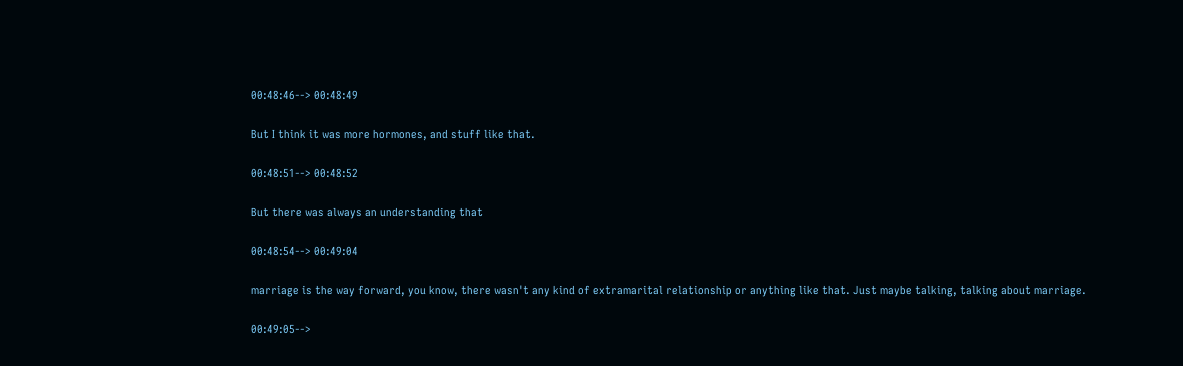00:48:46--> 00:48:49

But I think it was more hormones, and stuff like that.

00:48:51--> 00:48:52

But there was always an understanding that

00:48:54--> 00:49:04

marriage is the way forward, you know, there wasn't any kind of extramarital relationship or anything like that. Just maybe talking, talking about marriage.

00:49:05-->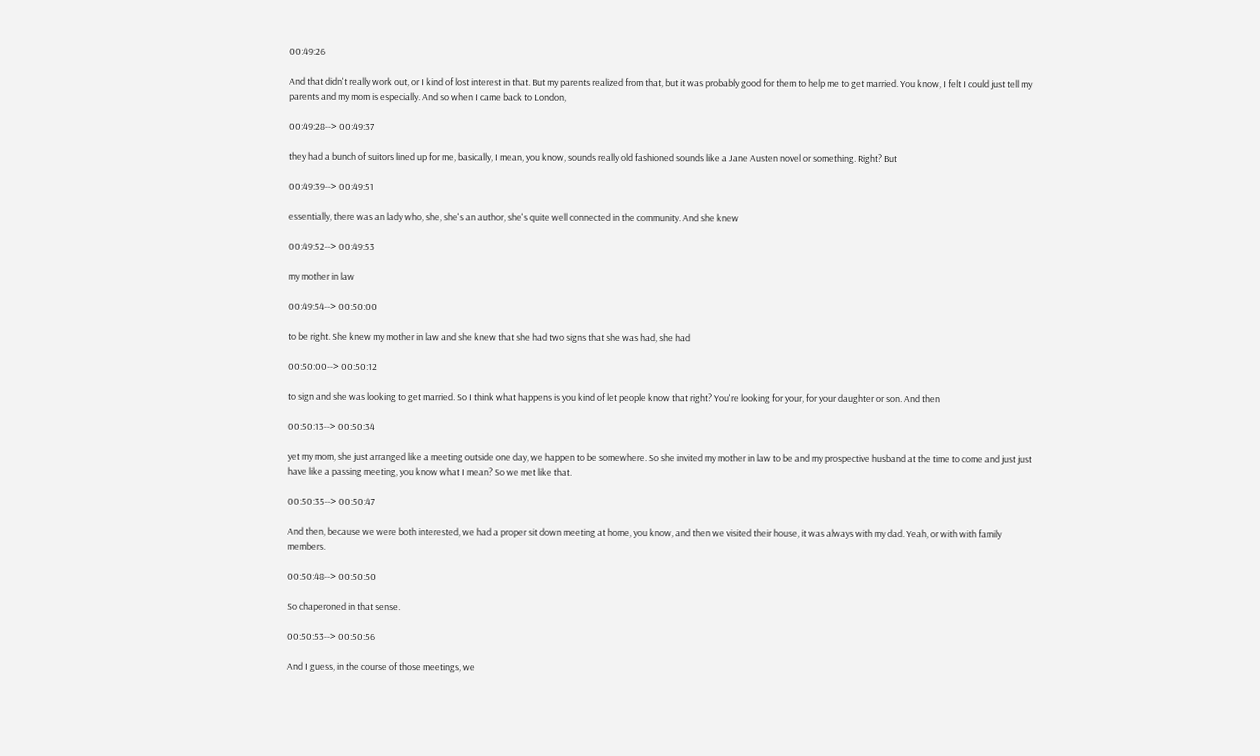00:49:26

And that didn't really work out, or I kind of lost interest in that. But my parents realized from that, but it was probably good for them to help me to get married. You know, I felt I could just tell my parents and my mom is especially. And so when I came back to London,

00:49:28--> 00:49:37

they had a bunch of suitors lined up for me, basically, I mean, you know, sounds really old fashioned sounds like a Jane Austen novel or something. Right? But

00:49:39--> 00:49:51

essentially, there was an lady who, she, she's an author, she's quite well connected in the community. And she knew

00:49:52--> 00:49:53

my mother in law

00:49:54--> 00:50:00

to be right. She knew my mother in law and she knew that she had two signs that she was had, she had

00:50:00--> 00:50:12

to sign and she was looking to get married. So I think what happens is you kind of let people know that right? You're looking for your, for your daughter or son. And then

00:50:13--> 00:50:34

yet my mom, she just arranged like a meeting outside one day, we happen to be somewhere. So she invited my mother in law to be and my prospective husband at the time to come and just just have like a passing meeting, you know what I mean? So we met like that.

00:50:35--> 00:50:47

And then, because we were both interested, we had a proper sit down meeting at home, you know, and then we visited their house, it was always with my dad. Yeah, or with with family members.

00:50:48--> 00:50:50

So chaperoned in that sense.

00:50:53--> 00:50:56

And I guess, in the course of those meetings, we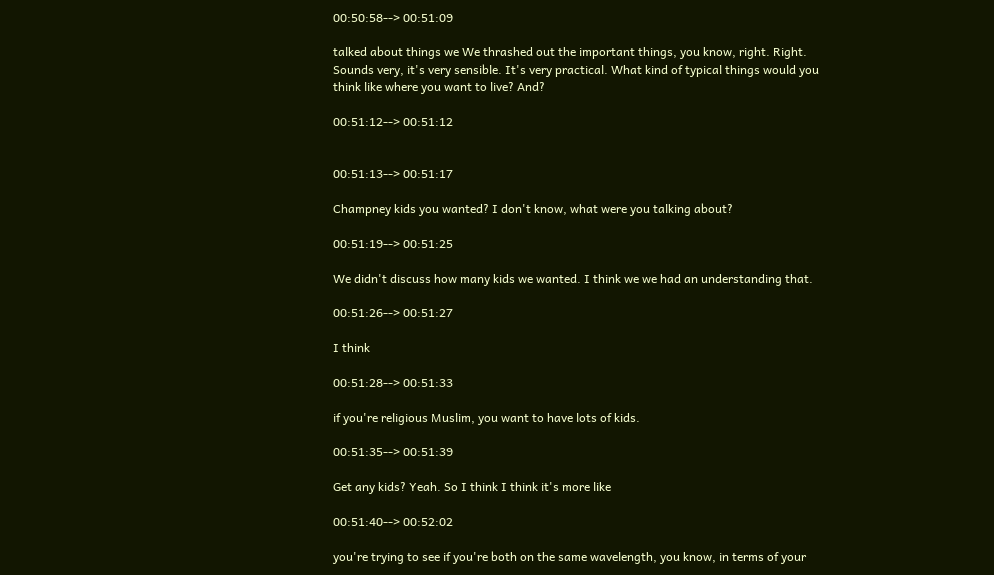00:50:58--> 00:51:09

talked about things we We thrashed out the important things, you know, right. Right. Sounds very, it's very sensible. It's very practical. What kind of typical things would you think like where you want to live? And?

00:51:12--> 00:51:12


00:51:13--> 00:51:17

Champney kids you wanted? I don't know, what were you talking about?

00:51:19--> 00:51:25

We didn't discuss how many kids we wanted. I think we we had an understanding that.

00:51:26--> 00:51:27

I think

00:51:28--> 00:51:33

if you're religious Muslim, you want to have lots of kids.

00:51:35--> 00:51:39

Get any kids? Yeah. So I think I think it's more like

00:51:40--> 00:52:02

you're trying to see if you're both on the same wavelength, you know, in terms of your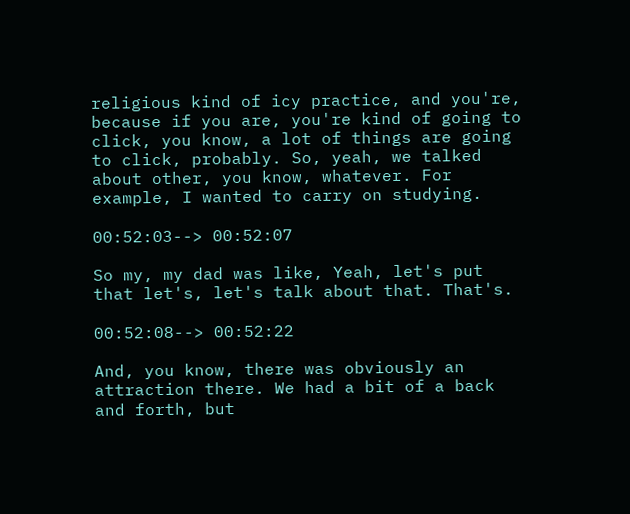religious kind of icy practice, and you're, because if you are, you're kind of going to click, you know, a lot of things are going to click, probably. So, yeah, we talked about other, you know, whatever. For example, I wanted to carry on studying.

00:52:03--> 00:52:07

So my, my dad was like, Yeah, let's put that let's, let's talk about that. That's.

00:52:08--> 00:52:22

And, you know, there was obviously an attraction there. We had a bit of a back and forth, but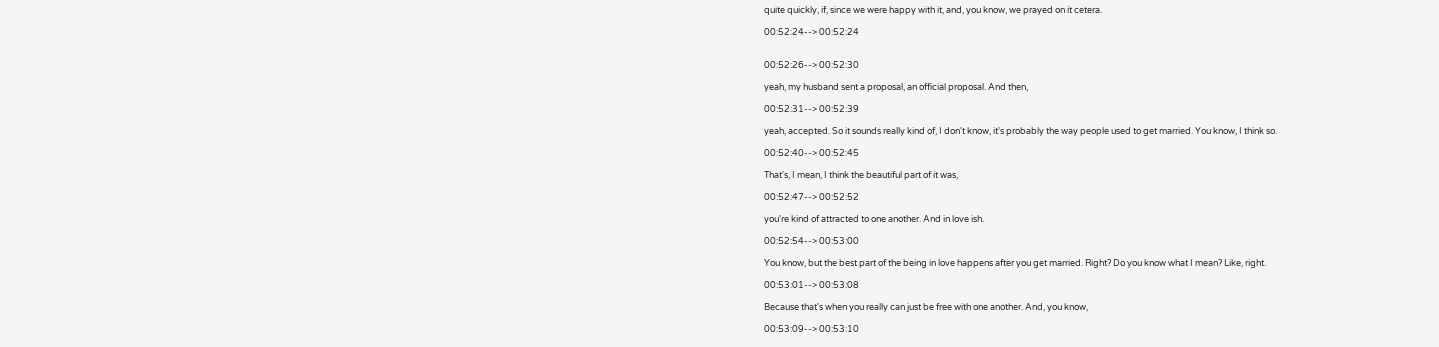quite quickly, if, since we were happy with it, and, you know, we prayed on it cetera.

00:52:24--> 00:52:24


00:52:26--> 00:52:30

yeah, my husband sent a proposal, an official proposal. And then,

00:52:31--> 00:52:39

yeah, accepted. So it sounds really kind of, I don't know, it's probably the way people used to get married. You know, I think so.

00:52:40--> 00:52:45

That's, I mean, I think the beautiful part of it was,

00:52:47--> 00:52:52

you're kind of attracted to one another. And in love ish.

00:52:54--> 00:53:00

You know, but the best part of the being in love happens after you get married. Right? Do you know what I mean? Like, right.

00:53:01--> 00:53:08

Because that's when you really can just be free with one another. And, you know,

00:53:09--> 00:53:10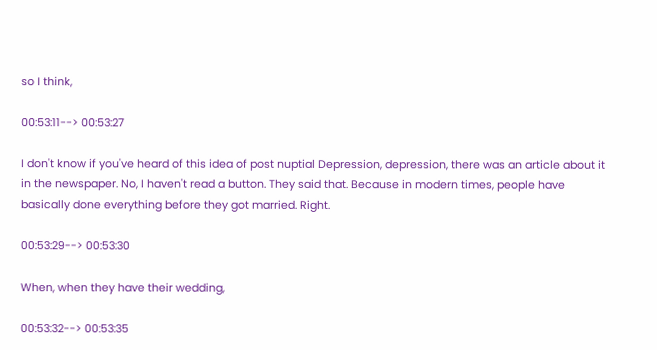so I think,

00:53:11--> 00:53:27

I don't know if you've heard of this idea of post nuptial Depression, depression, there was an article about it in the newspaper. No, I haven't read a button. They said that. Because in modern times, people have basically done everything before they got married. Right.

00:53:29--> 00:53:30

When, when they have their wedding,

00:53:32--> 00:53:35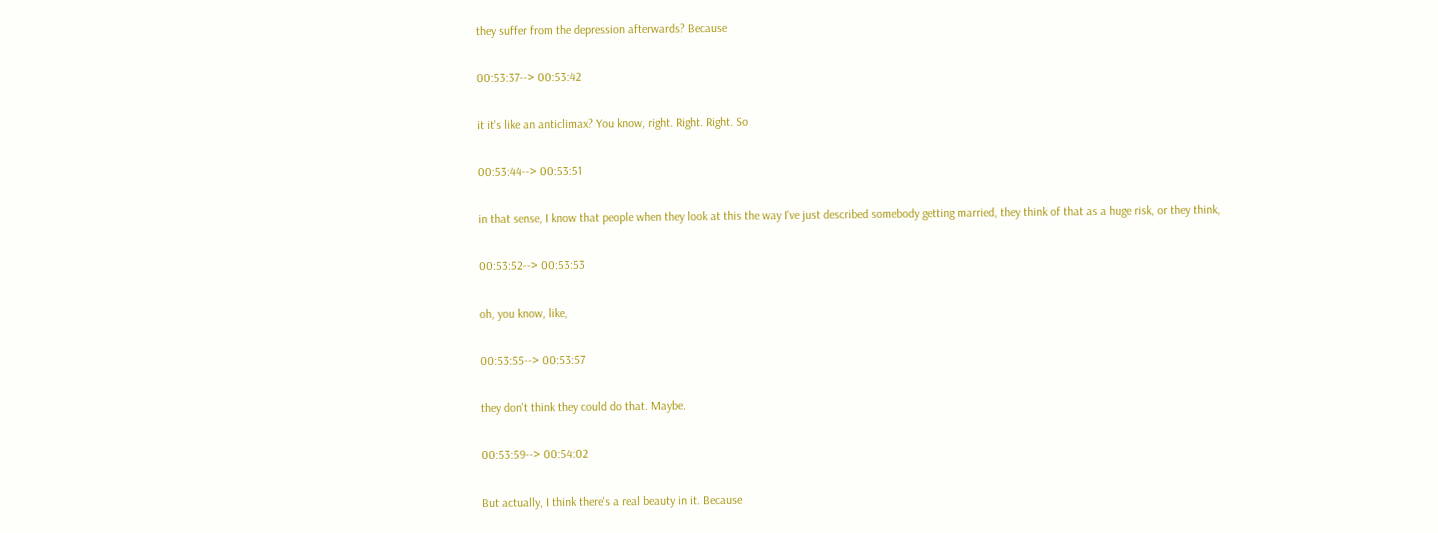they suffer from the depression afterwards? Because

00:53:37--> 00:53:42

it it's like an anticlimax? You know, right. Right. Right. So

00:53:44--> 00:53:51

in that sense, I know that people when they look at this the way I've just described somebody getting married, they think of that as a huge risk, or they think,

00:53:52--> 00:53:53

oh, you know, like,

00:53:55--> 00:53:57

they don't think they could do that. Maybe.

00:53:59--> 00:54:02

But actually, I think there's a real beauty in it. Because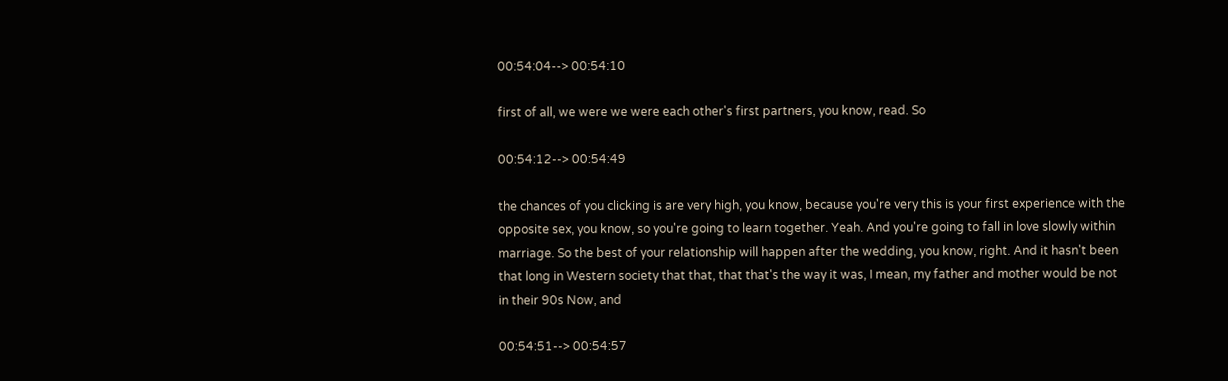00:54:04--> 00:54:10

first of all, we were we were each other's first partners, you know, read. So

00:54:12--> 00:54:49

the chances of you clicking is are very high, you know, because you're very this is your first experience with the opposite sex, you know, so you're going to learn together. Yeah. And you're going to fall in love slowly within marriage. So the best of your relationship will happen after the wedding, you know, right. And it hasn't been that long in Western society that that, that that's the way it was, I mean, my father and mother would be not in their 90s Now, and

00:54:51--> 00:54:57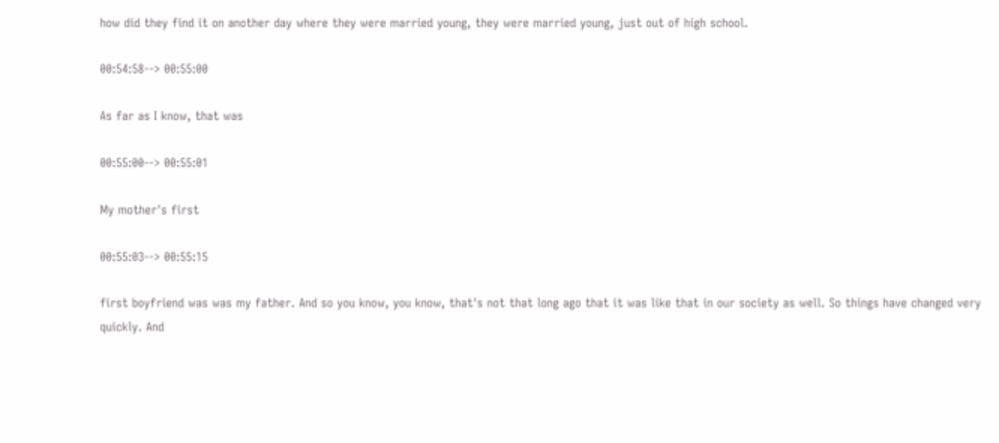how did they find it on another day where they were married young, they were married young, just out of high school.

00:54:58--> 00:55:00

As far as I know, that was

00:55:00--> 00:55:01

My mother's first

00:55:03--> 00:55:15

first boyfriend was was my father. And so you know, you know, that's not that long ago that it was like that in our society as well. So things have changed very quickly. And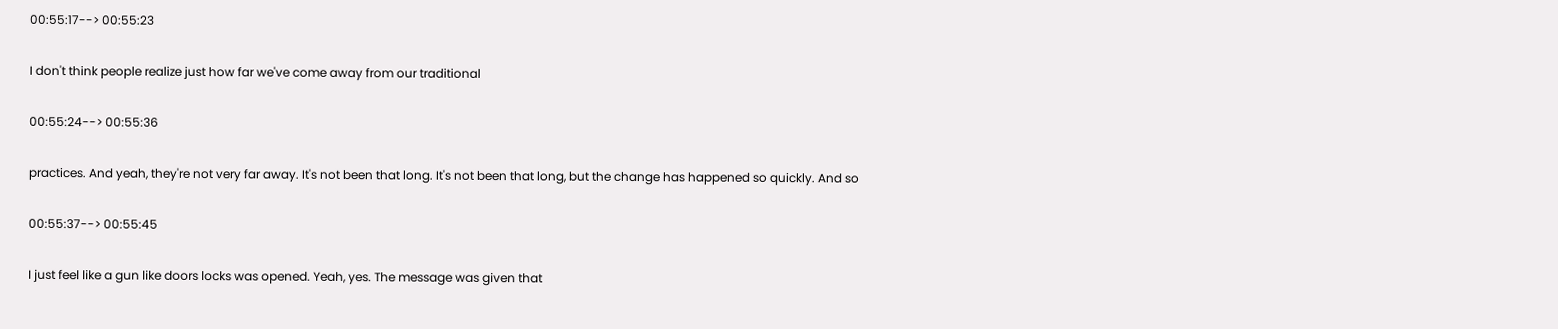00:55:17--> 00:55:23

I don't think people realize just how far we've come away from our traditional

00:55:24--> 00:55:36

practices. And yeah, they're not very far away. It's not been that long. It's not been that long, but the change has happened so quickly. And so

00:55:37--> 00:55:45

I just feel like a gun like doors locks was opened. Yeah, yes. The message was given that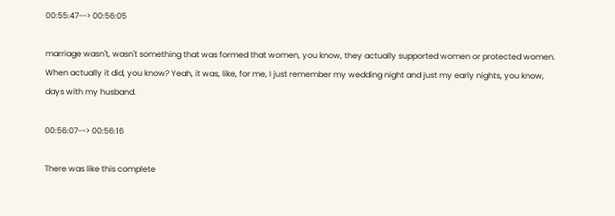00:55:47--> 00:56:05

marriage wasn't, wasn't something that was formed that women, you know, they actually supported women or protected women. When actually it did, you know? Yeah, it was, like, for me, I just remember my wedding night and just my early nights, you know, days with my husband.

00:56:07--> 00:56:16

There was like this complete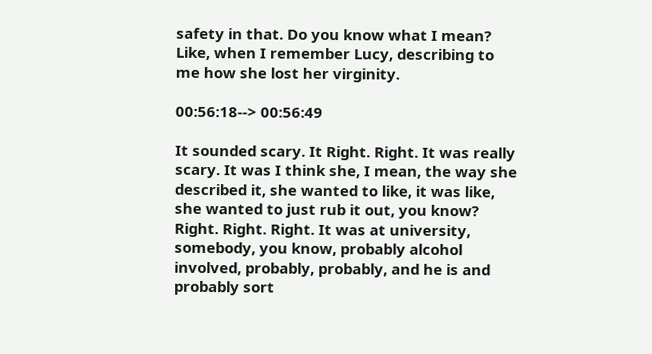safety in that. Do you know what I mean? Like, when I remember Lucy, describing to me how she lost her virginity.

00:56:18--> 00:56:49

It sounded scary. It Right. Right. It was really scary. It was I think she, I mean, the way she described it, she wanted to like, it was like, she wanted to just rub it out, you know? Right. Right. Right. It was at university, somebody, you know, probably alcohol involved, probably, probably, and he is and probably sort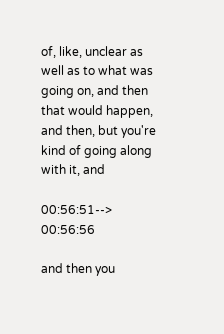of, like, unclear as well as to what was going on, and then that would happen, and then, but you're kind of going along with it, and

00:56:51--> 00:56:56

and then you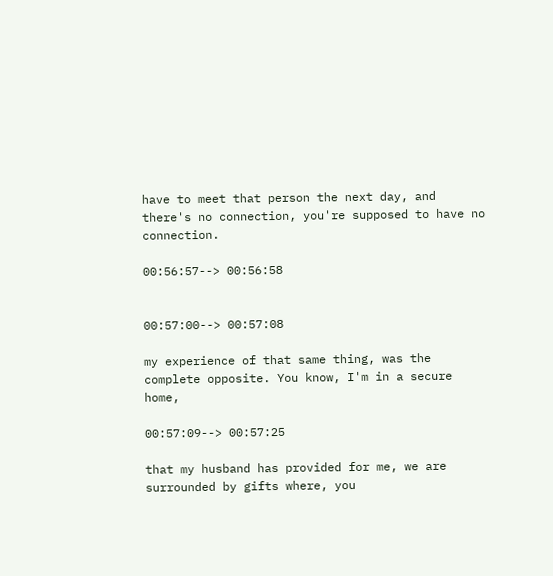have to meet that person the next day, and there's no connection, you're supposed to have no connection.

00:56:57--> 00:56:58


00:57:00--> 00:57:08

my experience of that same thing, was the complete opposite. You know, I'm in a secure home,

00:57:09--> 00:57:25

that my husband has provided for me, we are surrounded by gifts where, you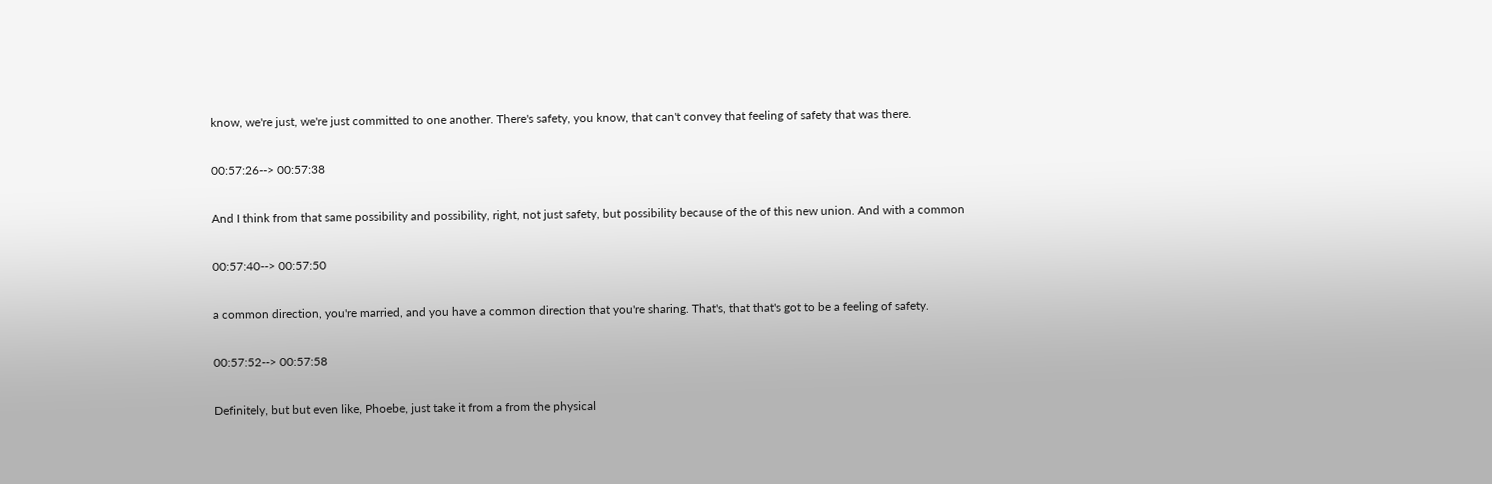know, we're just, we're just committed to one another. There's safety, you know, that can't convey that feeling of safety that was there.

00:57:26--> 00:57:38

And I think from that same possibility and possibility, right, not just safety, but possibility because of the of this new union. And with a common

00:57:40--> 00:57:50

a common direction, you're married, and you have a common direction that you're sharing. That's, that that's got to be a feeling of safety.

00:57:52--> 00:57:58

Definitely, but but even like, Phoebe, just take it from a from the physical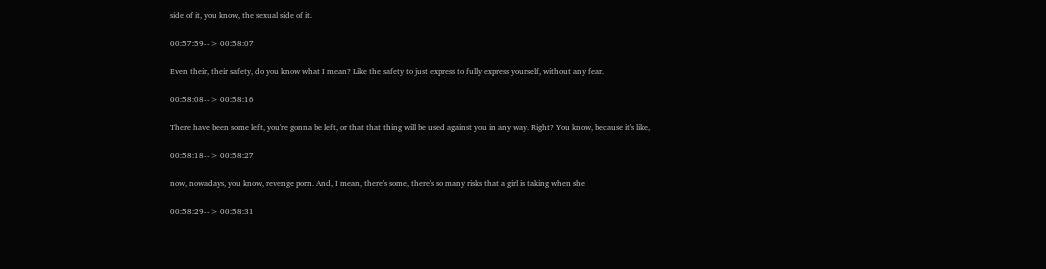side of it, you know, the sexual side of it.

00:57:59--> 00:58:07

Even their, their safety, do you know what I mean? Like the safety to just express to fully express yourself, without any fear.

00:58:08--> 00:58:16

There have been some left, you're gonna be left, or that that thing will be used against you in any way. Right? You know, because it's like,

00:58:18--> 00:58:27

now, nowadays, you know, revenge porn. And, I mean, there's some, there's so many risks that a girl is taking when she

00:58:29--> 00:58:31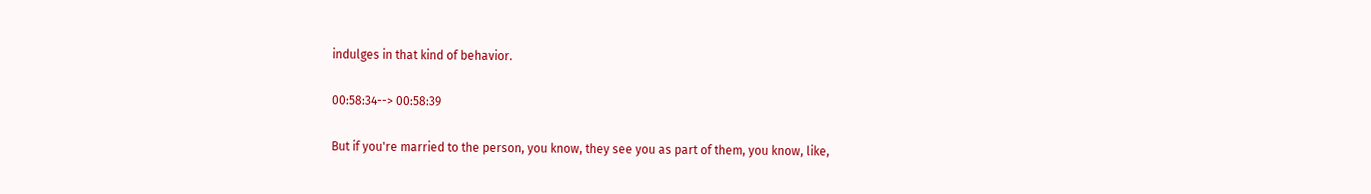indulges in that kind of behavior.

00:58:34--> 00:58:39

But if you're married to the person, you know, they see you as part of them, you know, like,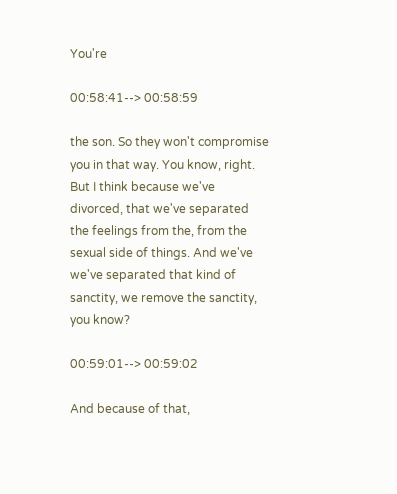You're

00:58:41--> 00:58:59

the son. So they won't compromise you in that way. You know, right. But I think because we've divorced, that we've separated the feelings from the, from the sexual side of things. And we've we've separated that kind of sanctity, we remove the sanctity, you know?

00:59:01--> 00:59:02

And because of that,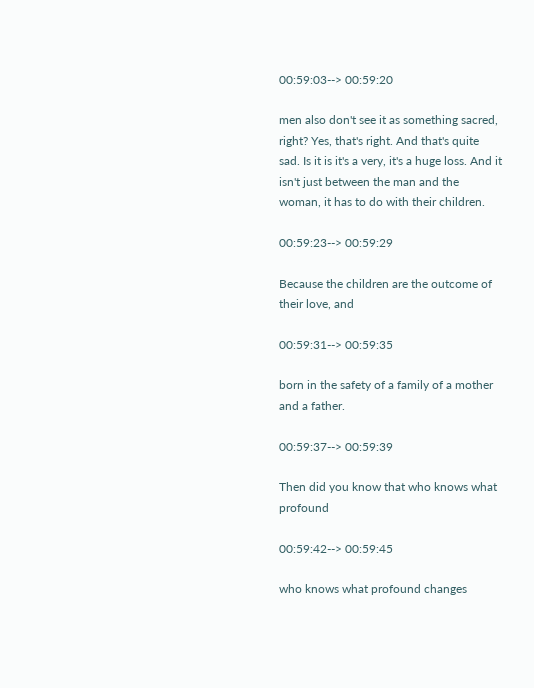00:59:03--> 00:59:20

men also don't see it as something sacred, right? Yes, that's right. And that's quite sad. Is it is it's a very, it's a huge loss. And it isn't just between the man and the woman, it has to do with their children.

00:59:23--> 00:59:29

Because the children are the outcome of their love, and

00:59:31--> 00:59:35

born in the safety of a family of a mother and a father.

00:59:37--> 00:59:39

Then did you know that who knows what profound

00:59:42--> 00:59:45

who knows what profound changes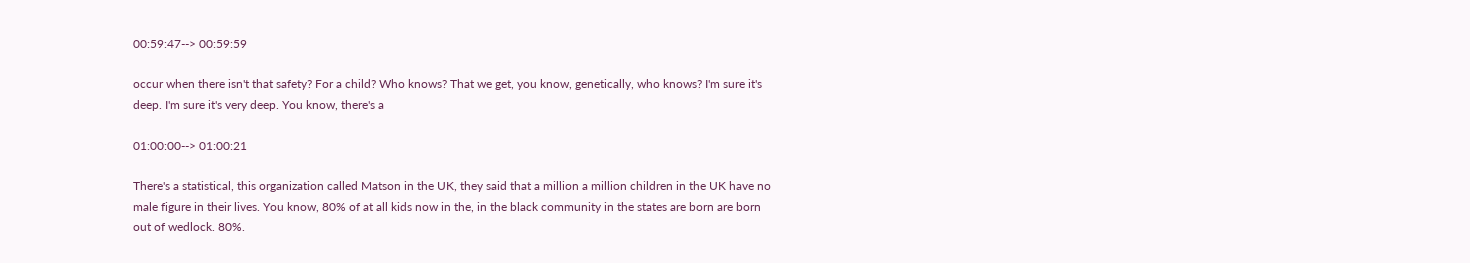00:59:47--> 00:59:59

occur when there isn't that safety? For a child? Who knows? That we get, you know, genetically, who knows? I'm sure it's deep. I'm sure it's very deep. You know, there's a

01:00:00--> 01:00:21

There's a statistical, this organization called Matson in the UK, they said that a million a million children in the UK have no male figure in their lives. You know, 80% of at all kids now in the, in the black community in the states are born are born out of wedlock. 80%.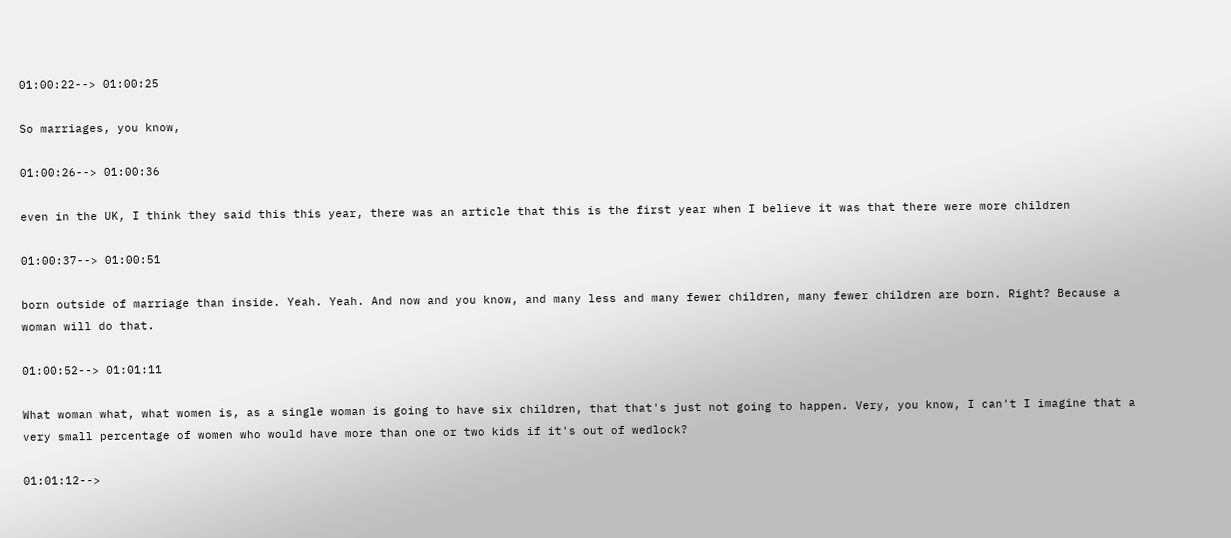01:00:22--> 01:00:25

So marriages, you know,

01:00:26--> 01:00:36

even in the UK, I think they said this this year, there was an article that this is the first year when I believe it was that there were more children

01:00:37--> 01:00:51

born outside of marriage than inside. Yeah. Yeah. And now and you know, and many less and many fewer children, many fewer children are born. Right? Because a woman will do that.

01:00:52--> 01:01:11

What woman what, what women is, as a single woman is going to have six children, that that's just not going to happen. Very, you know, I can't I imagine that a very small percentage of women who would have more than one or two kids if it's out of wedlock?

01:01:12-->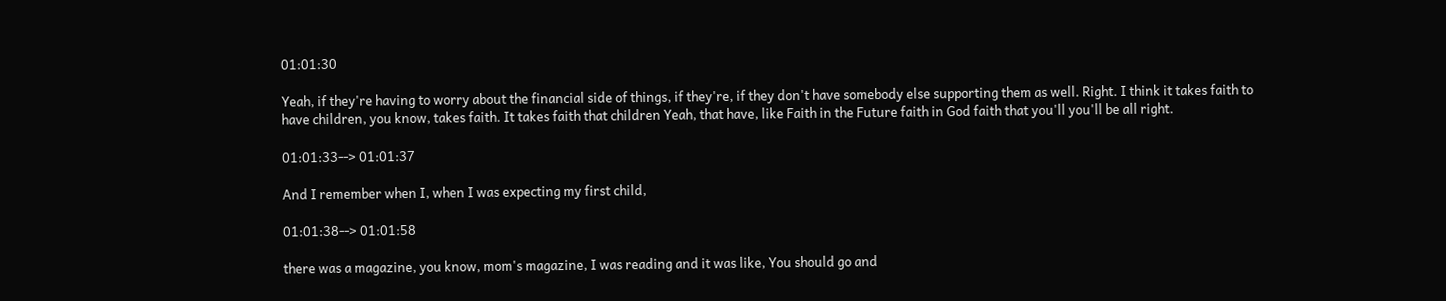01:01:30

Yeah, if they're having to worry about the financial side of things, if they're, if they don't have somebody else supporting them as well. Right. I think it takes faith to have children, you know, takes faith. It takes faith that children Yeah, that have, like Faith in the Future faith in God faith that you'll you'll be all right.

01:01:33--> 01:01:37

And I remember when I, when I was expecting my first child,

01:01:38--> 01:01:58

there was a magazine, you know, mom's magazine, I was reading and it was like, You should go and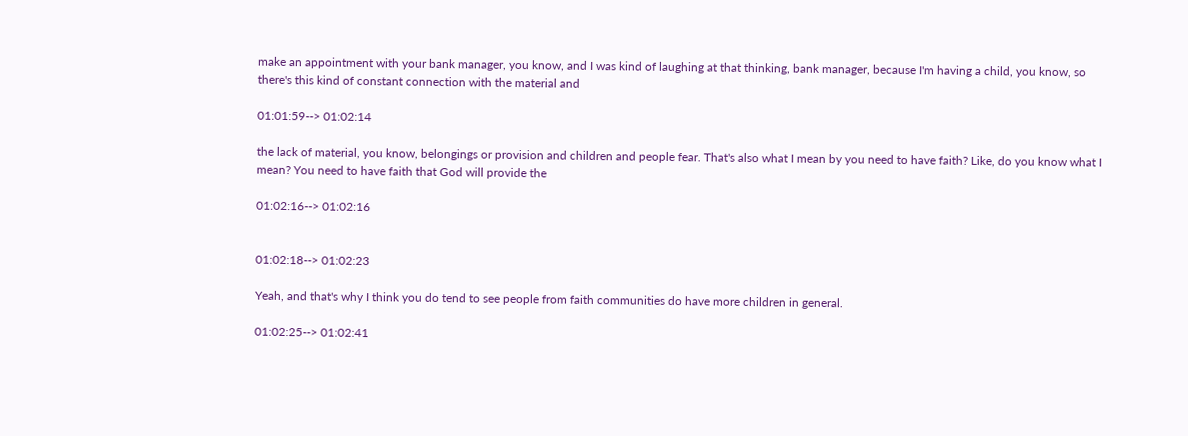make an appointment with your bank manager, you know, and I was kind of laughing at that thinking, bank manager, because I'm having a child, you know, so there's this kind of constant connection with the material and

01:01:59--> 01:02:14

the lack of material, you know, belongings or provision and children and people fear. That's also what I mean by you need to have faith? Like, do you know what I mean? You need to have faith that God will provide the

01:02:16--> 01:02:16


01:02:18--> 01:02:23

Yeah, and that's why I think you do tend to see people from faith communities do have more children in general.

01:02:25--> 01:02:41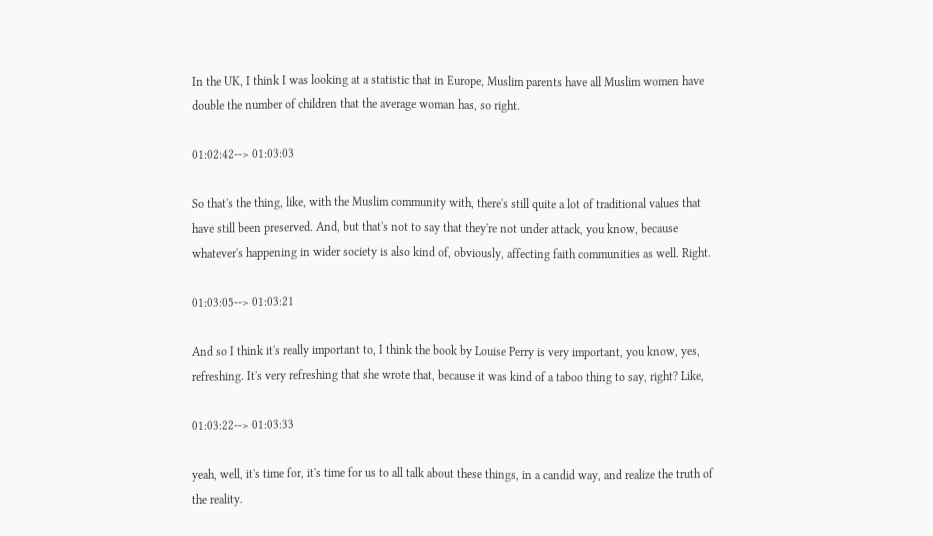In the UK, I think I was looking at a statistic that in Europe, Muslim parents have all Muslim women have double the number of children that the average woman has, so right.

01:02:42--> 01:03:03

So that's the thing, like, with the Muslim community with, there's still quite a lot of traditional values that have still been preserved. And, but that's not to say that they're not under attack, you know, because whatever's happening in wider society is also kind of, obviously, affecting faith communities as well. Right.

01:03:05--> 01:03:21

And so I think it's really important to, I think the book by Louise Perry is very important, you know, yes, refreshing. It's very refreshing that she wrote that, because it was kind of a taboo thing to say, right? Like,

01:03:22--> 01:03:33

yeah, well, it's time for, it's time for us to all talk about these things, in a candid way, and realize the truth of the reality.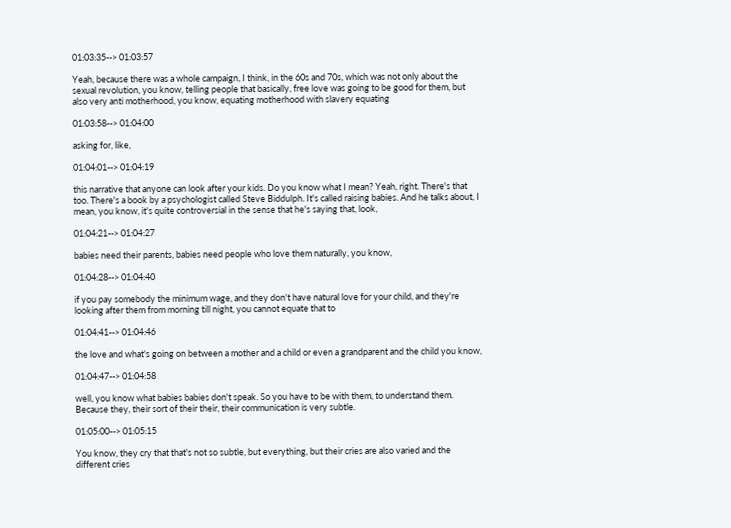01:03:35--> 01:03:57

Yeah, because there was a whole campaign, I think, in the 60s and 70s, which was not only about the sexual revolution, you know, telling people that basically, free love was going to be good for them, but also very anti motherhood, you know, equating motherhood with slavery equating

01:03:58--> 01:04:00

asking for, like,

01:04:01--> 01:04:19

this narrative that anyone can look after your kids. Do you know what I mean? Yeah, right. There's that too. There's a book by a psychologist called Steve Biddulph. It's called raising babies. And he talks about, I mean, you know, it's quite controversial in the sense that he's saying that, look,

01:04:21--> 01:04:27

babies need their parents, babies need people who love them naturally, you know,

01:04:28--> 01:04:40

if you pay somebody the minimum wage, and they don't have natural love for your child, and they're looking after them from morning till night, you cannot equate that to

01:04:41--> 01:04:46

the love and what's going on between a mother and a child or even a grandparent and the child you know,

01:04:47--> 01:04:58

well, you know what babies babies don't speak. So you have to be with them, to understand them. Because they, their sort of their their, their communication is very subtle.

01:05:00--> 01:05:15

You know, they cry that that's not so subtle, but everything, but their cries are also varied and the different cries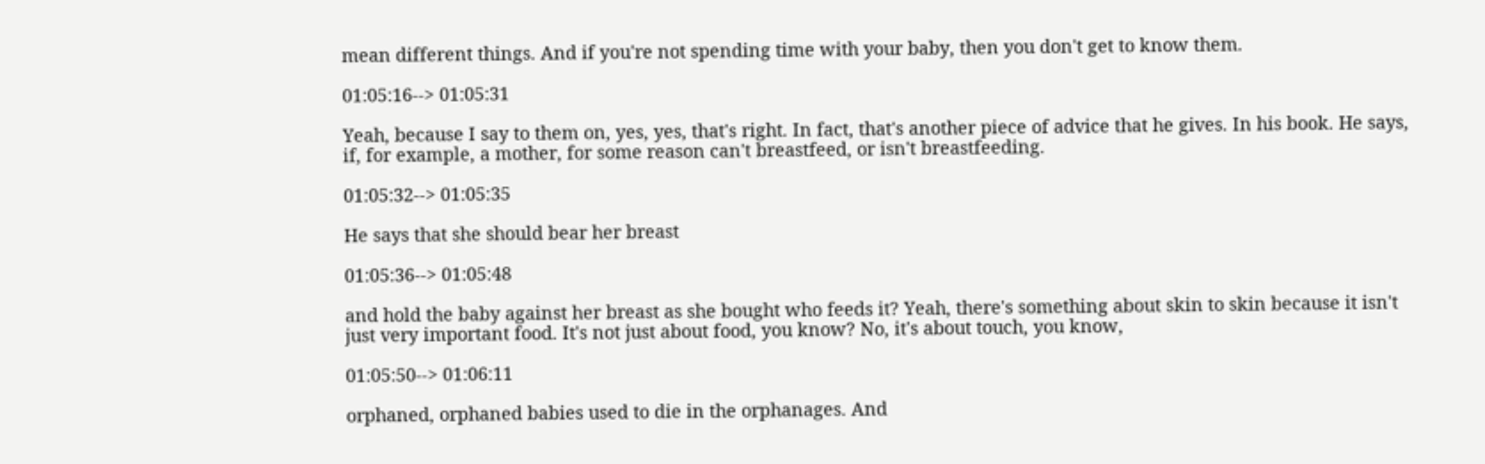mean different things. And if you're not spending time with your baby, then you don't get to know them.

01:05:16--> 01:05:31

Yeah, because I say to them on, yes, yes, that's right. In fact, that's another piece of advice that he gives. In his book. He says, if, for example, a mother, for some reason can't breastfeed, or isn't breastfeeding.

01:05:32--> 01:05:35

He says that she should bear her breast

01:05:36--> 01:05:48

and hold the baby against her breast as she bought who feeds it? Yeah, there's something about skin to skin because it isn't just very important food. It's not just about food, you know? No, it's about touch, you know,

01:05:50--> 01:06:11

orphaned, orphaned babies used to die in the orphanages. And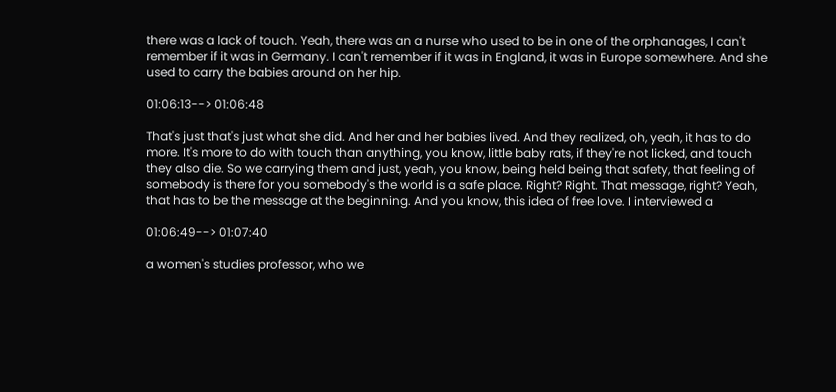there was a lack of touch. Yeah, there was an a nurse who used to be in one of the orphanages, I can't remember if it was in Germany. I can't remember if it was in England, it was in Europe somewhere. And she used to carry the babies around on her hip.

01:06:13--> 01:06:48

That's just that's just what she did. And her and her babies lived. And they realized, oh, yeah, it has to do more. It's more to do with touch than anything, you know, little baby rats, if they're not licked, and touch they also die. So we carrying them and just, yeah, you know, being held being that safety, that feeling of somebody is there for you somebody's the world is a safe place. Right? Right. That message, right? Yeah, that has to be the message at the beginning. And you know, this idea of free love. I interviewed a

01:06:49--> 01:07:40

a women's studies professor, who we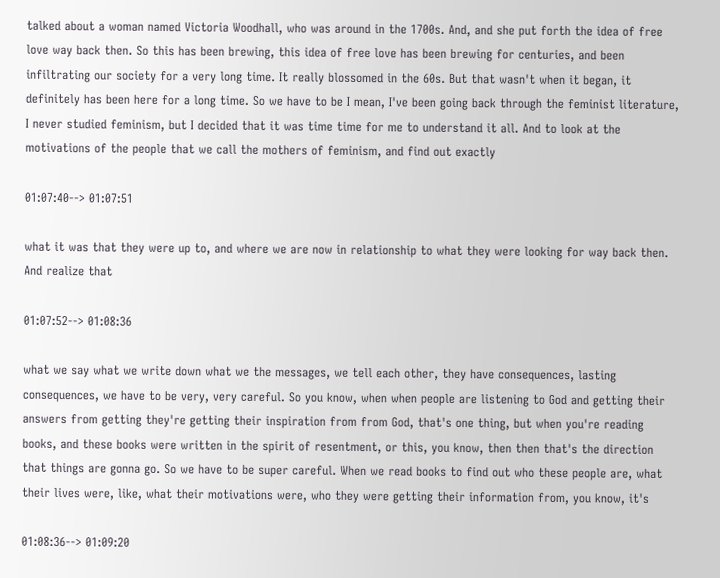talked about a woman named Victoria Woodhall, who was around in the 1700s. And, and she put forth the idea of free love way back then. So this has been brewing, this idea of free love has been brewing for centuries, and been infiltrating our society for a very long time. It really blossomed in the 60s. But that wasn't when it began, it definitely has been here for a long time. So we have to be I mean, I've been going back through the feminist literature, I never studied feminism, but I decided that it was time time for me to understand it all. And to look at the motivations of the people that we call the mothers of feminism, and find out exactly

01:07:40--> 01:07:51

what it was that they were up to, and where we are now in relationship to what they were looking for way back then. And realize that

01:07:52--> 01:08:36

what we say what we write down what we the messages, we tell each other, they have consequences, lasting consequences, we have to be very, very careful. So you know, when when people are listening to God and getting their answers from getting they're getting their inspiration from from God, that's one thing, but when you're reading books, and these books were written in the spirit of resentment, or this, you know, then then that's the direction that things are gonna go. So we have to be super careful. When we read books to find out who these people are, what their lives were, like, what their motivations were, who they were getting their information from, you know, it's

01:08:36--> 01:09:20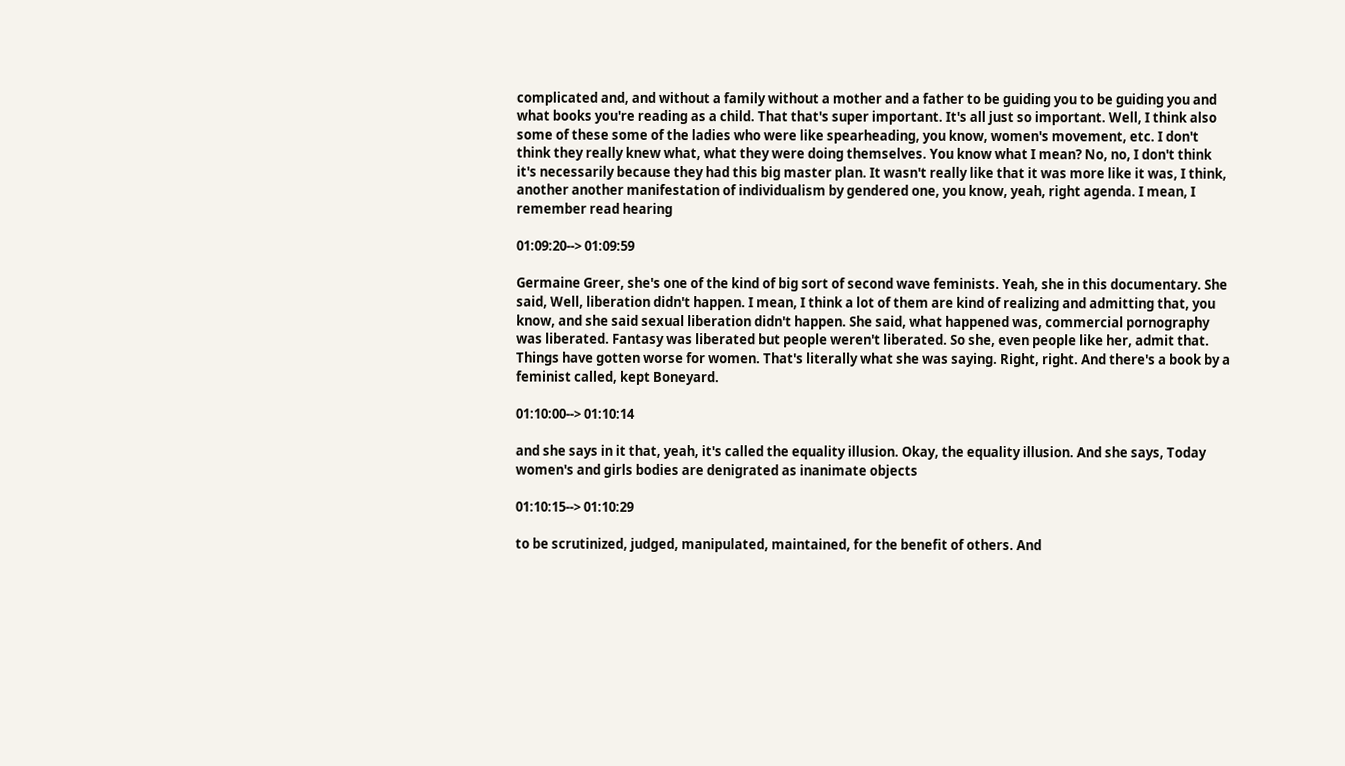complicated and, and without a family without a mother and a father to be guiding you to be guiding you and what books you're reading as a child. That that's super important. It's all just so important. Well, I think also some of these some of the ladies who were like spearheading, you know, women's movement, etc. I don't think they really knew what, what they were doing themselves. You know what I mean? No, no, I don't think it's necessarily because they had this big master plan. It wasn't really like that it was more like it was, I think, another another manifestation of individualism by gendered one, you know, yeah, right agenda. I mean, I remember read hearing

01:09:20--> 01:09:59

Germaine Greer, she's one of the kind of big sort of second wave feminists. Yeah, she in this documentary. She said, Well, liberation didn't happen. I mean, I think a lot of them are kind of realizing and admitting that, you know, and she said sexual liberation didn't happen. She said, what happened was, commercial pornography was liberated. Fantasy was liberated but people weren't liberated. So she, even people like her, admit that. Things have gotten worse for women. That's literally what she was saying. Right, right. And there's a book by a feminist called, kept Boneyard.

01:10:00--> 01:10:14

and she says in it that, yeah, it's called the equality illusion. Okay, the equality illusion. And she says, Today women's and girls bodies are denigrated as inanimate objects

01:10:15--> 01:10:29

to be scrutinized, judged, manipulated, maintained, for the benefit of others. And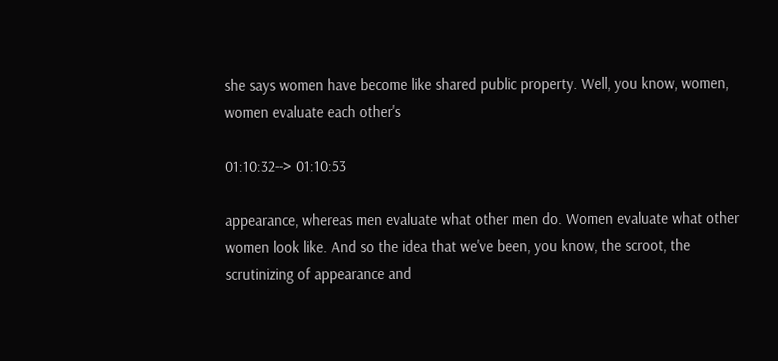she says women have become like shared public property. Well, you know, women, women evaluate each other's

01:10:32--> 01:10:53

appearance, whereas men evaluate what other men do. Women evaluate what other women look like. And so the idea that we've been, you know, the scroot, the scrutinizing of appearance and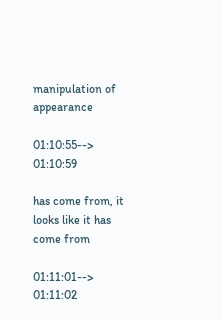manipulation of appearance

01:10:55--> 01:10:59

has come from, it looks like it has come from

01:11:01--> 01:11:02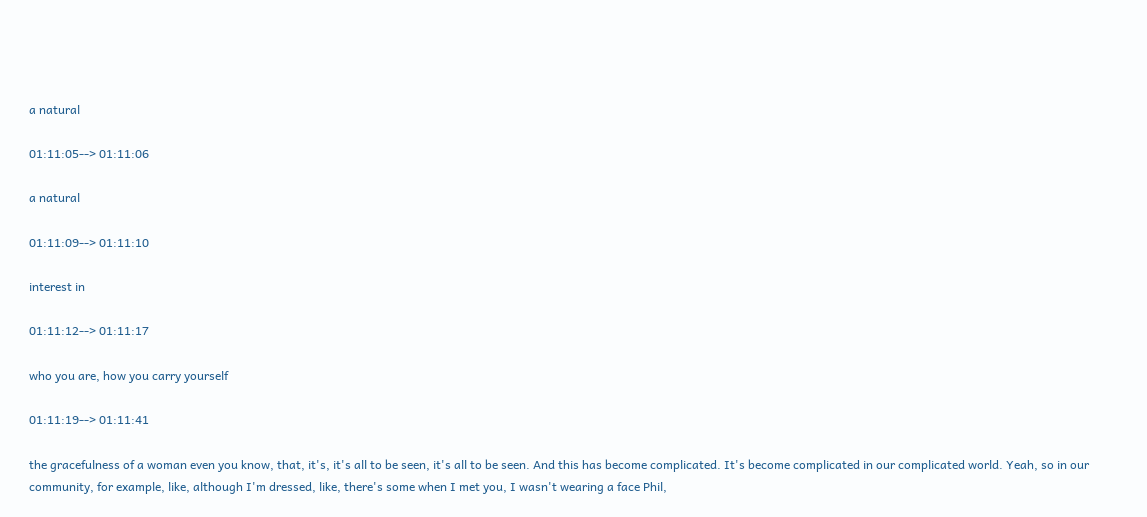a natural

01:11:05--> 01:11:06

a natural

01:11:09--> 01:11:10

interest in

01:11:12--> 01:11:17

who you are, how you carry yourself

01:11:19--> 01:11:41

the gracefulness of a woman even you know, that, it's, it's all to be seen, it's all to be seen. And this has become complicated. It's become complicated in our complicated world. Yeah, so in our community, for example, like, although I'm dressed, like, there's some when I met you, I wasn't wearing a face Phil,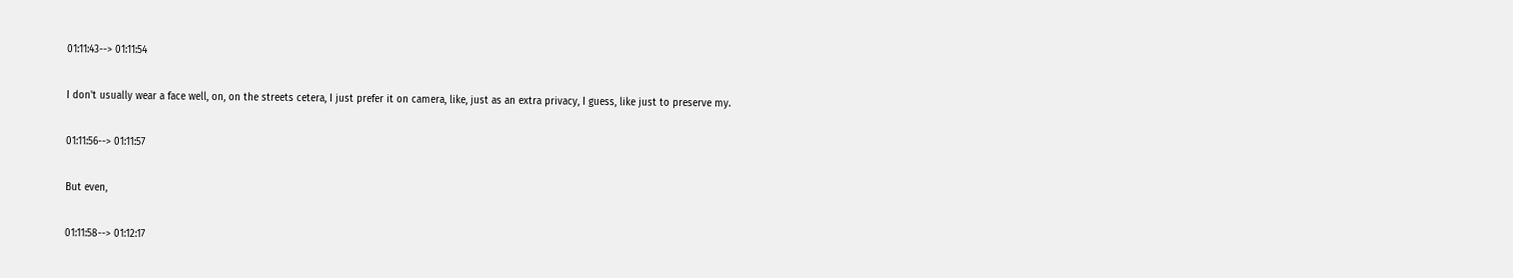01:11:43--> 01:11:54

I don't usually wear a face well, on, on the streets cetera, I just prefer it on camera, like, just as an extra privacy, I guess, like just to preserve my.

01:11:56--> 01:11:57

But even,

01:11:58--> 01:12:17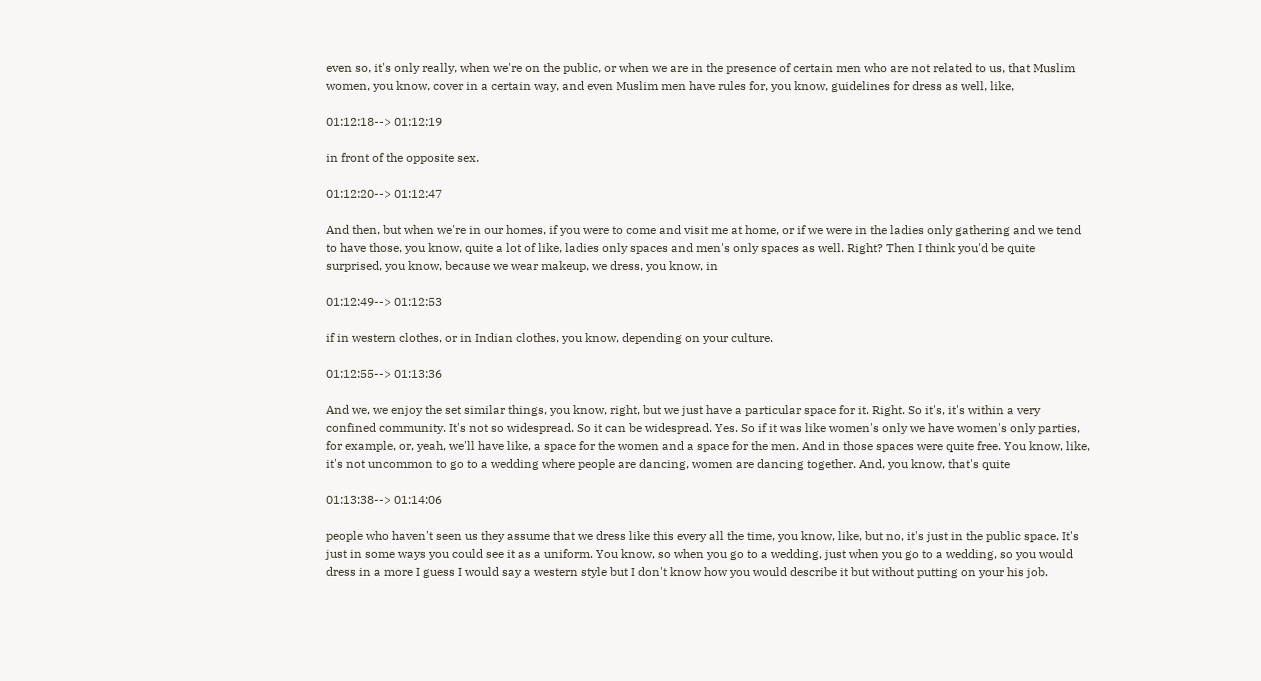even so, it's only really, when we're on the public, or when we are in the presence of certain men who are not related to us, that Muslim women, you know, cover in a certain way, and even Muslim men have rules for, you know, guidelines for dress as well, like,

01:12:18--> 01:12:19

in front of the opposite sex.

01:12:20--> 01:12:47

And then, but when we're in our homes, if you were to come and visit me at home, or if we were in the ladies only gathering and we tend to have those, you know, quite a lot of like, ladies only spaces and men's only spaces as well. Right? Then I think you'd be quite surprised, you know, because we wear makeup, we dress, you know, in

01:12:49--> 01:12:53

if in western clothes, or in Indian clothes, you know, depending on your culture.

01:12:55--> 01:13:36

And we, we enjoy the set similar things, you know, right, but we just have a particular space for it. Right. So it's, it's within a very confined community. It's not so widespread. So it can be widespread. Yes. So if it was like women's only we have women's only parties, for example, or, yeah, we'll have like, a space for the women and a space for the men. And in those spaces were quite free. You know, like, it's not uncommon to go to a wedding where people are dancing, women are dancing together. And, you know, that's quite

01:13:38--> 01:14:06

people who haven't seen us they assume that we dress like this every all the time, you know, like, but no, it's just in the public space. It's just in some ways you could see it as a uniform. You know, so when you go to a wedding, just when you go to a wedding, so you would dress in a more I guess I would say a western style but I don't know how you would describe it but without putting on your his job.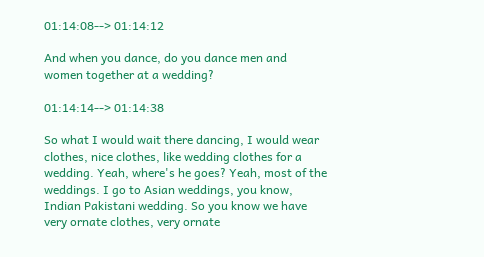01:14:08--> 01:14:12

And when you dance, do you dance men and women together at a wedding?

01:14:14--> 01:14:38

So what I would wait there dancing, I would wear clothes, nice clothes, like wedding clothes for a wedding. Yeah, where's he goes? Yeah, most of the weddings. I go to Asian weddings, you know, Indian Pakistani wedding. So you know we have very ornate clothes, very ornate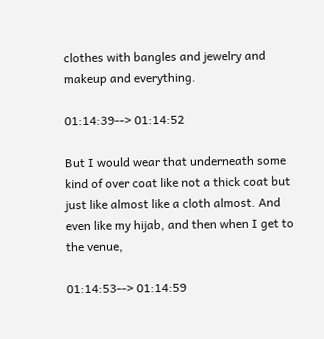clothes with bangles and jewelry and makeup and everything.

01:14:39--> 01:14:52

But I would wear that underneath some kind of over coat like not a thick coat but just like almost like a cloth almost. And even like my hijab, and then when I get to the venue,

01:14:53--> 01:14:59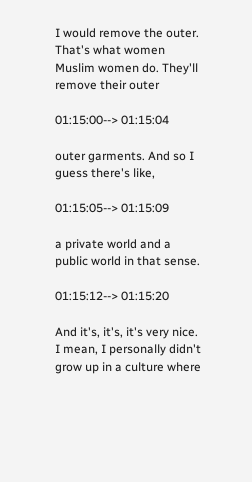I would remove the outer. That's what women Muslim women do. They'll remove their outer

01:15:00--> 01:15:04

outer garments. And so I guess there's like,

01:15:05--> 01:15:09

a private world and a public world in that sense.

01:15:12--> 01:15:20

And it's, it's, it's very nice. I mean, I personally didn't grow up in a culture where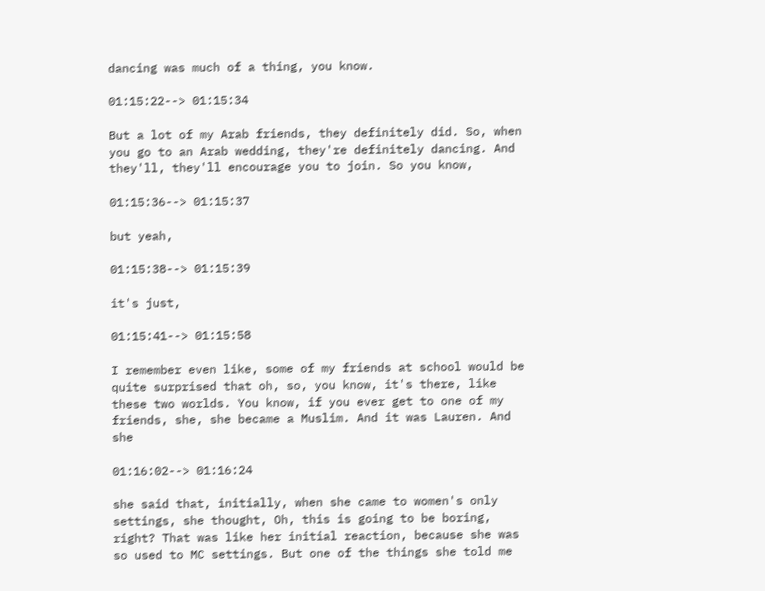dancing was much of a thing, you know.

01:15:22--> 01:15:34

But a lot of my Arab friends, they definitely did. So, when you go to an Arab wedding, they're definitely dancing. And they'll, they'll encourage you to join. So you know,

01:15:36--> 01:15:37

but yeah,

01:15:38--> 01:15:39

it's just,

01:15:41--> 01:15:58

I remember even like, some of my friends at school would be quite surprised that oh, so, you know, it's there, like these two worlds. You know, if you ever get to one of my friends, she, she became a Muslim. And it was Lauren. And she

01:16:02--> 01:16:24

she said that, initially, when she came to women's only settings, she thought, Oh, this is going to be boring, right? That was like her initial reaction, because she was so used to MC settings. But one of the things she told me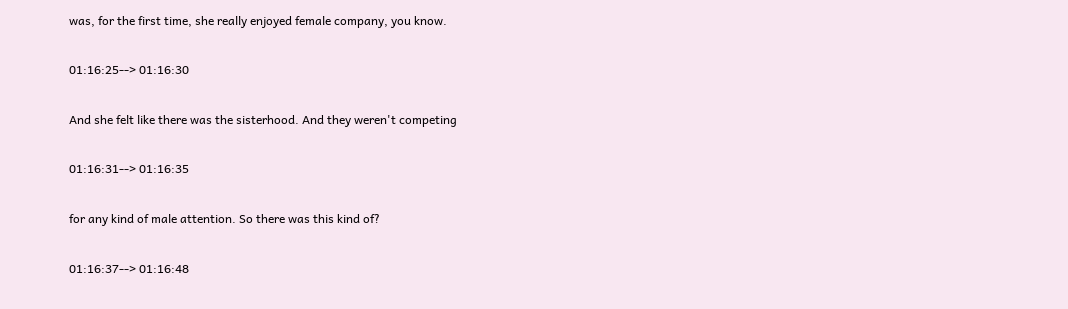was, for the first time, she really enjoyed female company, you know.

01:16:25--> 01:16:30

And she felt like there was the sisterhood. And they weren't competing

01:16:31--> 01:16:35

for any kind of male attention. So there was this kind of?

01:16:37--> 01:16:48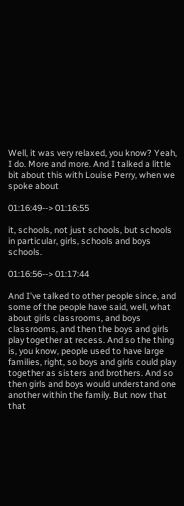Well, it was very relaxed, you know? Yeah, I do. More and more. And I talked a little bit about this with Louise Perry, when we spoke about

01:16:49--> 01:16:55

it, schools, not just schools, but schools in particular, girls, schools and boys schools.

01:16:56--> 01:17:44

And I've talked to other people since, and some of the people have said, well, what about girls classrooms, and boys classrooms, and then the boys and girls play together at recess. And so the thing is, you know, people used to have large families, right, so boys and girls could play together as sisters and brothers. And so then girls and boys would understand one another within the family. But now that that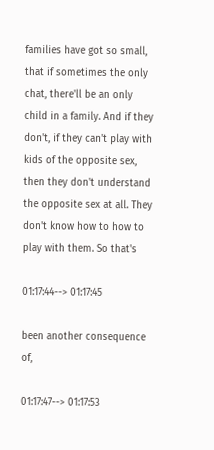families have got so small, that if sometimes the only chat, there'll be an only child in a family. And if they don't, if they can't play with kids of the opposite sex, then they don't understand the opposite sex at all. They don't know how to how to play with them. So that's

01:17:44--> 01:17:45

been another consequence of,

01:17:47--> 01:17:53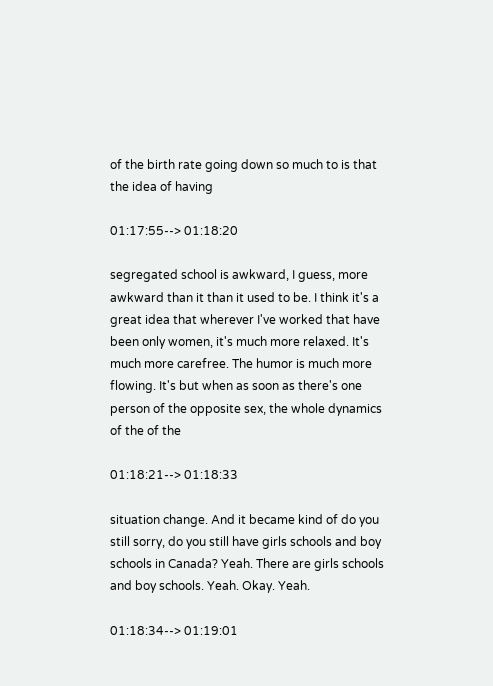of the birth rate going down so much to is that the idea of having

01:17:55--> 01:18:20

segregated school is awkward, I guess, more awkward than it than it used to be. I think it's a great idea that wherever I've worked that have been only women, it's much more relaxed. It's much more carefree. The humor is much more flowing. It's but when as soon as there's one person of the opposite sex, the whole dynamics of the of the

01:18:21--> 01:18:33

situation change. And it became kind of do you still sorry, do you still have girls schools and boy schools in Canada? Yeah. There are girls schools and boy schools. Yeah. Okay. Yeah.

01:18:34--> 01:19:01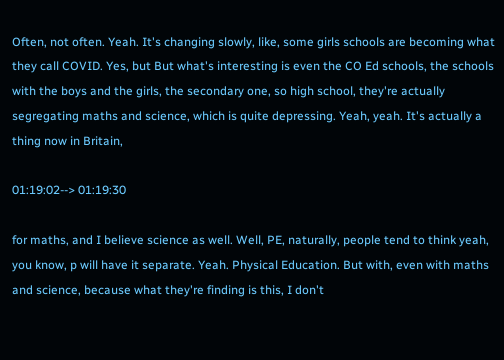Often, not often. Yeah. It's changing slowly, like, some girls schools are becoming what they call COVID. Yes, but But what's interesting is even the CO Ed schools, the schools with the boys and the girls, the secondary one, so high school, they're actually segregating maths and science, which is quite depressing. Yeah, yeah. It's actually a thing now in Britain,

01:19:02--> 01:19:30

for maths, and I believe science as well. Well, PE, naturally, people tend to think yeah, you know, p will have it separate. Yeah. Physical Education. But with, even with maths and science, because what they're finding is this, I don't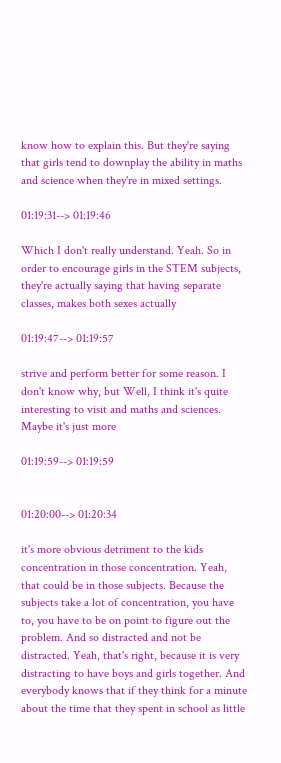know how to explain this. But they're saying that girls tend to downplay the ability in maths and science when they're in mixed settings.

01:19:31--> 01:19:46

Which I don't really understand. Yeah. So in order to encourage girls in the STEM subjects, they're actually saying that having separate classes, makes both sexes actually

01:19:47--> 01:19:57

strive and perform better for some reason. I don't know why, but Well, I think it's quite interesting to visit and maths and sciences. Maybe it's just more

01:19:59--> 01:19:59


01:20:00--> 01:20:34

it's more obvious detriment to the kids concentration in those concentration. Yeah, that could be in those subjects. Because the subjects take a lot of concentration, you have to, you have to be on point to figure out the problem. And so distracted and not be distracted. Yeah, that's right, because it is very distracting to have boys and girls together. And everybody knows that if they think for a minute about the time that they spent in school as little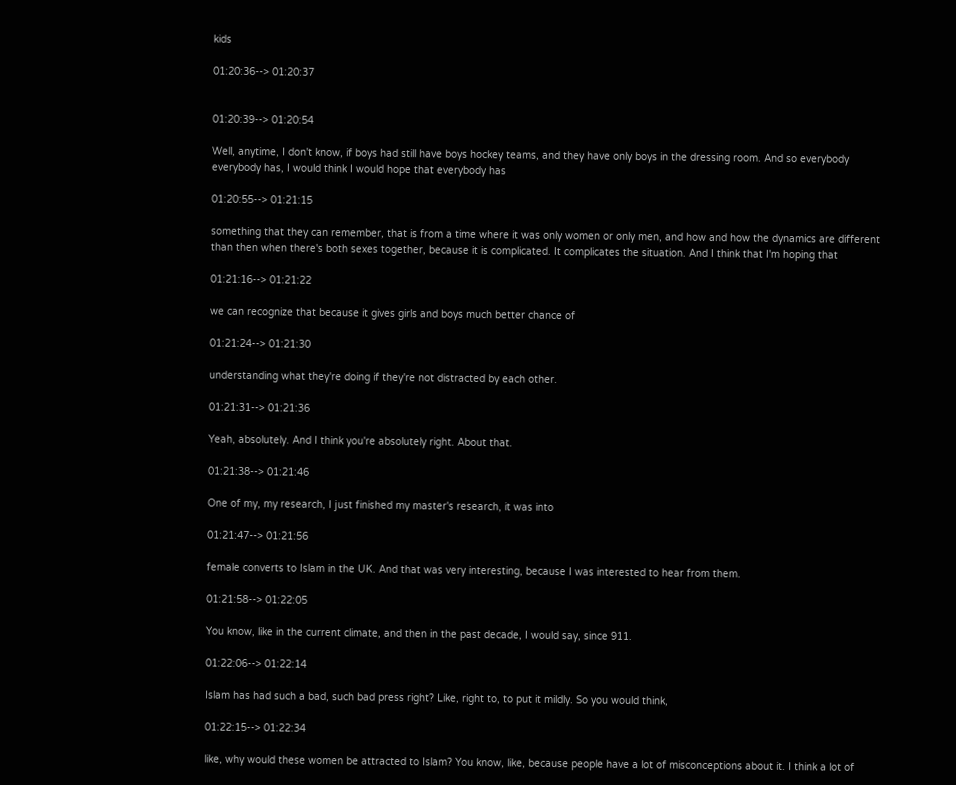kids

01:20:36--> 01:20:37


01:20:39--> 01:20:54

Well, anytime, I don't know, if boys had still have boys hockey teams, and they have only boys in the dressing room. And so everybody everybody has, I would think I would hope that everybody has

01:20:55--> 01:21:15

something that they can remember, that is from a time where it was only women or only men, and how and how the dynamics are different than then when there's both sexes together, because it is complicated. It complicates the situation. And I think that I'm hoping that

01:21:16--> 01:21:22

we can recognize that because it gives girls and boys much better chance of

01:21:24--> 01:21:30

understanding what they're doing if they're not distracted by each other.

01:21:31--> 01:21:36

Yeah, absolutely. And I think you're absolutely right. About that.

01:21:38--> 01:21:46

One of my, my research, I just finished my master's research, it was into

01:21:47--> 01:21:56

female converts to Islam in the UK. And that was very interesting, because I was interested to hear from them.

01:21:58--> 01:22:05

You know, like in the current climate, and then in the past decade, I would say, since 911.

01:22:06--> 01:22:14

Islam has had such a bad, such bad press right? Like, right to, to put it mildly. So you would think,

01:22:15--> 01:22:34

like, why would these women be attracted to Islam? You know, like, because people have a lot of misconceptions about it. I think a lot of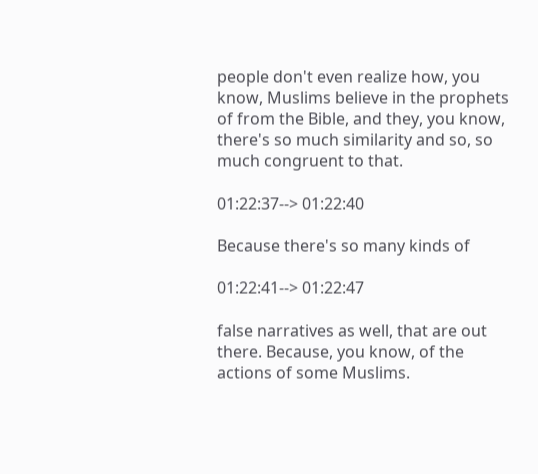people don't even realize how, you know, Muslims believe in the prophets of from the Bible, and they, you know, there's so much similarity and so, so much congruent to that.

01:22:37--> 01:22:40

Because there's so many kinds of

01:22:41--> 01:22:47

false narratives as well, that are out there. Because, you know, of the actions of some Muslims.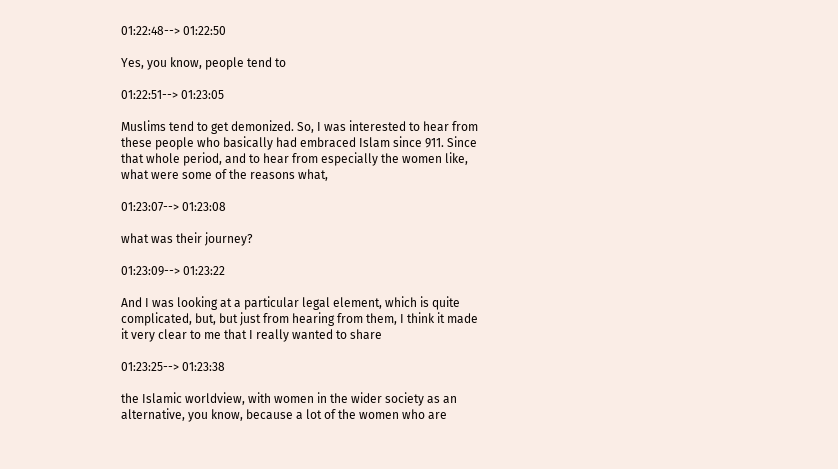01:22:48--> 01:22:50

Yes, you know, people tend to

01:22:51--> 01:23:05

Muslims tend to get demonized. So, I was interested to hear from these people who basically had embraced Islam since 911. Since that whole period, and to hear from especially the women like, what were some of the reasons what,

01:23:07--> 01:23:08

what was their journey?

01:23:09--> 01:23:22

And I was looking at a particular legal element, which is quite complicated, but, but just from hearing from them, I think it made it very clear to me that I really wanted to share

01:23:25--> 01:23:38

the Islamic worldview, with women in the wider society as an alternative, you know, because a lot of the women who are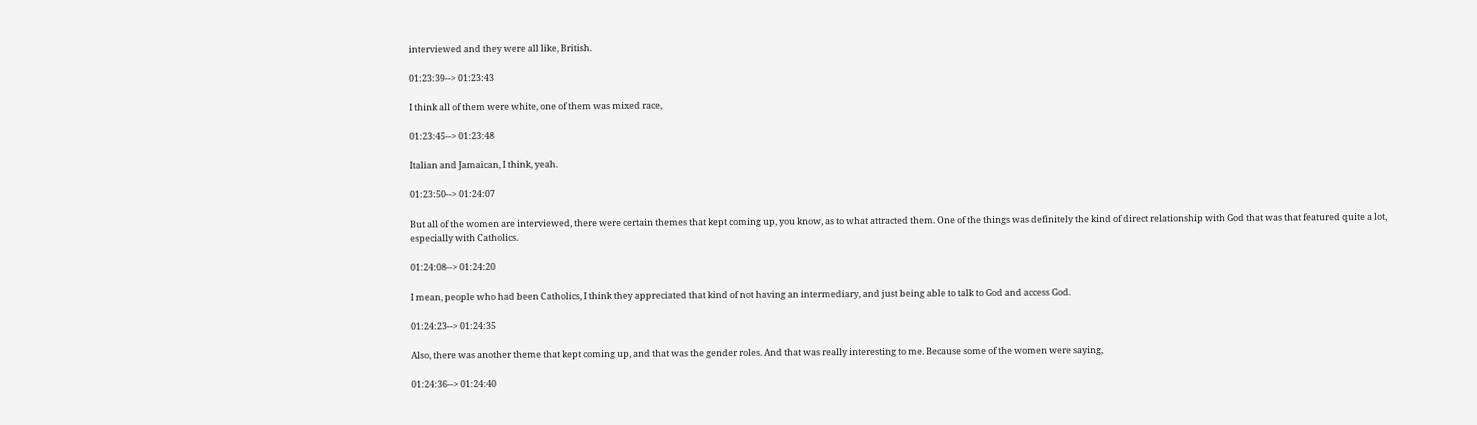interviewed and they were all like, British.

01:23:39--> 01:23:43

I think all of them were white, one of them was mixed race,

01:23:45--> 01:23:48

Italian and Jamaican, I think, yeah.

01:23:50--> 01:24:07

But all of the women are interviewed, there were certain themes that kept coming up, you know, as to what attracted them. One of the things was definitely the kind of direct relationship with God that was that featured quite a lot, especially with Catholics.

01:24:08--> 01:24:20

I mean, people who had been Catholics, I think they appreciated that kind of not having an intermediary, and just being able to talk to God and access God.

01:24:23--> 01:24:35

Also, there was another theme that kept coming up, and that was the gender roles. And that was really interesting to me. Because some of the women were saying,

01:24:36--> 01:24:40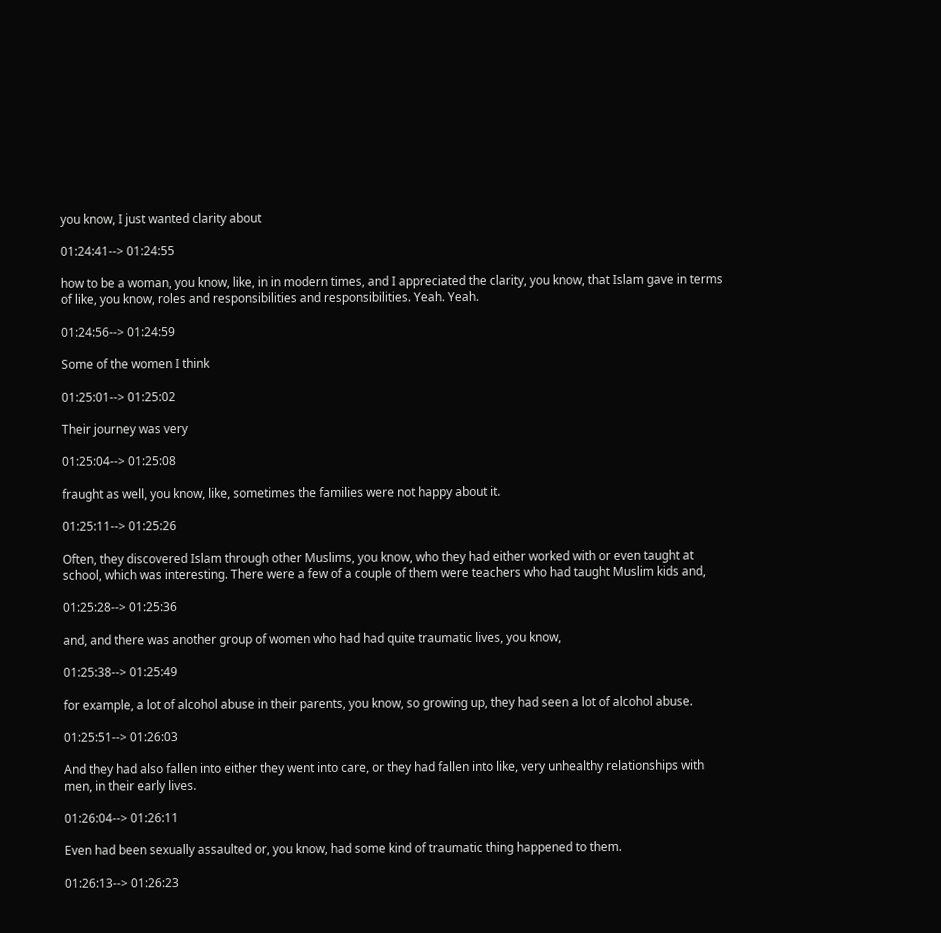you know, I just wanted clarity about

01:24:41--> 01:24:55

how to be a woman, you know, like, in in modern times, and I appreciated the clarity, you know, that Islam gave in terms of like, you know, roles and responsibilities and responsibilities. Yeah. Yeah.

01:24:56--> 01:24:59

Some of the women I think

01:25:01--> 01:25:02

Their journey was very

01:25:04--> 01:25:08

fraught as well, you know, like, sometimes the families were not happy about it.

01:25:11--> 01:25:26

Often, they discovered Islam through other Muslims, you know, who they had either worked with or even taught at school, which was interesting. There were a few of a couple of them were teachers who had taught Muslim kids and,

01:25:28--> 01:25:36

and, and there was another group of women who had had quite traumatic lives, you know,

01:25:38--> 01:25:49

for example, a lot of alcohol abuse in their parents, you know, so growing up, they had seen a lot of alcohol abuse.

01:25:51--> 01:26:03

And they had also fallen into either they went into care, or they had fallen into like, very unhealthy relationships with men, in their early lives.

01:26:04--> 01:26:11

Even had been sexually assaulted or, you know, had some kind of traumatic thing happened to them.

01:26:13--> 01:26:23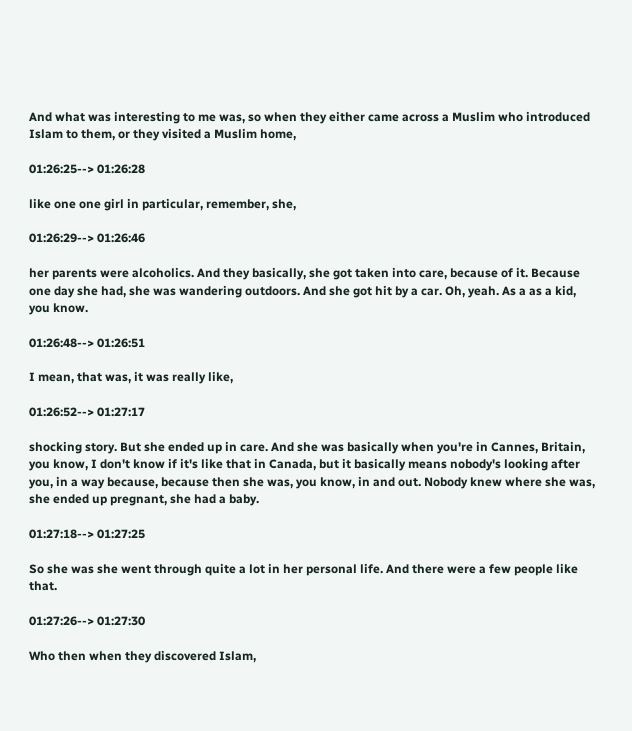And what was interesting to me was, so when they either came across a Muslim who introduced Islam to them, or they visited a Muslim home,

01:26:25--> 01:26:28

like one one girl in particular, remember, she,

01:26:29--> 01:26:46

her parents were alcoholics. And they basically, she got taken into care, because of it. Because one day she had, she was wandering outdoors. And she got hit by a car. Oh, yeah. As a as a kid, you know.

01:26:48--> 01:26:51

I mean, that was, it was really like,

01:26:52--> 01:27:17

shocking story. But she ended up in care. And she was basically when you're in Cannes, Britain, you know, I don't know if it's like that in Canada, but it basically means nobody's looking after you, in a way because, because then she was, you know, in and out. Nobody knew where she was, she ended up pregnant, she had a baby.

01:27:18--> 01:27:25

So she was she went through quite a lot in her personal life. And there were a few people like that.

01:27:26--> 01:27:30

Who then when they discovered Islam,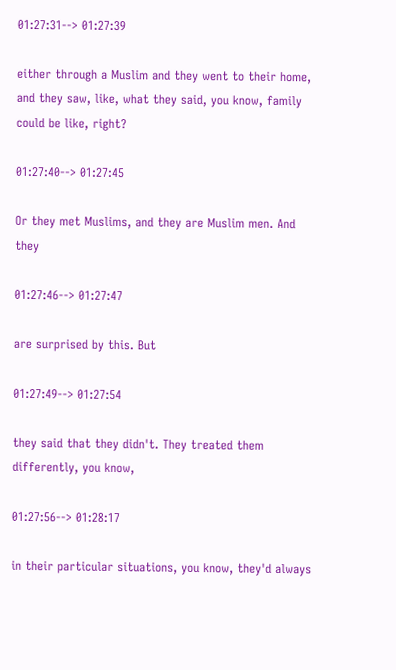01:27:31--> 01:27:39

either through a Muslim and they went to their home, and they saw, like, what they said, you know, family could be like, right?

01:27:40--> 01:27:45

Or they met Muslims, and they are Muslim men. And they

01:27:46--> 01:27:47

are surprised by this. But

01:27:49--> 01:27:54

they said that they didn't. They treated them differently, you know,

01:27:56--> 01:28:17

in their particular situations, you know, they'd always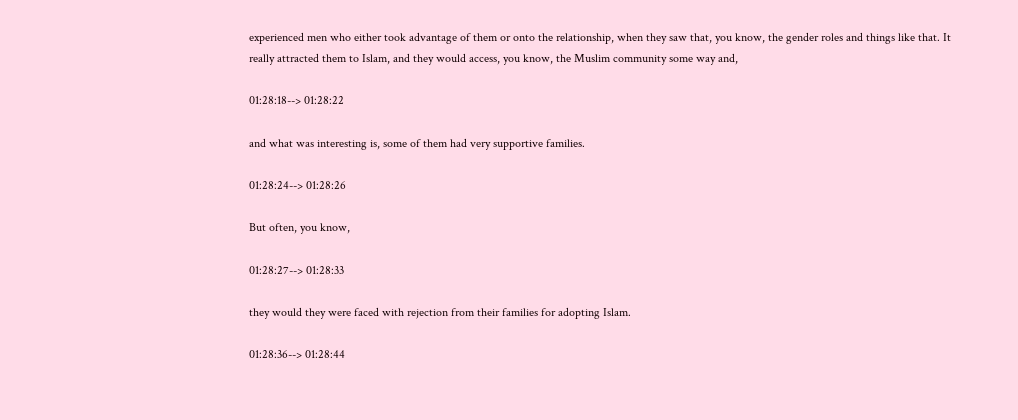experienced men who either took advantage of them or onto the relationship, when they saw that, you know, the gender roles and things like that. It really attracted them to Islam, and they would access, you know, the Muslim community some way and,

01:28:18--> 01:28:22

and what was interesting is, some of them had very supportive families.

01:28:24--> 01:28:26

But often, you know,

01:28:27--> 01:28:33

they would they were faced with rejection from their families for adopting Islam.

01:28:36--> 01:28:44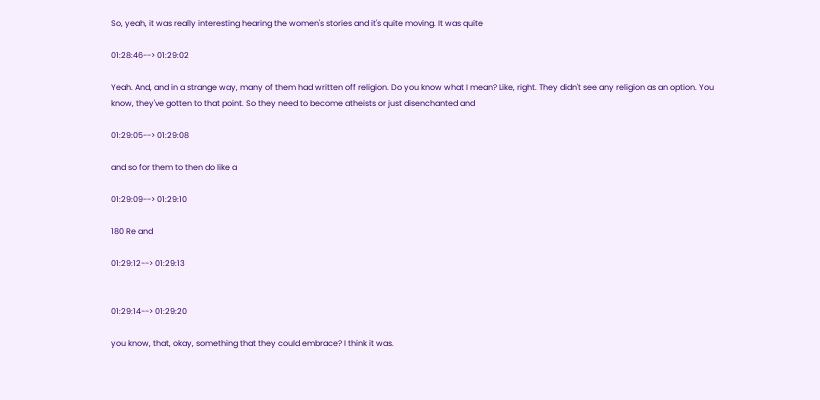So, yeah, it was really interesting hearing the women's stories and it's quite moving. It was quite

01:28:46--> 01:29:02

Yeah. And, and in a strange way, many of them had written off religion. Do you know what I mean? Like, right. They didn't see any religion as an option. You know, they've gotten to that point. So they need to become atheists or just disenchanted and

01:29:05--> 01:29:08

and so for them to then do like a

01:29:09--> 01:29:10

180 Re and

01:29:12--> 01:29:13


01:29:14--> 01:29:20

you know, that, okay, something that they could embrace? I think it was.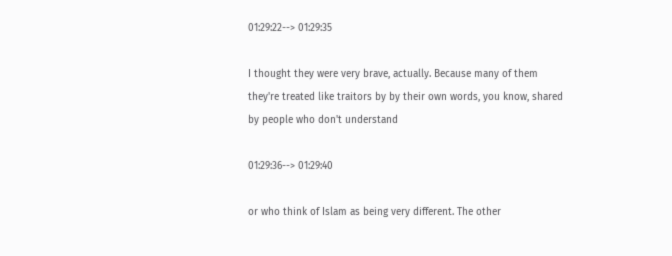01:29:22--> 01:29:35

I thought they were very brave, actually. Because many of them they're treated like traitors by by their own words, you know, shared by people who don't understand

01:29:36--> 01:29:40

or who think of Islam as being very different. The other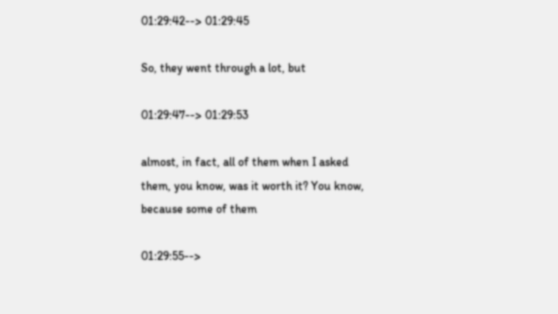01:29:42--> 01:29:45

So, they went through a lot, but

01:29:47--> 01:29:53

almost, in fact, all of them when I asked them, you know, was it worth it? You know, because some of them

01:29:55-->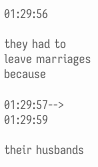01:29:56

they had to leave marriages because

01:29:57--> 01:29:59

their husbands